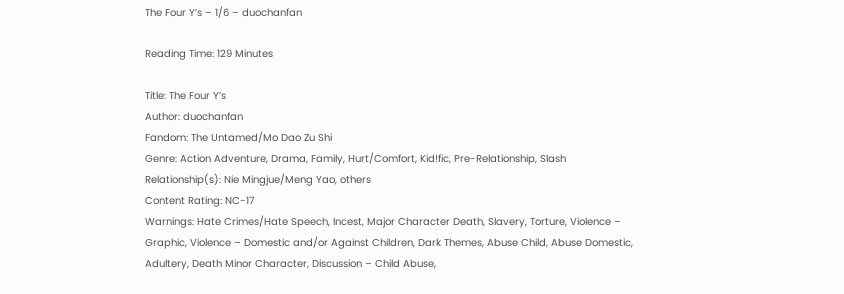The Four Y’s – 1/6 – duochanfan

Reading Time: 129 Minutes

Title: The Four Y’s
Author: duochanfan
Fandom: The Untamed/Mo Dao Zu Shi
Genre: Action Adventure, Drama, Family, Hurt/Comfort, Kid!fic, Pre-Relationship, Slash
Relationship(s): Nie Mingjue/Meng Yao, others
Content Rating: NC-17
Warnings: Hate Crimes/Hate Speech, Incest, Major Character Death, Slavery, Torture, Violence – Graphic, Violence – Domestic and/or Against Children, Dark Themes, Abuse Child, Abuse Domestic, Adultery, Death Minor Character, Discussion – Child Abuse,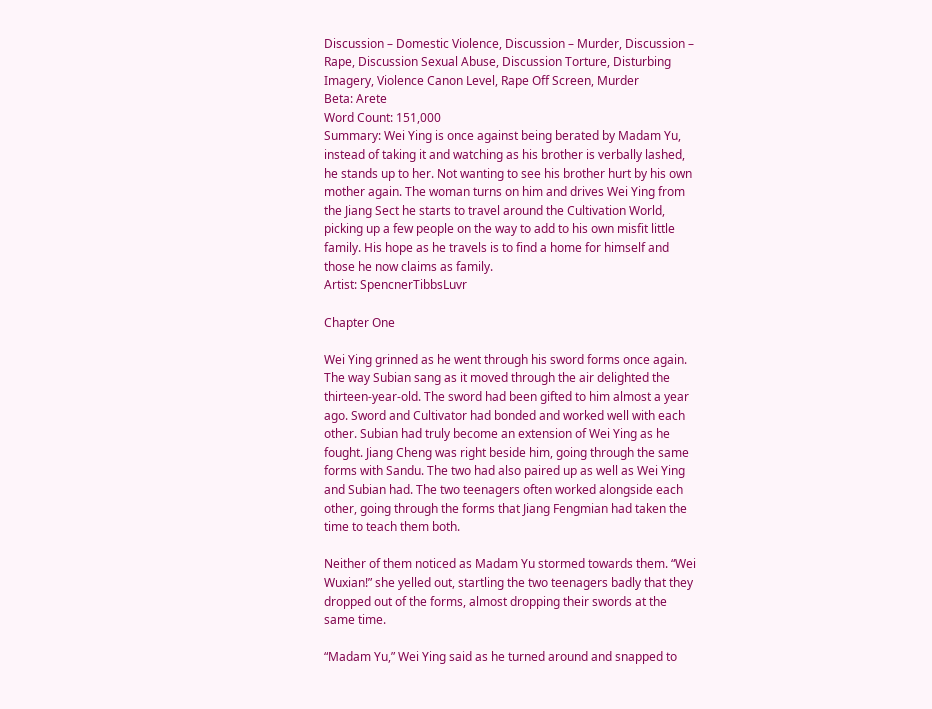Discussion – Domestic Violence, Discussion – Murder, Discussion – Rape, Discussion Sexual Abuse, Discussion Torture, Disturbing Imagery, Violence Canon Level, Rape Off Screen, Murder
Beta: Arete
Word Count: 151,000
Summary: Wei Ying is once against being berated by Madam Yu, instead of taking it and watching as his brother is verbally lashed, he stands up to her. Not wanting to see his brother hurt by his own mother again. The woman turns on him and drives Wei Ying from the Jiang Sect he starts to travel around the Cultivation World, picking up a few people on the way to add to his own misfit little family. His hope as he travels is to find a home for himself and those he now claims as family.
Artist: SpencnerTibbsLuvr

Chapter One

Wei Ying grinned as he went through his sword forms once again. The way Subian sang as it moved through the air delighted the thirteen-year-old. The sword had been gifted to him almost a year ago. Sword and Cultivator had bonded and worked well with each other. Subian had truly become an extension of Wei Ying as he fought. Jiang Cheng was right beside him, going through the same forms with Sandu. The two had also paired up as well as Wei Ying and Subian had. The two teenagers often worked alongside each other, going through the forms that Jiang Fengmian had taken the time to teach them both.

Neither of them noticed as Madam Yu stormed towards them. “Wei Wuxian!” she yelled out, startling the two teenagers badly that they dropped out of the forms, almost dropping their swords at the same time.

“Madam Yu,” Wei Ying said as he turned around and snapped to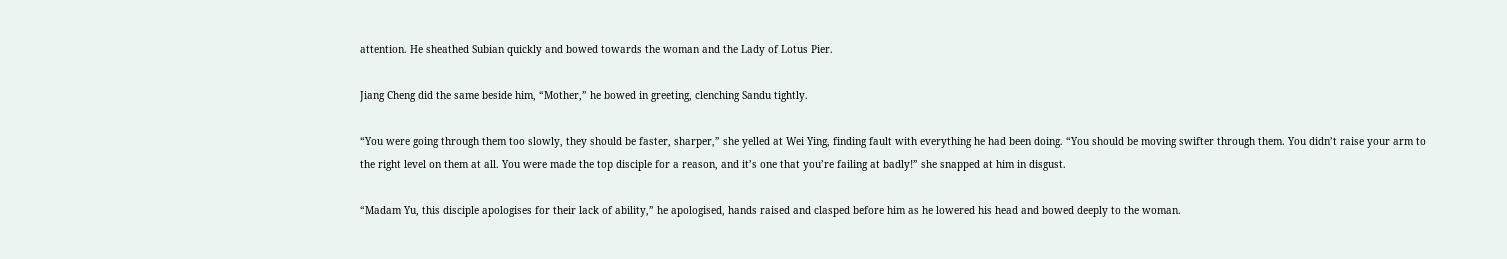attention. He sheathed Subian quickly and bowed towards the woman and the Lady of Lotus Pier.

Jiang Cheng did the same beside him, “Mother,” he bowed in greeting, clenching Sandu tightly.

“You were going through them too slowly, they should be faster, sharper,” she yelled at Wei Ying, finding fault with everything he had been doing. “You should be moving swifter through them. You didn’t raise your arm to the right level on them at all. You were made the top disciple for a reason, and it’s one that you’re failing at badly!” she snapped at him in disgust.

“Madam Yu, this disciple apologises for their lack of ability,” he apologised, hands raised and clasped before him as he lowered his head and bowed deeply to the woman.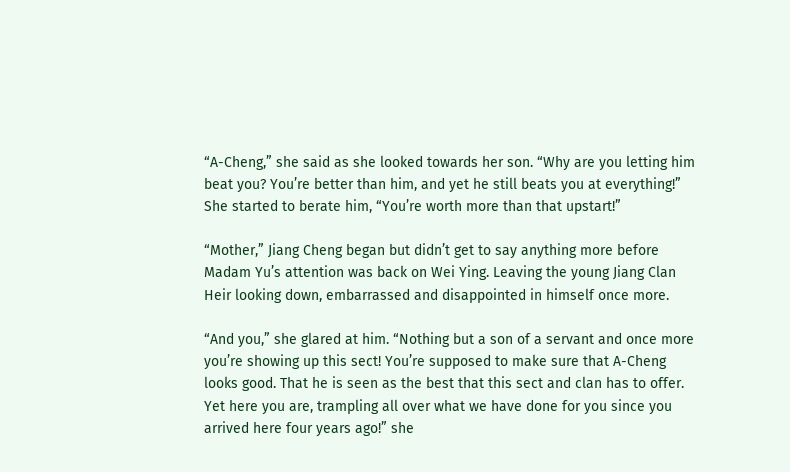“A-Cheng,” she said as she looked towards her son. “Why are you letting him beat you? You’re better than him, and yet he still beats you at everything!” She started to berate him, “You’re worth more than that upstart!”

“Mother,” Jiang Cheng began but didn’t get to say anything more before Madam Yu’s attention was back on Wei Ying. Leaving the young Jiang Clan Heir looking down, embarrassed and disappointed in himself once more.

“And you,” she glared at him. “Nothing but a son of a servant and once more you’re showing up this sect! You’re supposed to make sure that A-Cheng looks good. That he is seen as the best that this sect and clan has to offer. Yet here you are, trampling all over what we have done for you since you arrived here four years ago!” she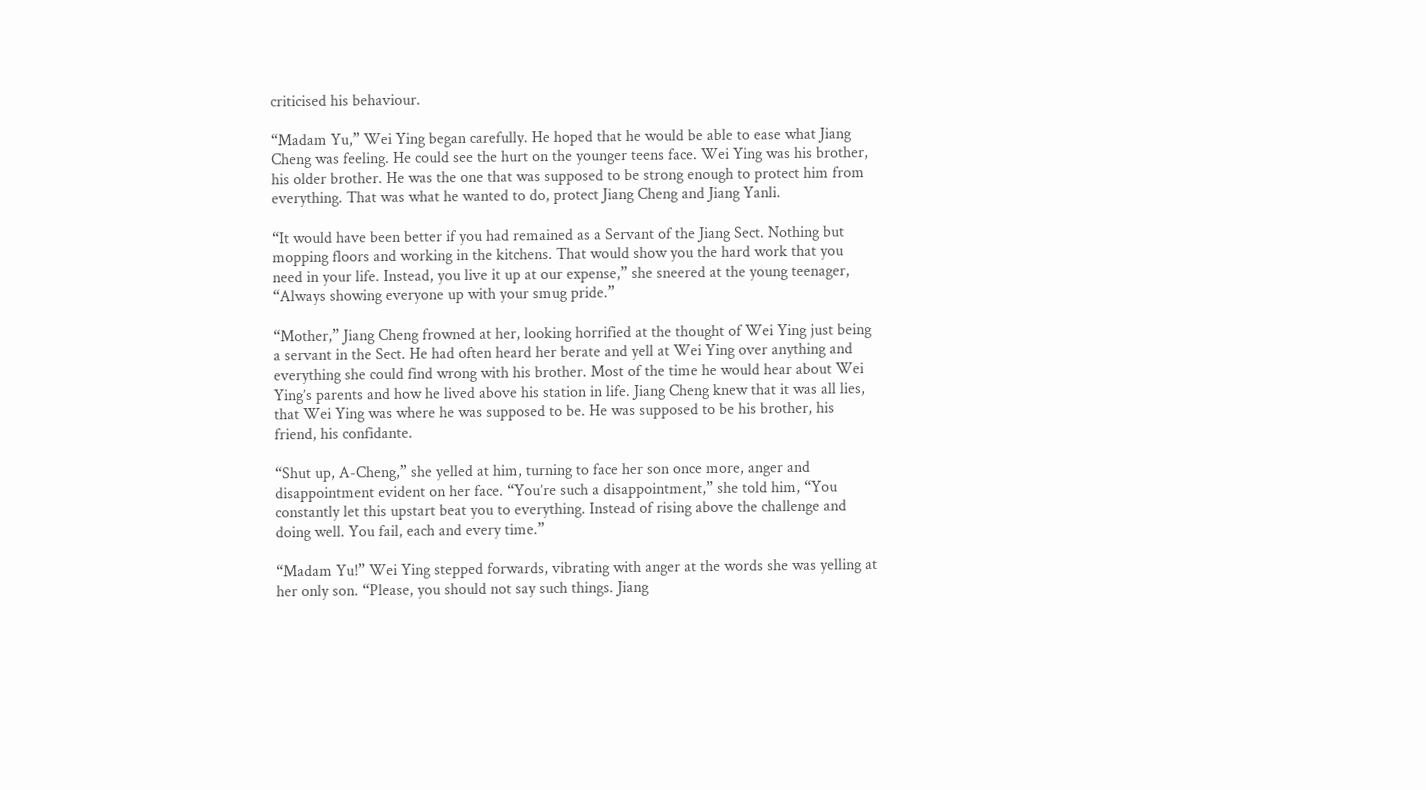criticised his behaviour.

“Madam Yu,” Wei Ying began carefully. He hoped that he would be able to ease what Jiang Cheng was feeling. He could see the hurt on the younger teens face. Wei Ying was his brother, his older brother. He was the one that was supposed to be strong enough to protect him from everything. That was what he wanted to do, protect Jiang Cheng and Jiang Yanli.

“It would have been better if you had remained as a Servant of the Jiang Sect. Nothing but mopping floors and working in the kitchens. That would show you the hard work that you need in your life. Instead, you live it up at our expense,” she sneered at the young teenager, “Always showing everyone up with your smug pride.”

“Mother,” Jiang Cheng frowned at her, looking horrified at the thought of Wei Ying just being a servant in the Sect. He had often heard her berate and yell at Wei Ying over anything and everything she could find wrong with his brother. Most of the time he would hear about Wei Ying’s parents and how he lived above his station in life. Jiang Cheng knew that it was all lies, that Wei Ying was where he was supposed to be. He was supposed to be his brother, his friend, his confidante.

“Shut up, A-Cheng,” she yelled at him, turning to face her son once more, anger and disappointment evident on her face. “You’re such a disappointment,” she told him, “You constantly let this upstart beat you to everything. Instead of rising above the challenge and doing well. You fail, each and every time.”

“Madam Yu!” Wei Ying stepped forwards, vibrating with anger at the words she was yelling at her only son. “Please, you should not say such things. Jiang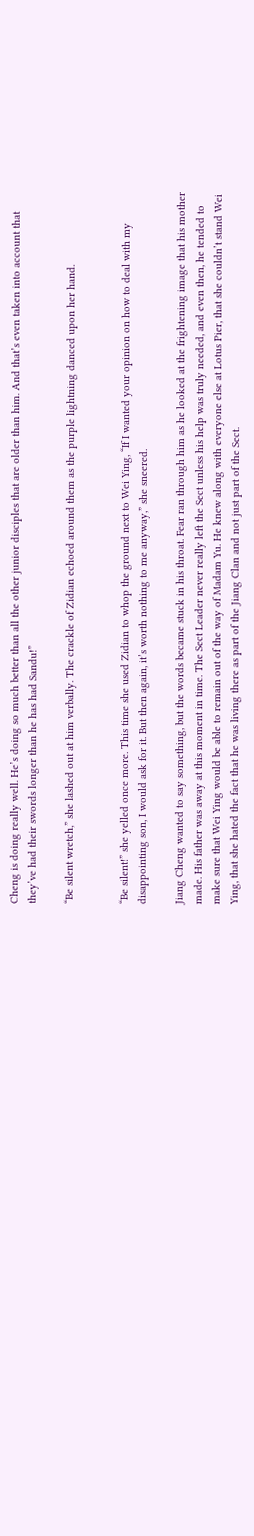Cheng is doing really well. He’s doing so much better than all the other junior disciples that are older than him. And that’s even taken into account that they’ve had their swords longer than he has had Sandu!”

“Be silent wretch,” she lashed out at him verbally. The crackle of Zidian echoed around them as the purple lightning danced upon her hand.


“Be silent!” she yelled once more. This time she used Zidian to whop the ground next to Wei Ying, “If I wanted your opinion on how to deal with my disappointing son, I would ask for it. But then again, it’s worth nothing to me anyway,” she sneered.

Jiang Cheng wanted to say something, but the words became stuck in his throat. Fear ran through him as he looked at the frightening image that his mother made. His father was away at this moment in time. The Sect Leader never really left the Sect unless his help was truly needed, and even then, he tended to make sure that Wei Ying would be able to remain out of the way of Madam Yu. He knew along with everyone else at Lotus Pier, that she couldn’t stand Wei Ying, that she hated the fact that he was living there as part of the Jiang Clan and not just part of the Sect.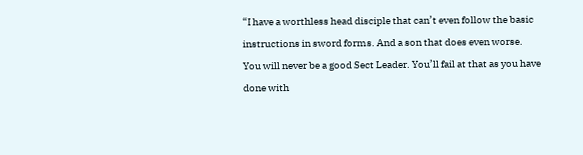“I have a worthless head disciple that can’t even follow the basic instructions in sword forms. And a son that does even worse. You will never be a good Sect Leader. You’ll fail at that as you have done with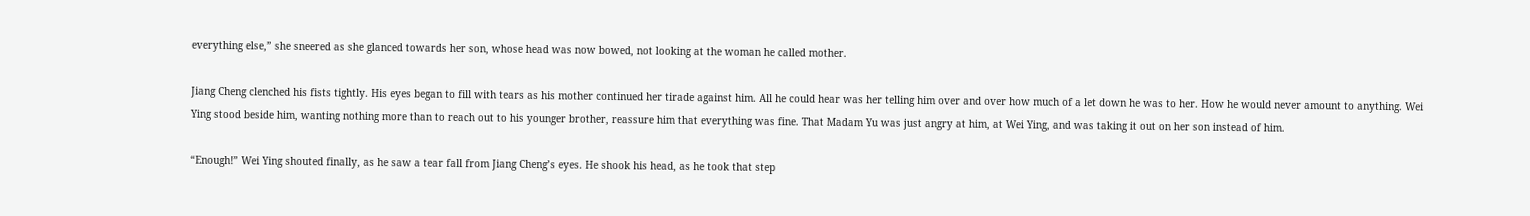everything else,” she sneered as she glanced towards her son, whose head was now bowed, not looking at the woman he called mother.

Jiang Cheng clenched his fists tightly. His eyes began to fill with tears as his mother continued her tirade against him. All he could hear was her telling him over and over how much of a let down he was to her. How he would never amount to anything. Wei Ying stood beside him, wanting nothing more than to reach out to his younger brother, reassure him that everything was fine. That Madam Yu was just angry at him, at Wei Ying, and was taking it out on her son instead of him.

“Enough!” Wei Ying shouted finally, as he saw a tear fall from Jiang Cheng’s eyes. He shook his head, as he took that step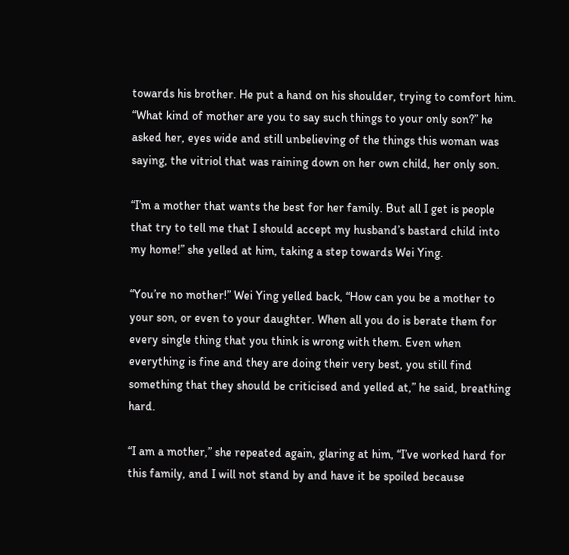towards his brother. He put a hand on his shoulder, trying to comfort him. “What kind of mother are you to say such things to your only son?” he asked her, eyes wide and still unbelieving of the things this woman was saying, the vitriol that was raining down on her own child, her only son.

“I’m a mother that wants the best for her family. But all I get is people that try to tell me that I should accept my husband’s bastard child into my home!” she yelled at him, taking a step towards Wei Ying.

“You’re no mother!” Wei Ying yelled back, “How can you be a mother to your son, or even to your daughter. When all you do is berate them for every single thing that you think is wrong with them. Even when everything is fine and they are doing their very best, you still find something that they should be criticised and yelled at,” he said, breathing hard.

“I am a mother,” she repeated again, glaring at him, “I’ve worked hard for this family, and I will not stand by and have it be spoiled because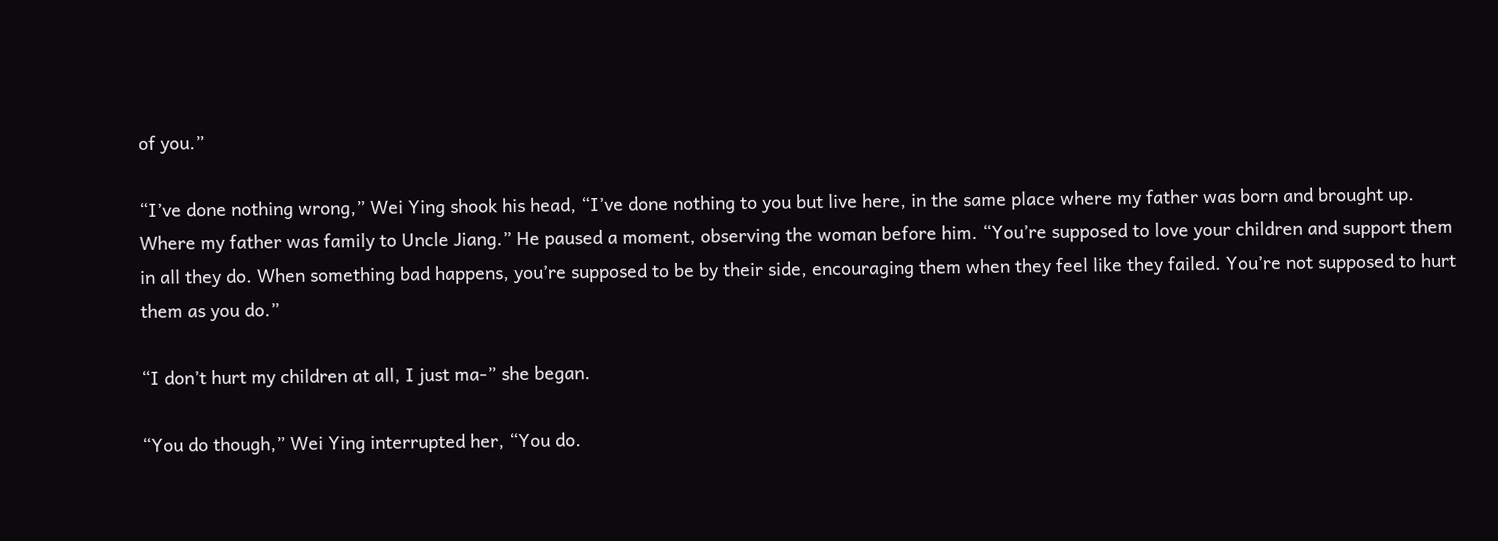of you.”

“I’ve done nothing wrong,” Wei Ying shook his head, “I’ve done nothing to you but live here, in the same place where my father was born and brought up. Where my father was family to Uncle Jiang.” He paused a moment, observing the woman before him. “You’re supposed to love your children and support them in all they do. When something bad happens, you’re supposed to be by their side, encouraging them when they feel like they failed. You’re not supposed to hurt them as you do.”

“I don’t hurt my children at all, I just ma-” she began.

“You do though,” Wei Ying interrupted her, “You do.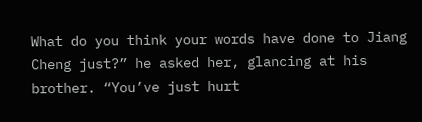What do you think your words have done to Jiang Cheng just?” he asked her, glancing at his brother. “You’ve just hurt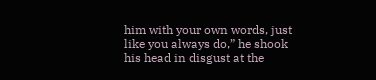him with your own words, just like you always do,” he shook his head in disgust at the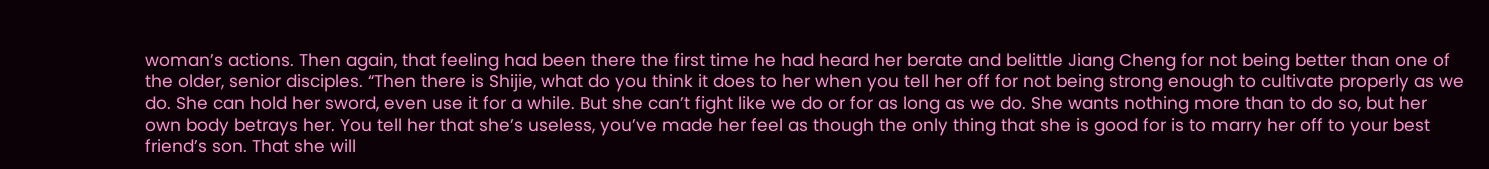woman’s actions. Then again, that feeling had been there the first time he had heard her berate and belittle Jiang Cheng for not being better than one of the older, senior disciples. “Then there is Shijie, what do you think it does to her when you tell her off for not being strong enough to cultivate properly as we do. She can hold her sword, even use it for a while. But she can’t fight like we do or for as long as we do. She wants nothing more than to do so, but her own body betrays her. You tell her that she’s useless, you’ve made her feel as though the only thing that she is good for is to marry her off to your best friend’s son. That she will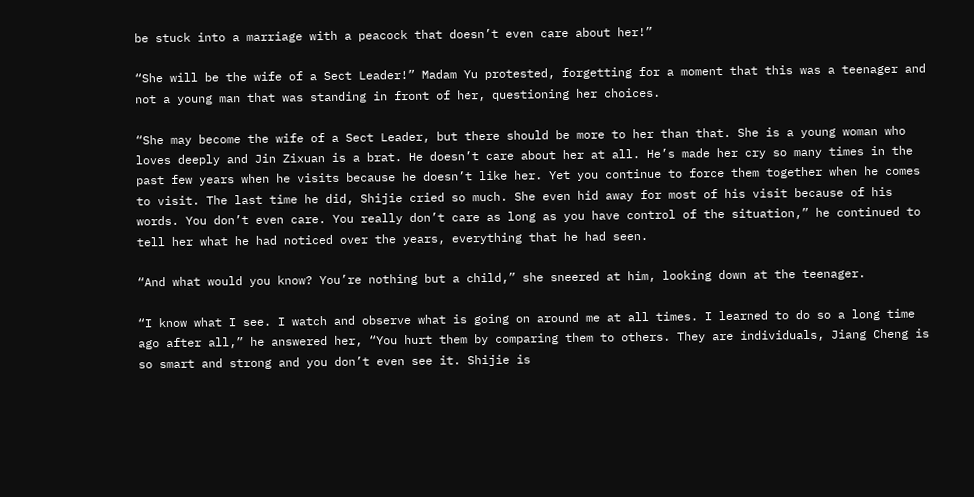be stuck into a marriage with a peacock that doesn’t even care about her!”

“She will be the wife of a Sect Leader!” Madam Yu protested, forgetting for a moment that this was a teenager and not a young man that was standing in front of her, questioning her choices.

“She may become the wife of a Sect Leader, but there should be more to her than that. She is a young woman who loves deeply and Jin Zixuan is a brat. He doesn’t care about her at all. He’s made her cry so many times in the past few years when he visits because he doesn’t like her. Yet you continue to force them together when he comes to visit. The last time he did, Shijie cried so much. She even hid away for most of his visit because of his words. You don’t even care. You really don’t care as long as you have control of the situation,” he continued to tell her what he had noticed over the years, everything that he had seen.

“And what would you know? You’re nothing but a child,” she sneered at him, looking down at the teenager.

“I know what I see. I watch and observe what is going on around me at all times. I learned to do so a long time ago after all,” he answered her, “You hurt them by comparing them to others. They are individuals, Jiang Cheng is so smart and strong and you don’t even see it. Shijie is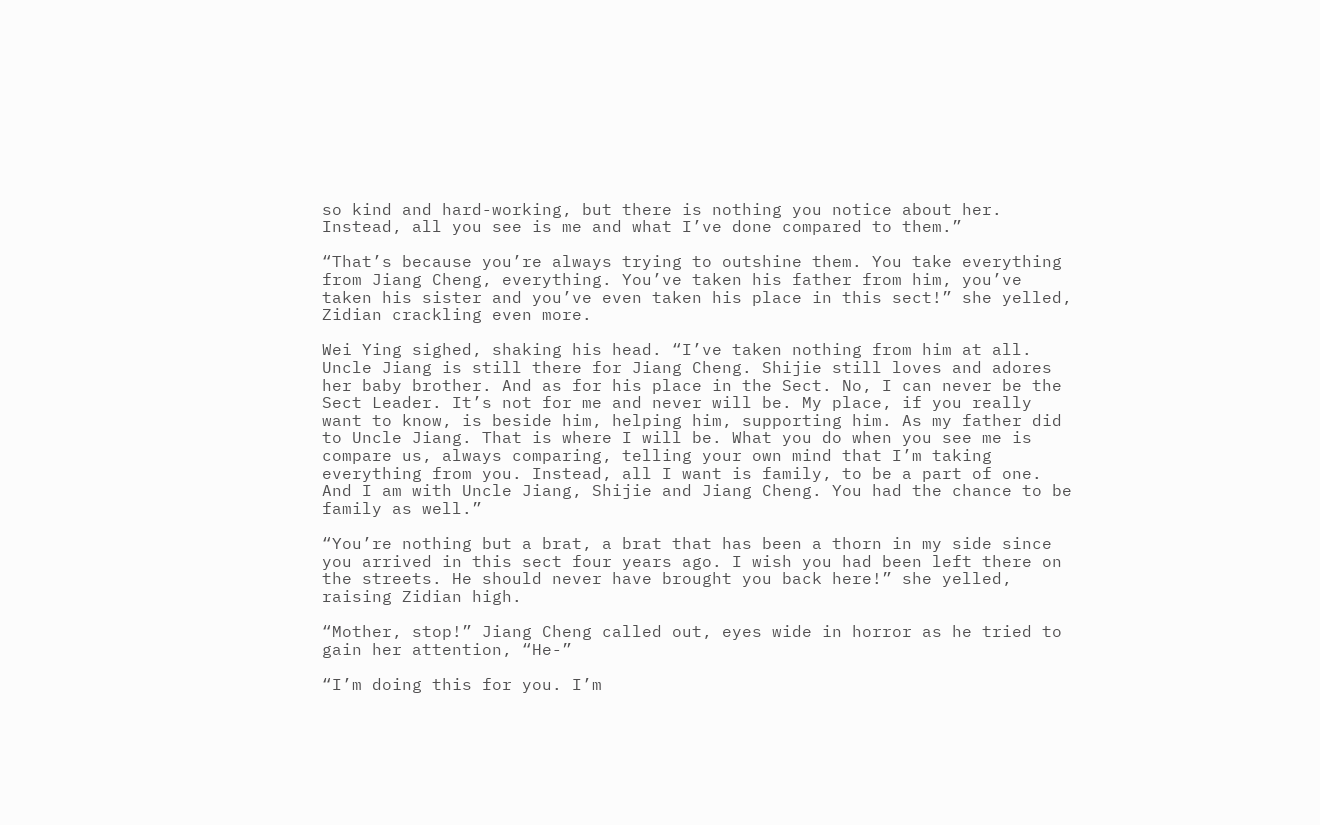so kind and hard-working, but there is nothing you notice about her. Instead, all you see is me and what I’ve done compared to them.”

“That’s because you’re always trying to outshine them. You take everything from Jiang Cheng, everything. You’ve taken his father from him, you’ve taken his sister and you’ve even taken his place in this sect!” she yelled, Zidian crackling even more.

Wei Ying sighed, shaking his head. “I’ve taken nothing from him at all. Uncle Jiang is still there for Jiang Cheng. Shijie still loves and adores her baby brother. And as for his place in the Sect. No, I can never be the Sect Leader. It’s not for me and never will be. My place, if you really want to know, is beside him, helping him, supporting him. As my father did to Uncle Jiang. That is where I will be. What you do when you see me is compare us, always comparing, telling your own mind that I’m taking everything from you. Instead, all I want is family, to be a part of one. And I am with Uncle Jiang, Shijie and Jiang Cheng. You had the chance to be family as well.”

“You’re nothing but a brat, a brat that has been a thorn in my side since you arrived in this sect four years ago. I wish you had been left there on the streets. He should never have brought you back here!” she yelled, raising Zidian high.

“Mother, stop!” Jiang Cheng called out, eyes wide in horror as he tried to gain her attention, “He-”

“I’m doing this for you. I’m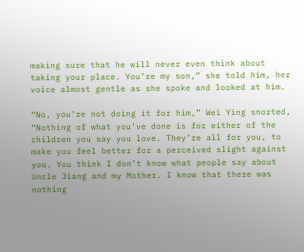making sure that he will never even think about taking your place. You’re my son,” she told him, her voice almost gentle as she spoke and looked at him.

“No, you’re not doing it for him,” Wei Ying snorted, “Nothing of what you’ve done is for either of the children you say you love. They’re all for you, to make you feel better for a perceived slight against you. You think I don’t know what people say about Uncle Jiang and my Mother. I know that there was nothing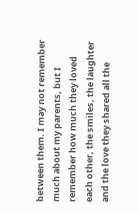between them. I may not remember much about my parents, but I remember how much they loved each other, the smiles, the laughter and the love they shared all the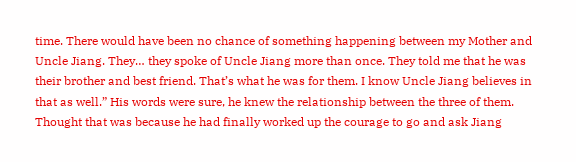time. There would have been no chance of something happening between my Mother and Uncle Jiang. They… they spoke of Uncle Jiang more than once. They told me that he was their brother and best friend. That’s what he was for them. I know Uncle Jiang believes in that as well.” His words were sure, he knew the relationship between the three of them. Thought that was because he had finally worked up the courage to go and ask Jiang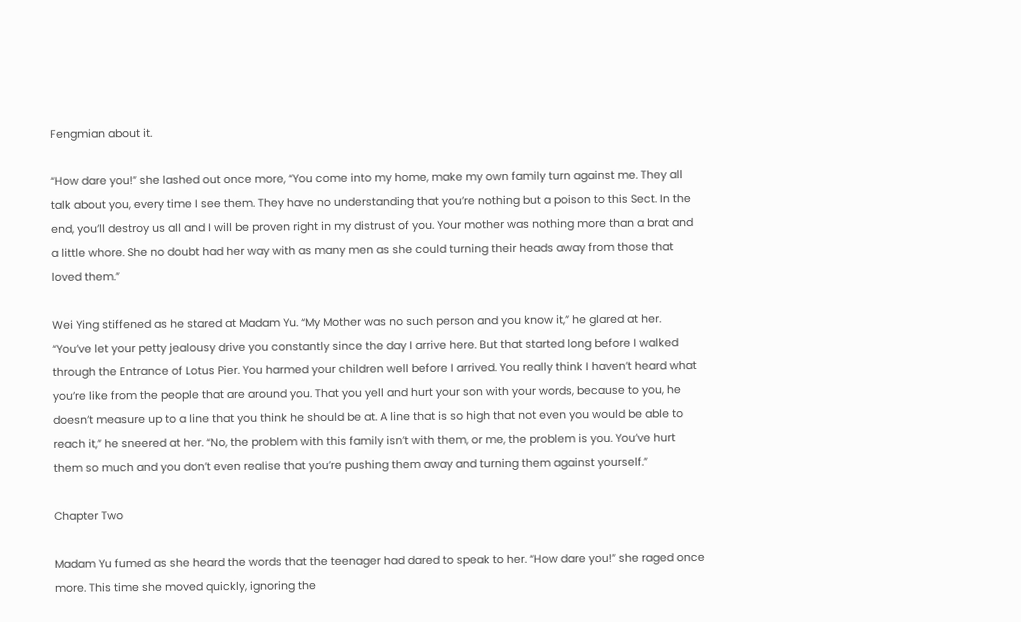Fengmian about it.

“How dare you!” she lashed out once more, “You come into my home, make my own family turn against me. They all talk about you, every time I see them. They have no understanding that you’re nothing but a poison to this Sect. In the end, you’ll destroy us all and I will be proven right in my distrust of you. Your mother was nothing more than a brat and a little whore. She no doubt had her way with as many men as she could turning their heads away from those that loved them.”

Wei Ying stiffened as he stared at Madam Yu. “My Mother was no such person and you know it,” he glared at her. “You’ve let your petty jealousy drive you constantly since the day I arrive here. But that started long before I walked through the Entrance of Lotus Pier. You harmed your children well before I arrived. You really think I haven’t heard what you’re like from the people that are around you. That you yell and hurt your son with your words, because to you, he doesn’t measure up to a line that you think he should be at. A line that is so high that not even you would be able to reach it,” he sneered at her. “No, the problem with this family isn’t with them, or me, the problem is you. You’ve hurt them so much and you don’t even realise that you’re pushing them away and turning them against yourself.”

Chapter Two

Madam Yu fumed as she heard the words that the teenager had dared to speak to her. “How dare you!” she raged once more. This time she moved quickly, ignoring the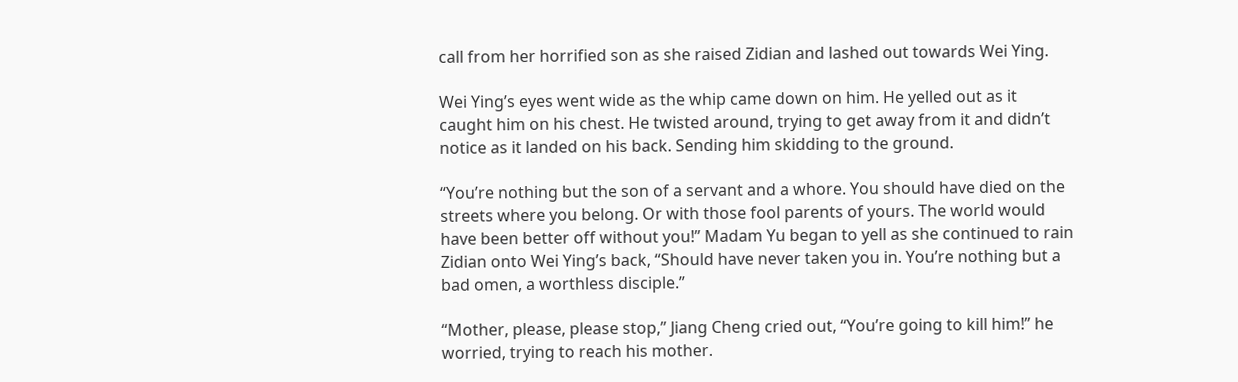call from her horrified son as she raised Zidian and lashed out towards Wei Ying.

Wei Ying’s eyes went wide as the whip came down on him. He yelled out as it caught him on his chest. He twisted around, trying to get away from it and didn’t notice as it landed on his back. Sending him skidding to the ground.

“You’re nothing but the son of a servant and a whore. You should have died on the streets where you belong. Or with those fool parents of yours. The world would have been better off without you!” Madam Yu began to yell as she continued to rain Zidian onto Wei Ying’s back, “Should have never taken you in. You’re nothing but a bad omen, a worthless disciple.”

“Mother, please, please stop,” Jiang Cheng cried out, “You’re going to kill him!” he worried, trying to reach his mother.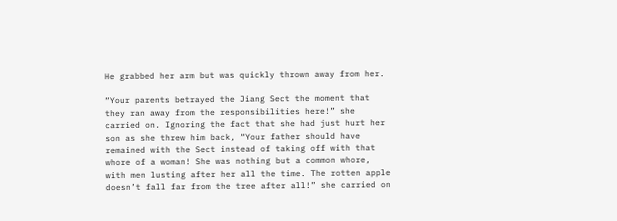He grabbed her arm but was quickly thrown away from her.

“Your parents betrayed the Jiang Sect the moment that they ran away from the responsibilities here!” she carried on. Ignoring the fact that she had just hurt her son as she threw him back, “Your father should have remained with the Sect instead of taking off with that whore of a woman! She was nothing but a common whore, with men lusting after her all the time. The rotten apple doesn’t fall far from the tree after all!” she carried on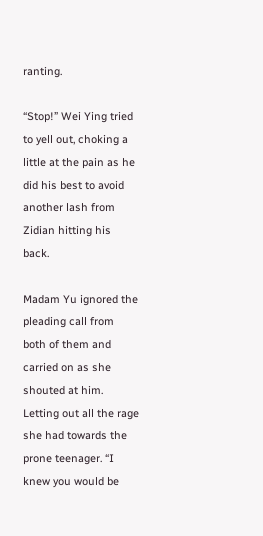ranting.

“Stop!” Wei Ying tried to yell out, choking a little at the pain as he did his best to avoid another lash from Zidian hitting his back.

Madam Yu ignored the pleading call from both of them and carried on as she shouted at him. Letting out all the rage she had towards the prone teenager. “I knew you would be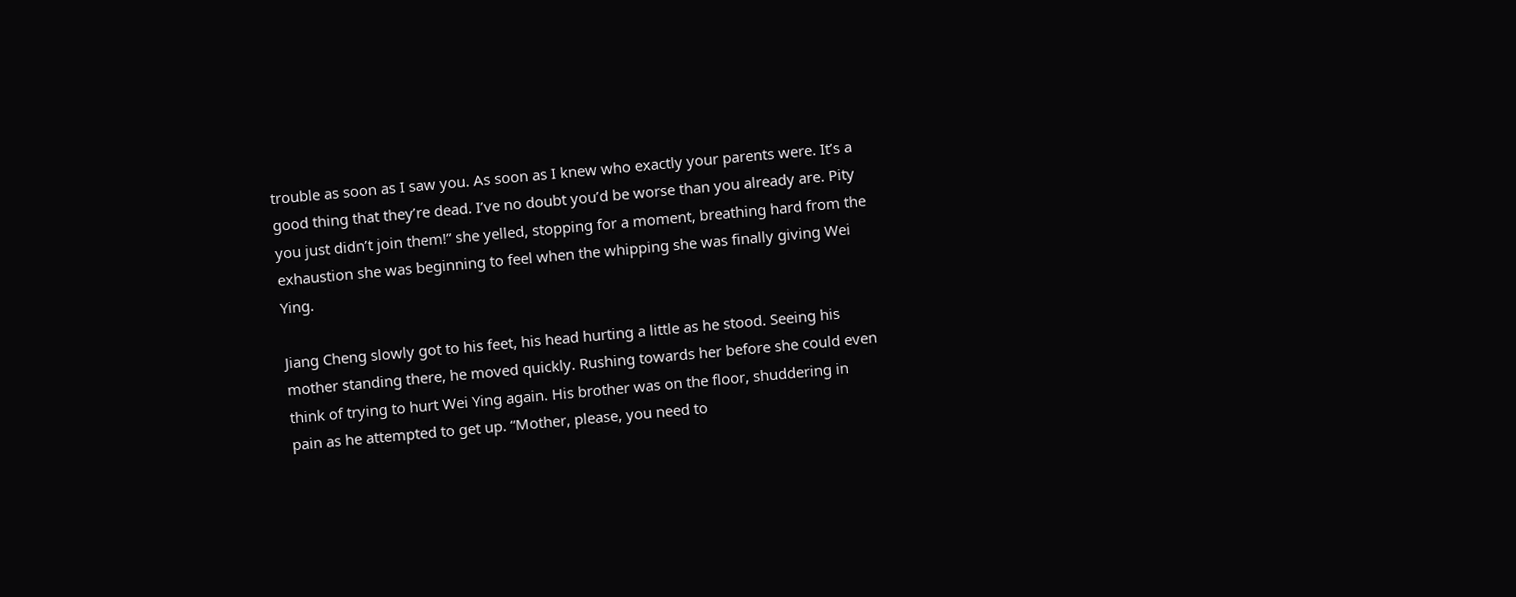trouble as soon as I saw you. As soon as I knew who exactly your parents were. It’s a good thing that they’re dead. I’ve no doubt you’d be worse than you already are. Pity you just didn’t join them!” she yelled, stopping for a moment, breathing hard from the exhaustion she was beginning to feel when the whipping she was finally giving Wei Ying.

Jiang Cheng slowly got to his feet, his head hurting a little as he stood. Seeing his mother standing there, he moved quickly. Rushing towards her before she could even think of trying to hurt Wei Ying again. His brother was on the floor, shuddering in pain as he attempted to get up. “Mother, please, you need to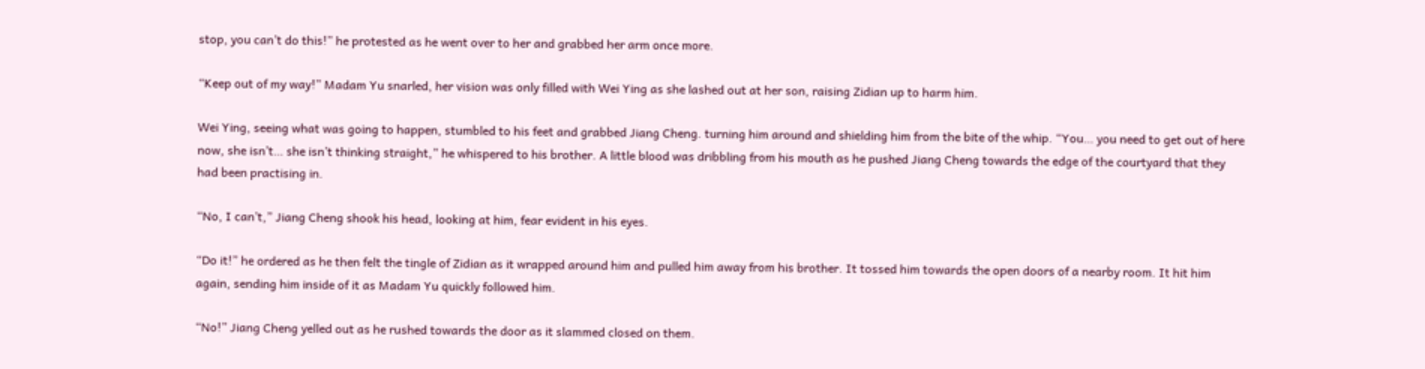stop, you can’t do this!” he protested as he went over to her and grabbed her arm once more.

“Keep out of my way!” Madam Yu snarled, her vision was only filled with Wei Ying as she lashed out at her son, raising Zidian up to harm him.

Wei Ying, seeing what was going to happen, stumbled to his feet and grabbed Jiang Cheng. turning him around and shielding him from the bite of the whip. “You… you need to get out of here now, she isn’t… she isn’t thinking straight,” he whispered to his brother. A little blood was dribbling from his mouth as he pushed Jiang Cheng towards the edge of the courtyard that they had been practising in.

“No, I can’t,” Jiang Cheng shook his head, looking at him, fear evident in his eyes.

“Do it!” he ordered as he then felt the tingle of Zidian as it wrapped around him and pulled him away from his brother. It tossed him towards the open doors of a nearby room. It hit him again, sending him inside of it as Madam Yu quickly followed him.

“No!” Jiang Cheng yelled out as he rushed towards the door as it slammed closed on them.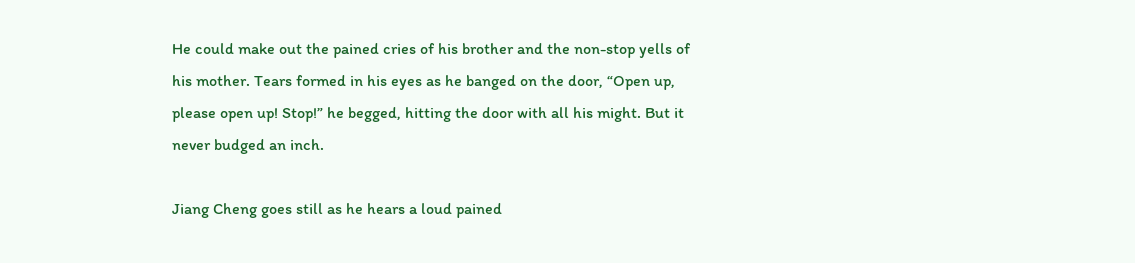He could make out the pained cries of his brother and the non-stop yells of his mother. Tears formed in his eyes as he banged on the door, “Open up, please open up! Stop!” he begged, hitting the door with all his might. But it never budged an inch.

Jiang Cheng goes still as he hears a loud pained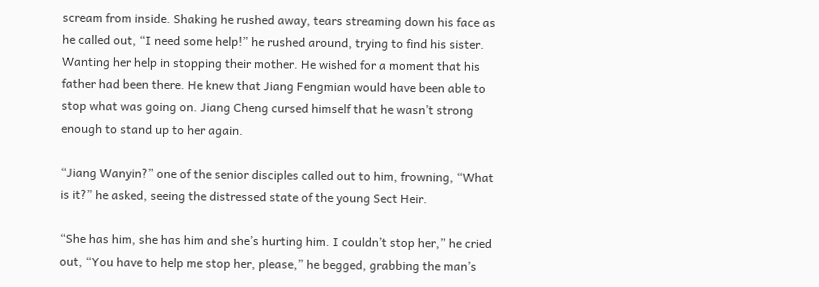scream from inside. Shaking he rushed away, tears streaming down his face as he called out, “I need some help!” he rushed around, trying to find his sister. Wanting her help in stopping their mother. He wished for a moment that his father had been there. He knew that Jiang Fengmian would have been able to stop what was going on. Jiang Cheng cursed himself that he wasn’t strong enough to stand up to her again.

“Jiang Wanyin?” one of the senior disciples called out to him, frowning, “What is it?” he asked, seeing the distressed state of the young Sect Heir.

“She has him, she has him and she’s hurting him. I couldn’t stop her,” he cried out, “You have to help me stop her, please,” he begged, grabbing the man’s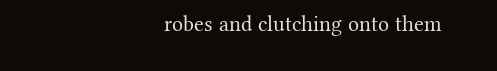robes and clutching onto them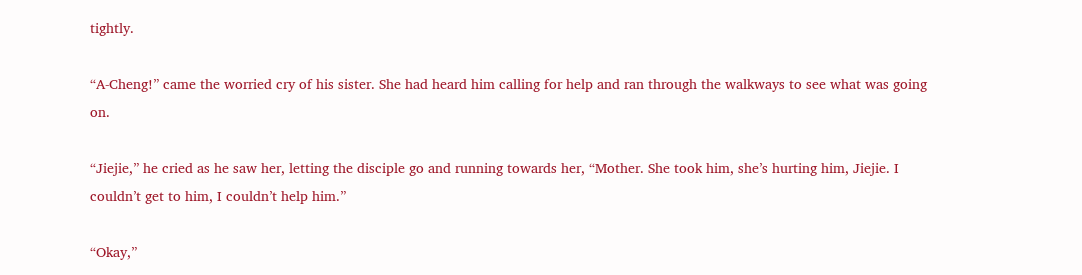tightly.

“A-Cheng!” came the worried cry of his sister. She had heard him calling for help and ran through the walkways to see what was going on.

“Jiejie,” he cried as he saw her, letting the disciple go and running towards her, “Mother. She took him, she’s hurting him, Jiejie. I couldn’t get to him, I couldn’t help him.”

“Okay,”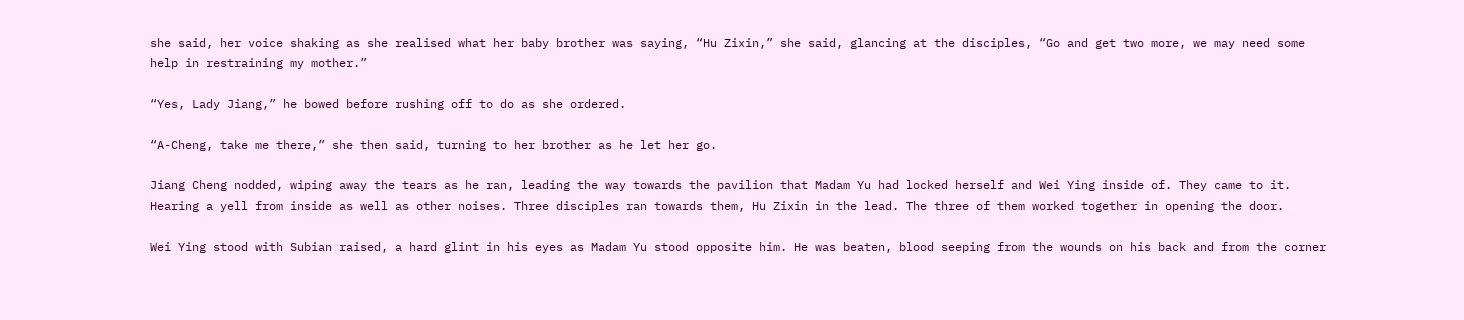she said, her voice shaking as she realised what her baby brother was saying, “Hu Zixin,” she said, glancing at the disciples, “Go and get two more, we may need some help in restraining my mother.”

“Yes, Lady Jiang,” he bowed before rushing off to do as she ordered.

“A-Cheng, take me there,” she then said, turning to her brother as he let her go.

Jiang Cheng nodded, wiping away the tears as he ran, leading the way towards the pavilion that Madam Yu had locked herself and Wei Ying inside of. They came to it. Hearing a yell from inside as well as other noises. Three disciples ran towards them, Hu Zixin in the lead. The three of them worked together in opening the door.

Wei Ying stood with Subian raised, a hard glint in his eyes as Madam Yu stood opposite him. He was beaten, blood seeping from the wounds on his back and from the corner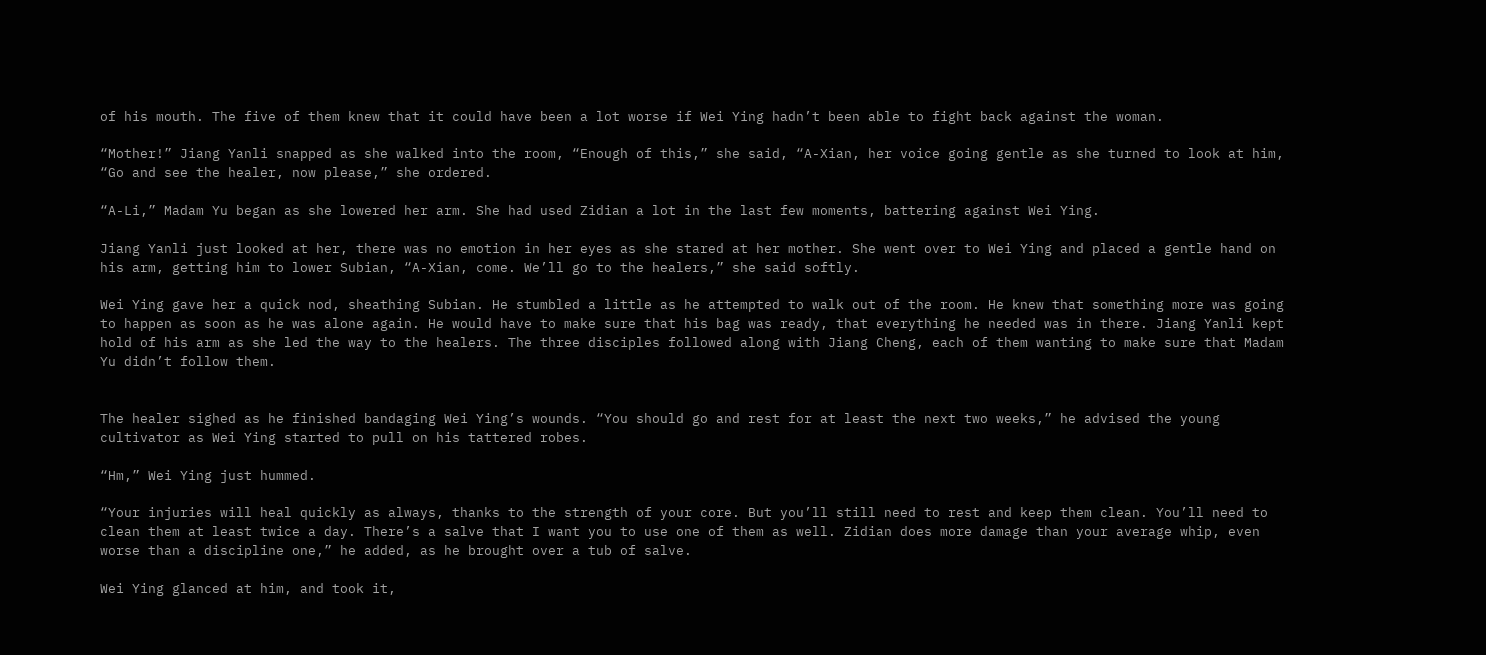of his mouth. The five of them knew that it could have been a lot worse if Wei Ying hadn’t been able to fight back against the woman.

“Mother!” Jiang Yanli snapped as she walked into the room, “Enough of this,” she said, “A-Xian, her voice going gentle as she turned to look at him, “Go and see the healer, now please,” she ordered.

“A-Li,” Madam Yu began as she lowered her arm. She had used Zidian a lot in the last few moments, battering against Wei Ying.

Jiang Yanli just looked at her, there was no emotion in her eyes as she stared at her mother. She went over to Wei Ying and placed a gentle hand on his arm, getting him to lower Subian, “A-Xian, come. We’ll go to the healers,” she said softly.

Wei Ying gave her a quick nod, sheathing Subian. He stumbled a little as he attempted to walk out of the room. He knew that something more was going to happen as soon as he was alone again. He would have to make sure that his bag was ready, that everything he needed was in there. Jiang Yanli kept hold of his arm as she led the way to the healers. The three disciples followed along with Jiang Cheng, each of them wanting to make sure that Madam Yu didn’t follow them.


The healer sighed as he finished bandaging Wei Ying’s wounds. “You should go and rest for at least the next two weeks,” he advised the young cultivator as Wei Ying started to pull on his tattered robes.

“Hm,” Wei Ying just hummed.

“Your injuries will heal quickly as always, thanks to the strength of your core. But you’ll still need to rest and keep them clean. You’ll need to clean them at least twice a day. There’s a salve that I want you to use one of them as well. Zidian does more damage than your average whip, even worse than a discipline one,” he added, as he brought over a tub of salve.

Wei Ying glanced at him, and took it,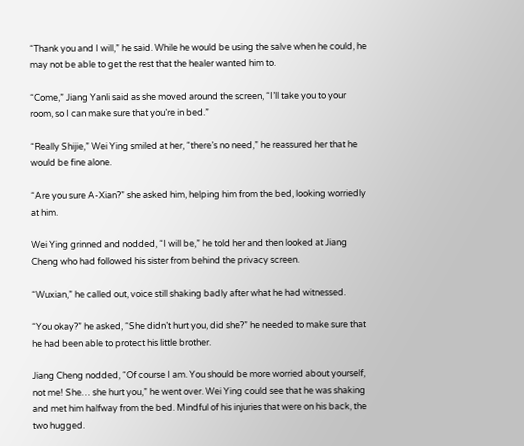“Thank you and I will,” he said. While he would be using the salve when he could, he may not be able to get the rest that the healer wanted him to.

“Come,” Jiang Yanli said as she moved around the screen, “I’ll take you to your room, so I can make sure that you’re in bed.”

“Really Shijie,” Wei Ying smiled at her, “there’s no need,” he reassured her that he would be fine alone.

“Are you sure A-Xian?” she asked him, helping him from the bed, looking worriedly at him.

Wei Ying grinned and nodded, “I will be,” he told her and then looked at Jiang Cheng who had followed his sister from behind the privacy screen.

“Wuxian,” he called out, voice still shaking badly after what he had witnessed.

“You okay?” he asked, “She didn’t hurt you, did she?” he needed to make sure that he had been able to protect his little brother.

Jiang Cheng nodded, “Of course I am. You should be more worried about yourself, not me! She… she hurt you,” he went over. Wei Ying could see that he was shaking and met him halfway from the bed. Mindful of his injuries that were on his back, the two hugged.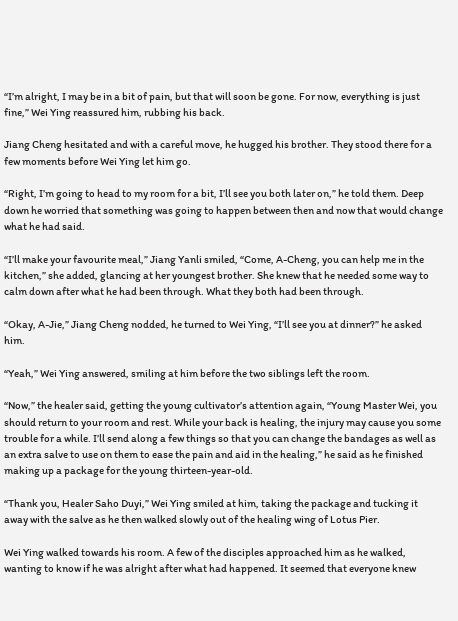“I’m alright, I may be in a bit of pain, but that will soon be gone. For now, everything is just fine,” Wei Ying reassured him, rubbing his back.

Jiang Cheng hesitated and with a careful move, he hugged his brother. They stood there for a few moments before Wei Ying let him go.

“Right, I’m going to head to my room for a bit, I’ll see you both later on,” he told them. Deep down he worried that something was going to happen between then and now that would change what he had said.

“I’ll make your favourite meal,” Jiang Yanli smiled, “Come, A-Cheng, you can help me in the kitchen,” she added, glancing at her youngest brother. She knew that he needed some way to calm down after what he had been through. What they both had been through.

“Okay, A-Jie,” Jiang Cheng nodded, he turned to Wei Ying, “I’ll see you at dinner?” he asked him.

“Yeah,” Wei Ying answered, smiling at him before the two siblings left the room.

“Now,” the healer said, getting the young cultivator’s attention again, “Young Master Wei, you should return to your room and rest. While your back is healing, the injury may cause you some trouble for a while. I’ll send along a few things so that you can change the bandages as well as an extra salve to use on them to ease the pain and aid in the healing,” he said as he finished making up a package for the young thirteen-year-old.

“Thank you, Healer Saho Duyi,” Wei Ying smiled at him, taking the package and tucking it away with the salve as he then walked slowly out of the healing wing of Lotus Pier.

Wei Ying walked towards his room. A few of the disciples approached him as he walked, wanting to know if he was alright after what had happened. It seemed that everyone knew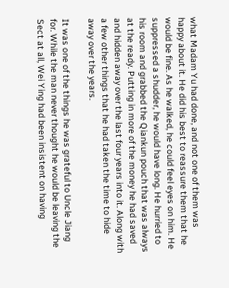what Madam Yu had done, and not one of them was happy about it. He did his best to reassure them that he would be fine. As he walked, he could feel eyes on him. He suppressed a shudder, he would have long. He hurried to his room and grabbed the Qiankun pouch that was always at the ready. Putting in more of the money he had saved and hidden away over the last four years into it. Along with a few other things that he had taken the time to hide away over the years.

It was one of the things he was grateful to Uncle Jiang for. While the man never thought he would be leaving the Sect at all, Wei Ying had been insistent on having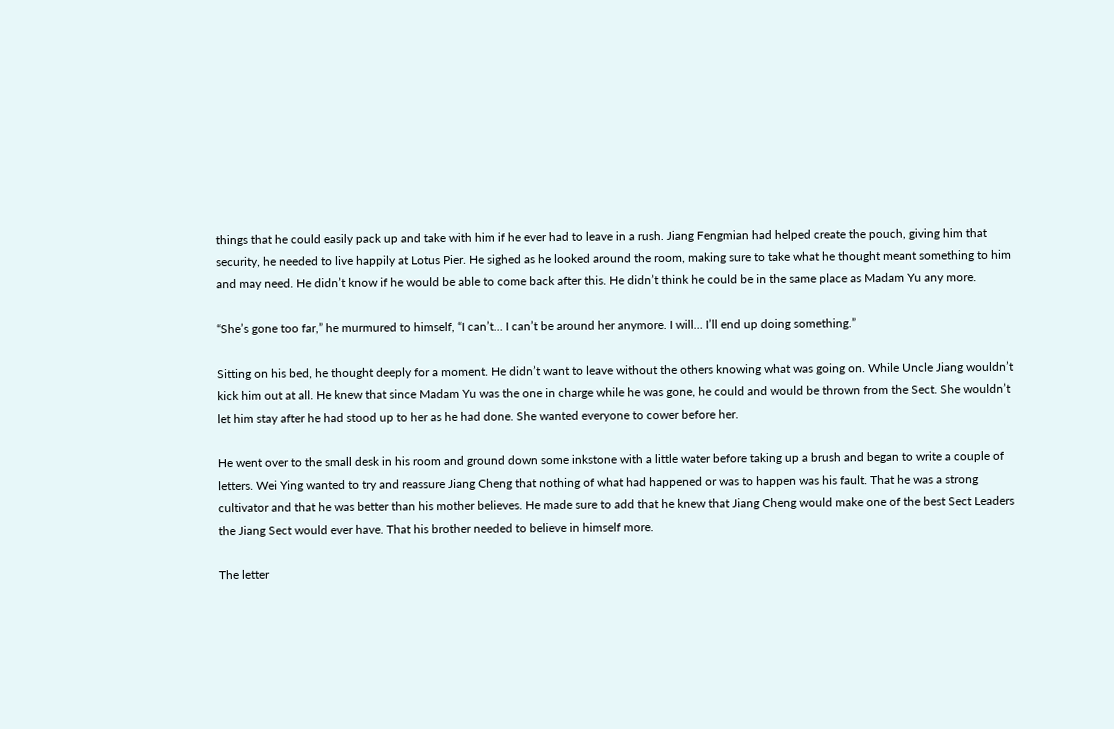things that he could easily pack up and take with him if he ever had to leave in a rush. Jiang Fengmian had helped create the pouch, giving him that security, he needed to live happily at Lotus Pier. He sighed as he looked around the room, making sure to take what he thought meant something to him and may need. He didn’t know if he would be able to come back after this. He didn’t think he could be in the same place as Madam Yu any more.

“She’s gone too far,” he murmured to himself, “I can’t… I can’t be around her anymore. I will… I’ll end up doing something.”

Sitting on his bed, he thought deeply for a moment. He didn’t want to leave without the others knowing what was going on. While Uncle Jiang wouldn’t kick him out at all. He knew that since Madam Yu was the one in charge while he was gone, he could and would be thrown from the Sect. She wouldn’t let him stay after he had stood up to her as he had done. She wanted everyone to cower before her.

He went over to the small desk in his room and ground down some inkstone with a little water before taking up a brush and began to write a couple of letters. Wei Ying wanted to try and reassure Jiang Cheng that nothing of what had happened or was to happen was his fault. That he was a strong cultivator and that he was better than his mother believes. He made sure to add that he knew that Jiang Cheng would make one of the best Sect Leaders the Jiang Sect would ever have. That his brother needed to believe in himself more.

The letter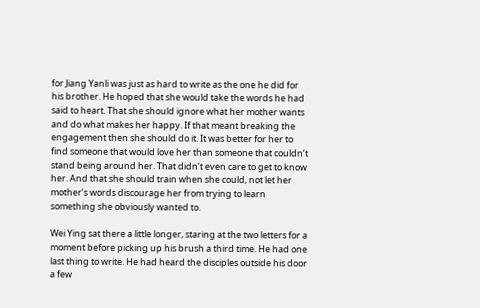for Jiang Yanli was just as hard to write as the one he did for his brother. He hoped that she would take the words he had said to heart. That she should ignore what her mother wants and do what makes her happy. If that meant breaking the engagement then she should do it. It was better for her to find someone that would love her than someone that couldn’t stand being around her. That didn’t even care to get to know her. And that she should train when she could, not let her mother’s words discourage her from trying to learn something she obviously wanted to.

Wei Ying sat there a little longer, staring at the two letters for a moment before picking up his brush a third time. He had one last thing to write. He had heard the disciples outside his door a few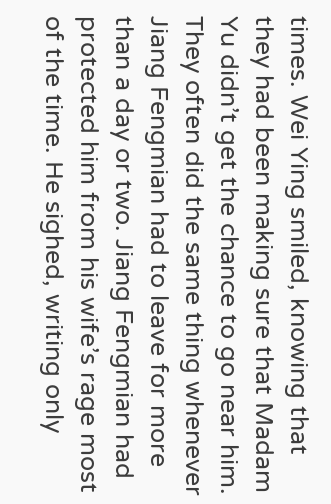times. Wei Ying smiled, knowing that they had been making sure that Madam Yu didn’t get the chance to go near him. They often did the same thing whenever Jiang Fengmian had to leave for more than a day or two. Jiang Fengmian had protected him from his wife’s rage most of the time. He sighed, writing only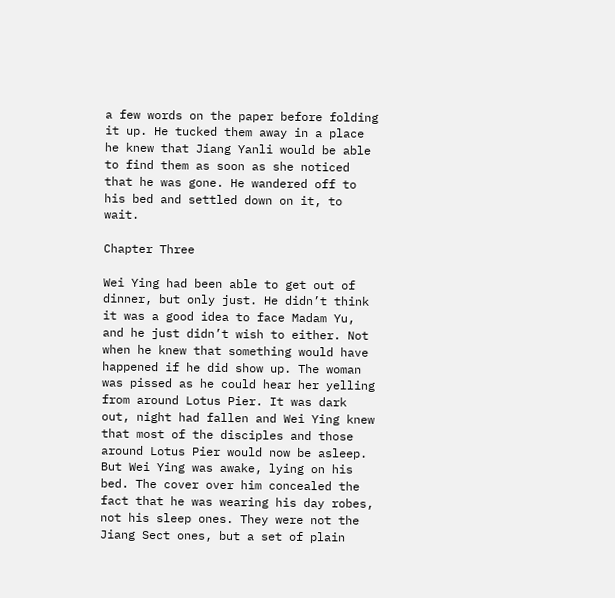a few words on the paper before folding it up. He tucked them away in a place he knew that Jiang Yanli would be able to find them as soon as she noticed that he was gone. He wandered off to his bed and settled down on it, to wait.

Chapter Three

Wei Ying had been able to get out of dinner, but only just. He didn’t think it was a good idea to face Madam Yu, and he just didn’t wish to either. Not when he knew that something would have happened if he did show up. The woman was pissed as he could hear her yelling from around Lotus Pier. It was dark out, night had fallen and Wei Ying knew that most of the disciples and those around Lotus Pier would now be asleep. But Wei Ying was awake, lying on his bed. The cover over him concealed the fact that he was wearing his day robes, not his sleep ones. They were not the Jiang Sect ones, but a set of plain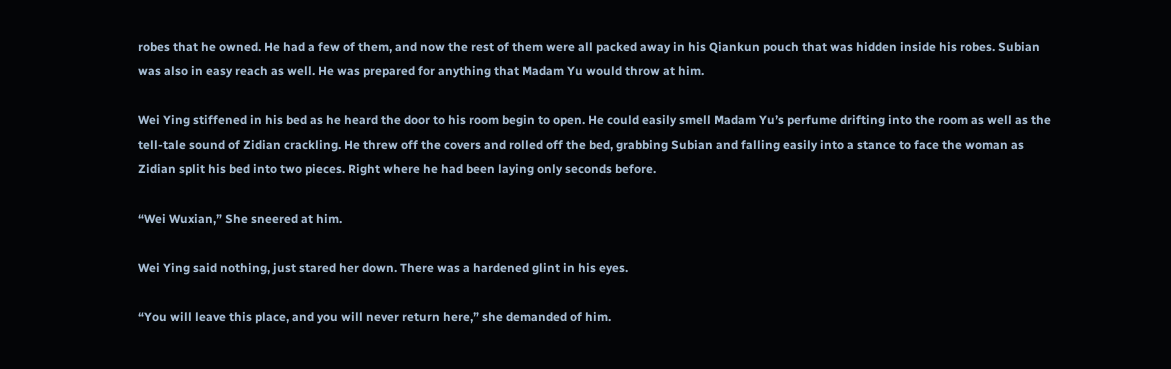robes that he owned. He had a few of them, and now the rest of them were all packed away in his Qiankun pouch that was hidden inside his robes. Subian was also in easy reach as well. He was prepared for anything that Madam Yu would throw at him.

Wei Ying stiffened in his bed as he heard the door to his room begin to open. He could easily smell Madam Yu’s perfume drifting into the room as well as the tell-tale sound of Zidian crackling. He threw off the covers and rolled off the bed, grabbing Subian and falling easily into a stance to face the woman as Zidian split his bed into two pieces. Right where he had been laying only seconds before.

“Wei Wuxian,” She sneered at him.

Wei Ying said nothing, just stared her down. There was a hardened glint in his eyes.

“You will leave this place, and you will never return here,” she demanded of him.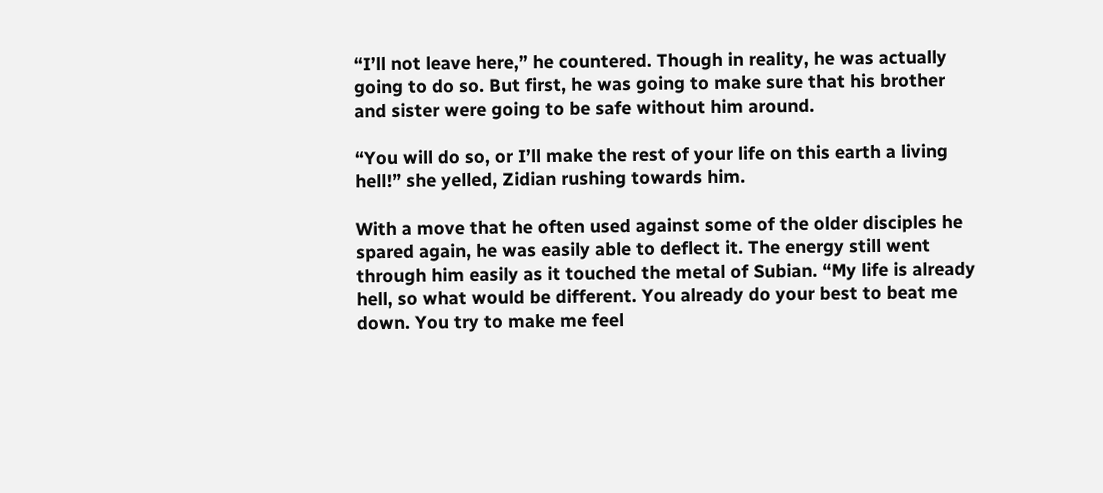“I’ll not leave here,” he countered. Though in reality, he was actually going to do so. But first, he was going to make sure that his brother and sister were going to be safe without him around.

“You will do so, or I’ll make the rest of your life on this earth a living hell!” she yelled, Zidian rushing towards him.

With a move that he often used against some of the older disciples he spared again, he was easily able to deflect it. The energy still went through him easily as it touched the metal of Subian. “My life is already hell, so what would be different. You already do your best to beat me down. You try to make me feel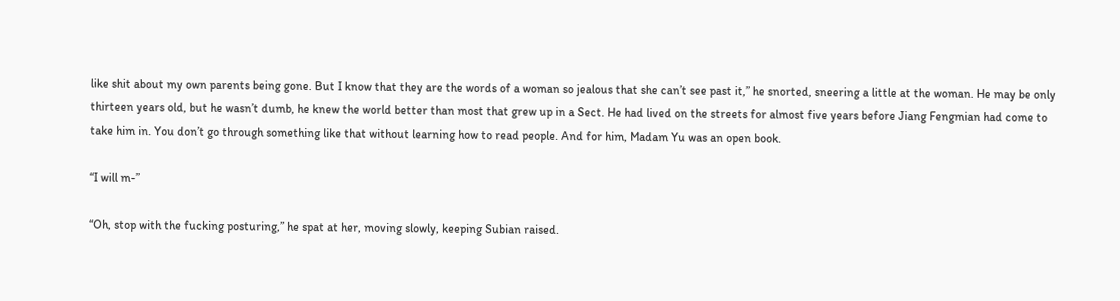like shit about my own parents being gone. But I know that they are the words of a woman so jealous that she can’t see past it,” he snorted, sneering a little at the woman. He may be only thirteen years old, but he wasn’t dumb, he knew the world better than most that grew up in a Sect. He had lived on the streets for almost five years before Jiang Fengmian had come to take him in. You don’t go through something like that without learning how to read people. And for him, Madam Yu was an open book.

“I will m-”

“Oh, stop with the fucking posturing,” he spat at her, moving slowly, keeping Subian raised.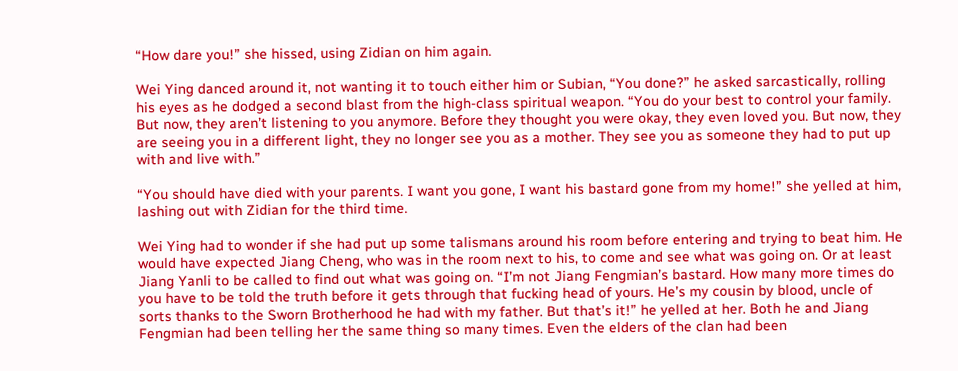“How dare you!” she hissed, using Zidian on him again.

Wei Ying danced around it, not wanting it to touch either him or Subian, “You done?” he asked sarcastically, rolling his eyes as he dodged a second blast from the high-class spiritual weapon. “You do your best to control your family. But now, they aren’t listening to you anymore. Before they thought you were okay, they even loved you. But now, they are seeing you in a different light, they no longer see you as a mother. They see you as someone they had to put up with and live with.”

“You should have died with your parents. I want you gone, I want his bastard gone from my home!” she yelled at him, lashing out with Zidian for the third time.

Wei Ying had to wonder if she had put up some talismans around his room before entering and trying to beat him. He would have expected Jiang Cheng, who was in the room next to his, to come and see what was going on. Or at least Jiang Yanli to be called to find out what was going on. “I’m not Jiang Fengmian’s bastard. How many more times do you have to be told the truth before it gets through that fucking head of yours. He’s my cousin by blood, uncle of sorts thanks to the Sworn Brotherhood he had with my father. But that’s it!” he yelled at her. Both he and Jiang Fengmian had been telling her the same thing so many times. Even the elders of the clan had been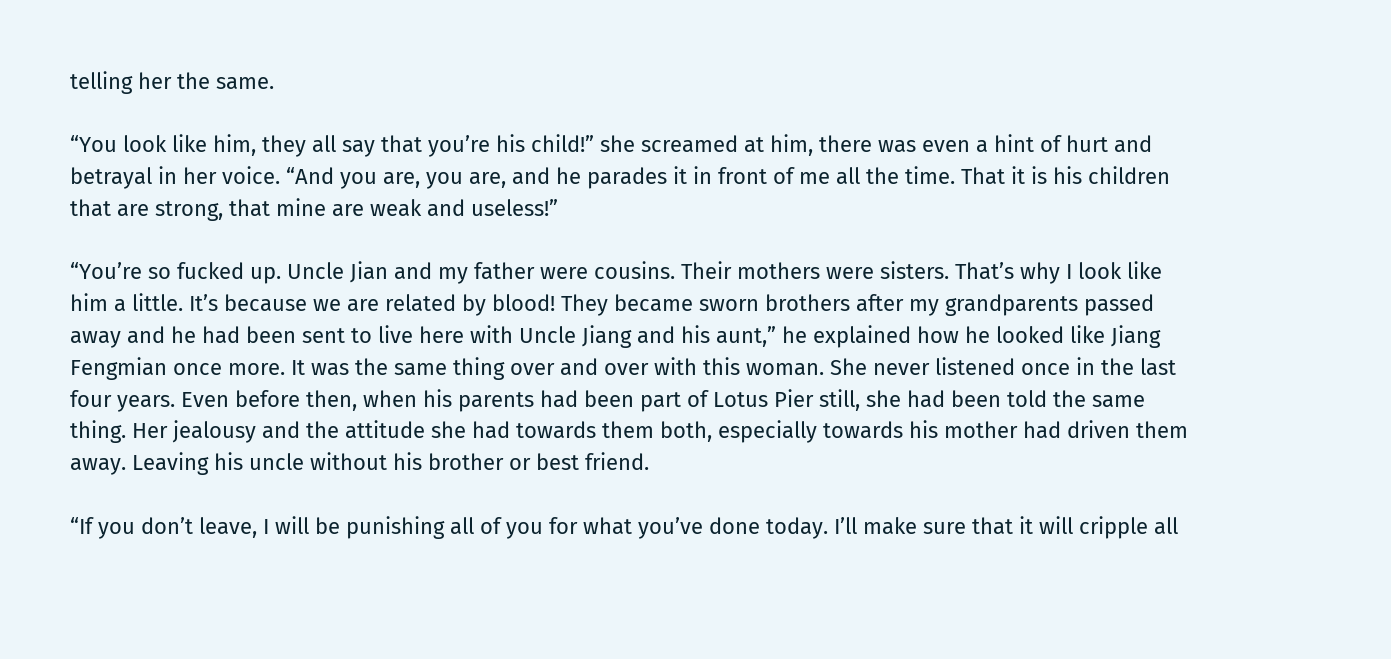telling her the same.

“You look like him, they all say that you’re his child!” she screamed at him, there was even a hint of hurt and betrayal in her voice. “And you are, you are, and he parades it in front of me all the time. That it is his children that are strong, that mine are weak and useless!”

“You’re so fucked up. Uncle Jian and my father were cousins. Their mothers were sisters. That’s why I look like him a little. It’s because we are related by blood! They became sworn brothers after my grandparents passed away and he had been sent to live here with Uncle Jiang and his aunt,” he explained how he looked like Jiang Fengmian once more. It was the same thing over and over with this woman. She never listened once in the last four years. Even before then, when his parents had been part of Lotus Pier still, she had been told the same thing. Her jealousy and the attitude she had towards them both, especially towards his mother had driven them away. Leaving his uncle without his brother or best friend.

“If you don’t leave, I will be punishing all of you for what you’ve done today. I’ll make sure that it will cripple all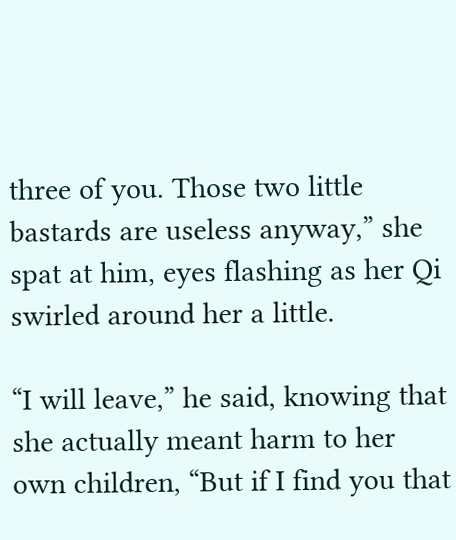three of you. Those two little bastards are useless anyway,” she spat at him, eyes flashing as her Qi swirled around her a little.

“I will leave,” he said, knowing that she actually meant harm to her own children, “But if I find you that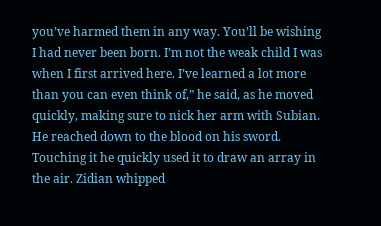you’ve harmed them in any way. You’ll be wishing I had never been born. I’m not the weak child I was when I first arrived here. I’ve learned a lot more than you can even think of,” he said, as he moved quickly, making sure to nick her arm with Subian. He reached down to the blood on his sword. Touching it he quickly used it to draw an array in the air. Zidian whipped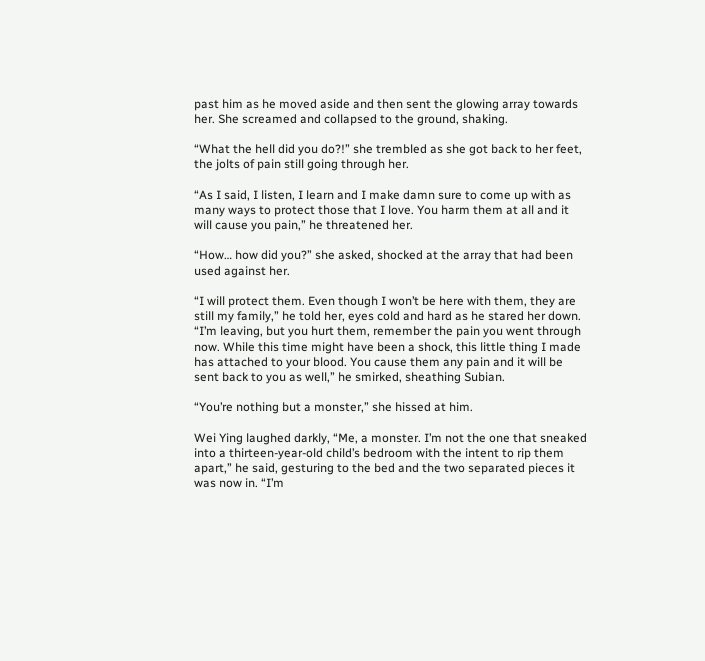past him as he moved aside and then sent the glowing array towards her. She screamed and collapsed to the ground, shaking.

“What the hell did you do?!” she trembled as she got back to her feet, the jolts of pain still going through her.

“As I said, I listen, I learn and I make damn sure to come up with as many ways to protect those that I love. You harm them at all and it will cause you pain,” he threatened her.

“How… how did you?” she asked, shocked at the array that had been used against her.

“I will protect them. Even though I won’t be here with them, they are still my family,” he told her, eyes cold and hard as he stared her down. “I’m leaving, but you hurt them, remember the pain you went through now. While this time might have been a shock, this little thing I made has attached to your blood. You cause them any pain and it will be sent back to you as well,” he smirked, sheathing Subian.

“You’re nothing but a monster,” she hissed at him.

Wei Ying laughed darkly, “Me, a monster. I’m not the one that sneaked into a thirteen-year-old child’s bedroom with the intent to rip them apart,” he said, gesturing to the bed and the two separated pieces it was now in. “I’m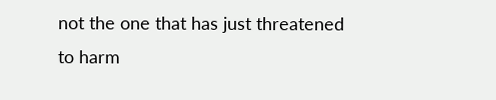not the one that has just threatened to harm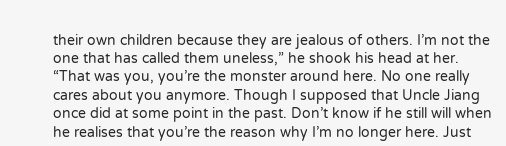their own children because they are jealous of others. I’m not the one that has called them uneless,” he shook his head at her. “That was you, you’re the monster around here. No one really cares about you anymore. Though I supposed that Uncle Jiang once did at some point in the past. Don’t know if he still will when he realises that you’re the reason why I’m no longer here. Just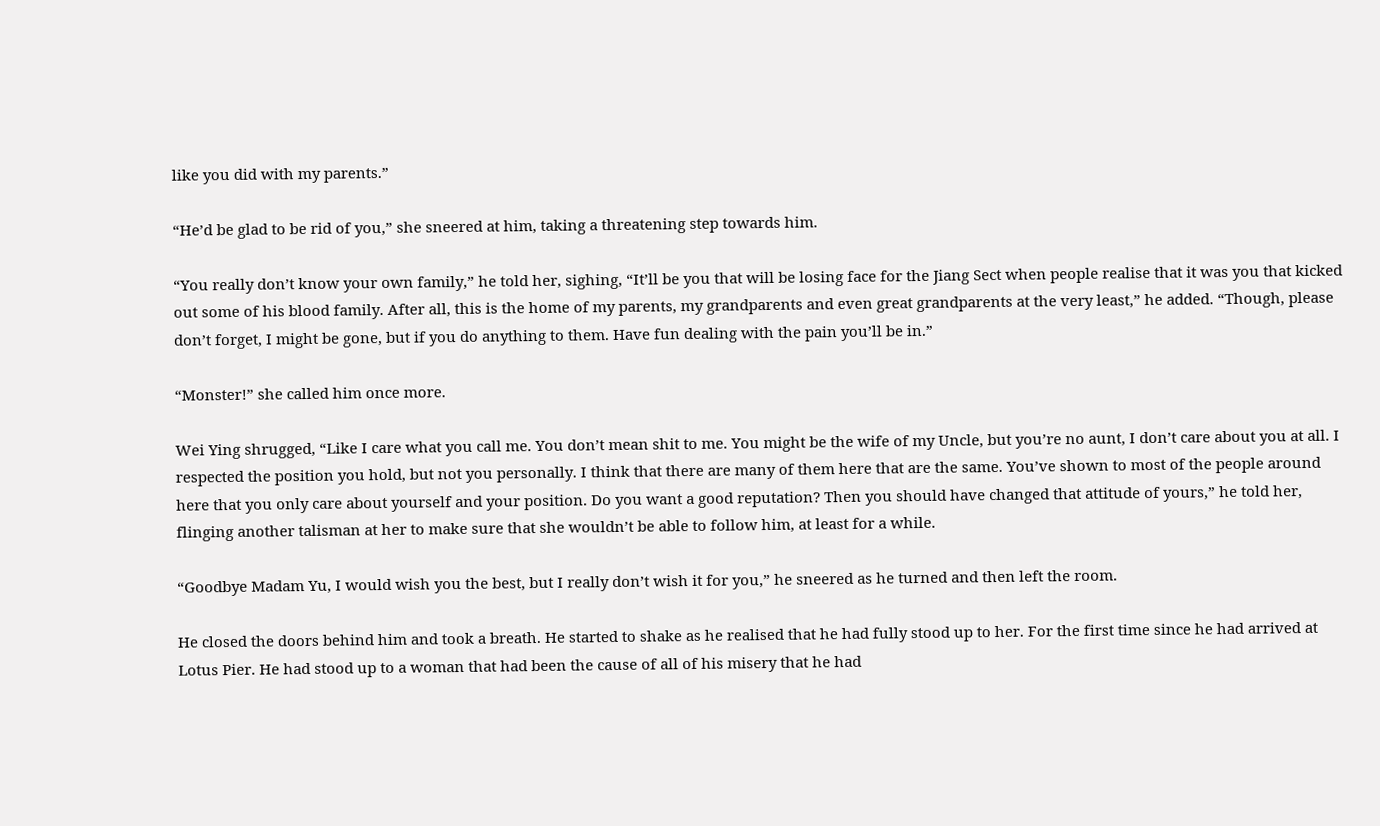like you did with my parents.”

“He’d be glad to be rid of you,” she sneered at him, taking a threatening step towards him.

“You really don’t know your own family,” he told her, sighing, “It’ll be you that will be losing face for the Jiang Sect when people realise that it was you that kicked out some of his blood family. After all, this is the home of my parents, my grandparents and even great grandparents at the very least,” he added. “Though, please don’t forget, I might be gone, but if you do anything to them. Have fun dealing with the pain you’ll be in.”

“Monster!” she called him once more.

Wei Ying shrugged, “Like I care what you call me. You don’t mean shit to me. You might be the wife of my Uncle, but you’re no aunt, I don’t care about you at all. I respected the position you hold, but not you personally. I think that there are many of them here that are the same. You’ve shown to most of the people around here that you only care about yourself and your position. Do you want a good reputation? Then you should have changed that attitude of yours,” he told her, flinging another talisman at her to make sure that she wouldn’t be able to follow him, at least for a while.

“Goodbye Madam Yu, I would wish you the best, but I really don’t wish it for you,” he sneered as he turned and then left the room.

He closed the doors behind him and took a breath. He started to shake as he realised that he had fully stood up to her. For the first time since he had arrived at Lotus Pier. He had stood up to a woman that had been the cause of all of his misery that he had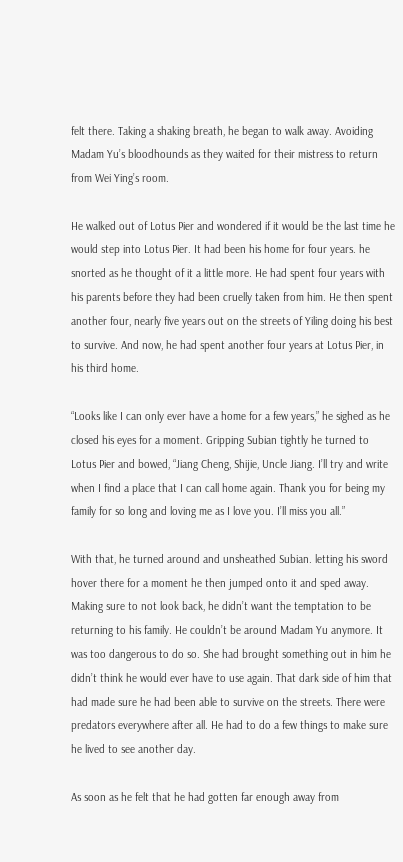felt there. Taking a shaking breath, he began to walk away. Avoiding Madam Yu’s bloodhounds as they waited for their mistress to return from Wei Ying’s room.

He walked out of Lotus Pier and wondered if it would be the last time he would step into Lotus Pier. It had been his home for four years. he snorted as he thought of it a little more. He had spent four years with his parents before they had been cruelly taken from him. He then spent another four, nearly five years out on the streets of Yiling doing his best to survive. And now, he had spent another four years at Lotus Pier, in his third home.

“Looks like I can only ever have a home for a few years,” he sighed as he closed his eyes for a moment. Gripping Subian tightly he turned to Lotus Pier and bowed, “Jiang Cheng, Shijie, Uncle Jiang. I’ll try and write when I find a place that I can call home again. Thank you for being my family for so long and loving me as I love you. I’ll miss you all.”

With that, he turned around and unsheathed Subian. letting his sword hover there for a moment he then jumped onto it and sped away. Making sure to not look back, he didn’t want the temptation to be returning to his family. He couldn’t be around Madam Yu anymore. It was too dangerous to do so. She had brought something out in him he didn’t think he would ever have to use again. That dark side of him that had made sure he had been able to survive on the streets. There were predators everywhere after all. He had to do a few things to make sure he lived to see another day.

As soon as he felt that he had gotten far enough away from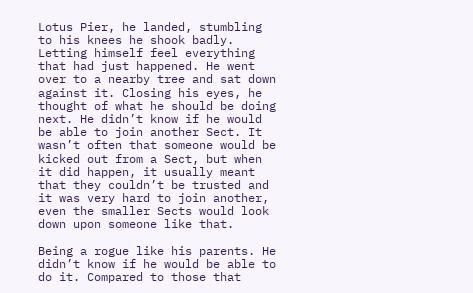Lotus Pier, he landed, stumbling to his knees he shook badly. Letting himself feel everything that had just happened. He went over to a nearby tree and sat down against it. Closing his eyes, he thought of what he should be doing next. He didn’t know if he would be able to join another Sect. It wasn’t often that someone would be kicked out from a Sect, but when it did happen, it usually meant that they couldn’t be trusted and it was very hard to join another, even the smaller Sects would look down upon someone like that.

Being a rogue like his parents. He didn’t know if he would be able to do it. Compared to those that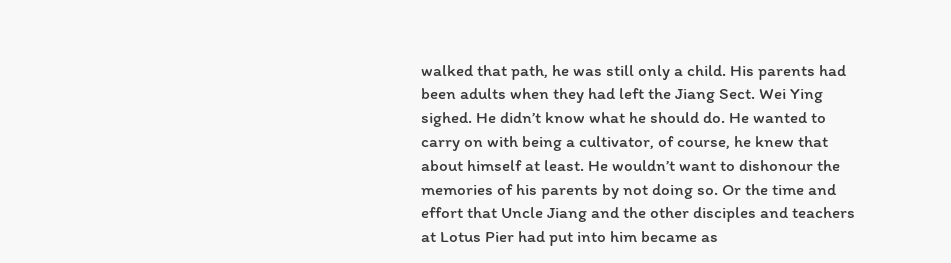walked that path, he was still only a child. His parents had been adults when they had left the Jiang Sect. Wei Ying sighed. He didn’t know what he should do. He wanted to carry on with being a cultivator, of course, he knew that about himself at least. He wouldn’t want to dishonour the memories of his parents by not doing so. Or the time and effort that Uncle Jiang and the other disciples and teachers at Lotus Pier had put into him became as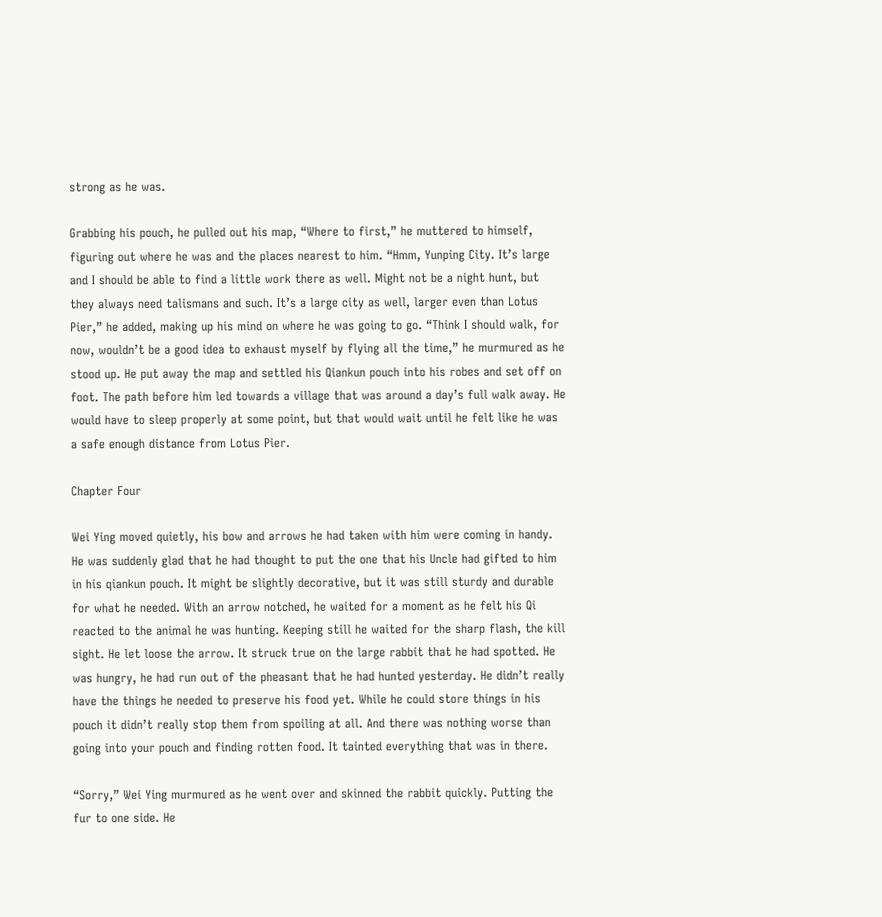strong as he was.

Grabbing his pouch, he pulled out his map, “Where to first,” he muttered to himself, figuring out where he was and the places nearest to him. “Hmm, Yunping City. It’s large and I should be able to find a little work there as well. Might not be a night hunt, but they always need talismans and such. It’s a large city as well, larger even than Lotus Pier,” he added, making up his mind on where he was going to go. “Think I should walk, for now, wouldn’t be a good idea to exhaust myself by flying all the time,” he murmured as he stood up. He put away the map and settled his Qiankun pouch into his robes and set off on foot. The path before him led towards a village that was around a day’s full walk away. He would have to sleep properly at some point, but that would wait until he felt like he was a safe enough distance from Lotus Pier.

Chapter Four

Wei Ying moved quietly, his bow and arrows he had taken with him were coming in handy. He was suddenly glad that he had thought to put the one that his Uncle had gifted to him in his qiankun pouch. It might be slightly decorative, but it was still sturdy and durable for what he needed. With an arrow notched, he waited for a moment as he felt his Qi reacted to the animal he was hunting. Keeping still he waited for the sharp flash, the kill sight. He let loose the arrow. It struck true on the large rabbit that he had spotted. He was hungry, he had run out of the pheasant that he had hunted yesterday. He didn’t really have the things he needed to preserve his food yet. While he could store things in his pouch it didn’t really stop them from spoiling at all. And there was nothing worse than going into your pouch and finding rotten food. It tainted everything that was in there.

“Sorry,” Wei Ying murmured as he went over and skinned the rabbit quickly. Putting the fur to one side. He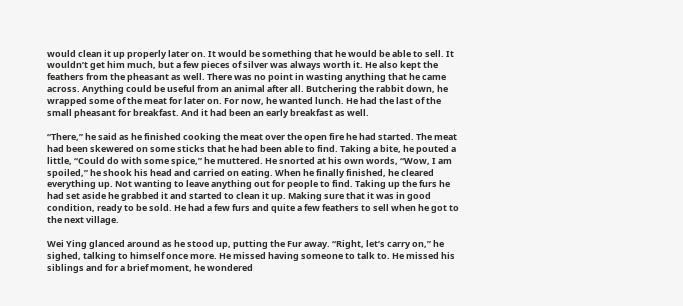would clean it up properly later on. It would be something that he would be able to sell. It wouldn’t get him much, but a few pieces of silver was always worth it. He also kept the feathers from the pheasant as well. There was no point in wasting anything that he came across. Anything could be useful from an animal after all. Butchering the rabbit down, he wrapped some of the meat for later on. For now, he wanted lunch. He had the last of the small pheasant for breakfast. And it had been an early breakfast as well.

“There,” he said as he finished cooking the meat over the open fire he had started. The meat had been skewered on some sticks that he had been able to find. Taking a bite, he pouted a little, “Could do with some spice,” he muttered. He snorted at his own words, “Wow, I am spoiled,” he shook his head and carried on eating. When he finally finished, he cleared everything up. Not wanting to leave anything out for people to find. Taking up the furs he had set aside he grabbed it and started to clean it up. Making sure that it was in good condition, ready to be sold. He had a few furs and quite a few feathers to sell when he got to the next village.

Wei Ying glanced around as he stood up, putting the Fur away. “Right, let’s carry on,” he sighed, talking to himself once more. He missed having someone to talk to. He missed his siblings and for a brief moment, he wondered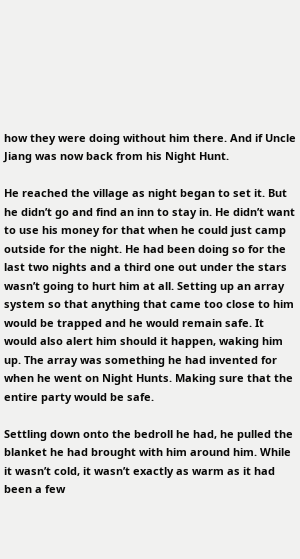how they were doing without him there. And if Uncle Jiang was now back from his Night Hunt.

He reached the village as night began to set it. But he didn’t go and find an inn to stay in. He didn’t want to use his money for that when he could just camp outside for the night. He had been doing so for the last two nights and a third one out under the stars wasn’t going to hurt him at all. Setting up an array system so that anything that came too close to him would be trapped and he would remain safe. It would also alert him should it happen, waking him up. The array was something he had invented for when he went on Night Hunts. Making sure that the entire party would be safe.

Settling down onto the bedroll he had, he pulled the blanket he had brought with him around him. While it wasn’t cold, it wasn’t exactly as warm as it had been a few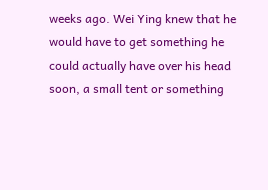weeks ago. Wei Ying knew that he would have to get something he could actually have over his head soon, a small tent or something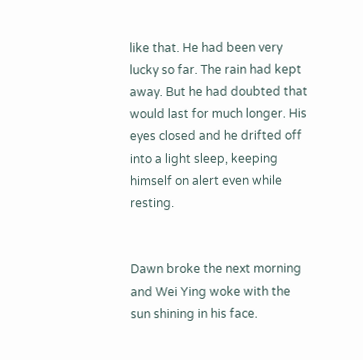like that. He had been very lucky so far. The rain had kept away. But he had doubted that would last for much longer. His eyes closed and he drifted off into a light sleep, keeping himself on alert even while resting.


Dawn broke the next morning and Wei Ying woke with the sun shining in his face.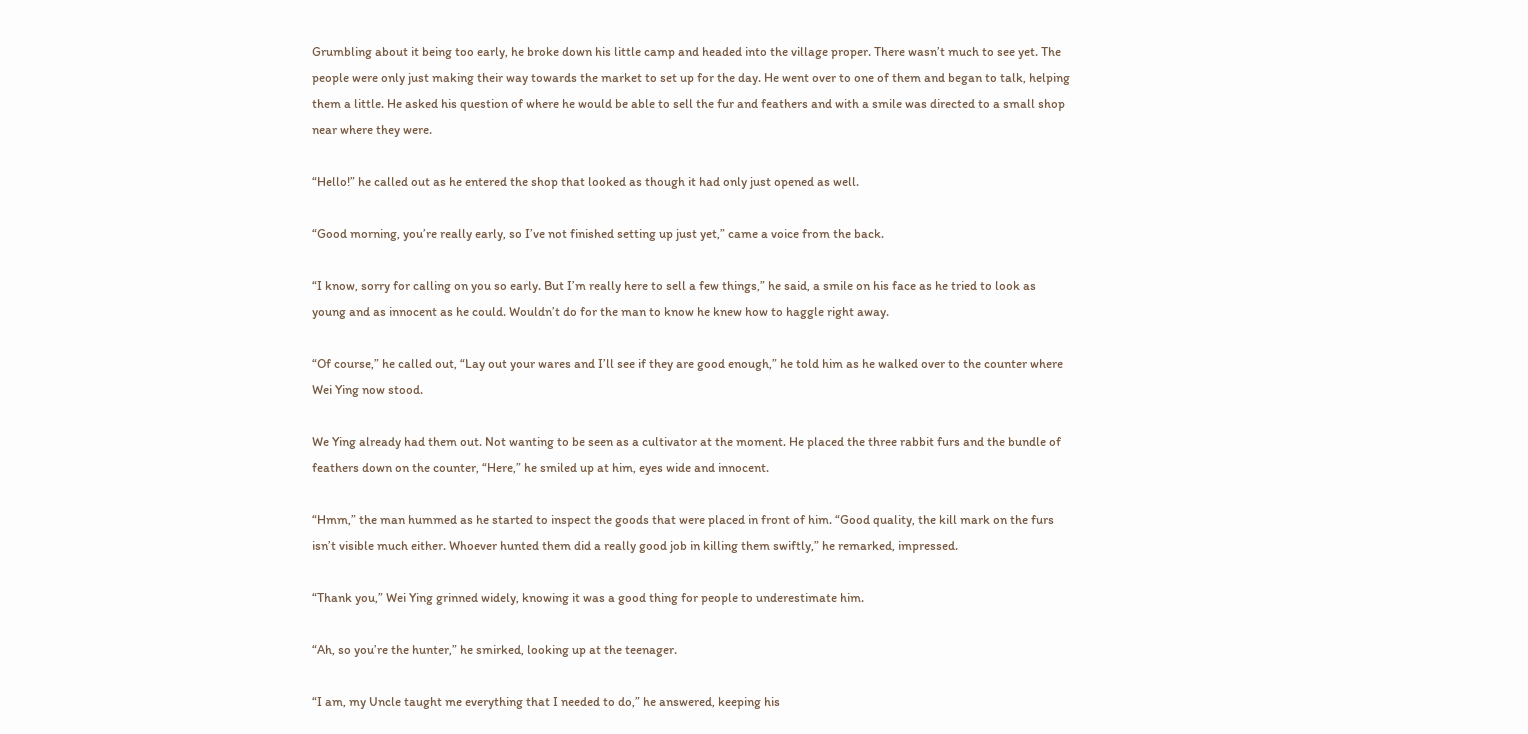Grumbling about it being too early, he broke down his little camp and headed into the village proper. There wasn’t much to see yet. The people were only just making their way towards the market to set up for the day. He went over to one of them and began to talk, helping them a little. He asked his question of where he would be able to sell the fur and feathers and with a smile was directed to a small shop near where they were.

“Hello!” he called out as he entered the shop that looked as though it had only just opened as well.

“Good morning, you’re really early, so I’ve not finished setting up just yet,” came a voice from the back.

“I know, sorry for calling on you so early. But I’m really here to sell a few things,” he said, a smile on his face as he tried to look as young and as innocent as he could. Wouldn’t do for the man to know he knew how to haggle right away.

“Of course,” he called out, “Lay out your wares and I’ll see if they are good enough,” he told him as he walked over to the counter where Wei Ying now stood.

We Ying already had them out. Not wanting to be seen as a cultivator at the moment. He placed the three rabbit furs and the bundle of feathers down on the counter, “Here,” he smiled up at him, eyes wide and innocent.

“Hmm,” the man hummed as he started to inspect the goods that were placed in front of him. “Good quality, the kill mark on the furs isn’t visible much either. Whoever hunted them did a really good job in killing them swiftly,” he remarked, impressed.

“Thank you,” Wei Ying grinned widely, knowing it was a good thing for people to underestimate him.

“Ah, so you’re the hunter,” he smirked, looking up at the teenager.

“I am, my Uncle taught me everything that I needed to do,” he answered, keeping his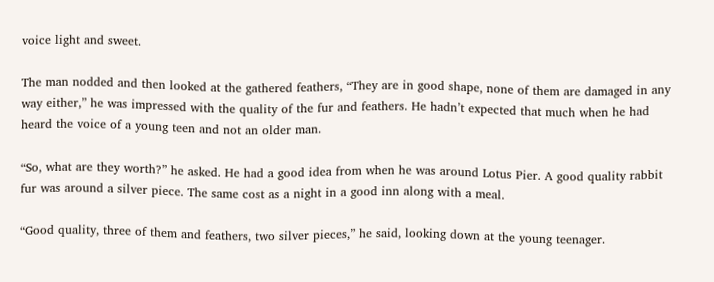voice light and sweet.

The man nodded and then looked at the gathered feathers, “They are in good shape, none of them are damaged in any way either,” he was impressed with the quality of the fur and feathers. He hadn’t expected that much when he had heard the voice of a young teen and not an older man.

“So, what are they worth?” he asked. He had a good idea from when he was around Lotus Pier. A good quality rabbit fur was around a silver piece. The same cost as a night in a good inn along with a meal.

“Good quality, three of them and feathers, two silver pieces,” he said, looking down at the young teenager.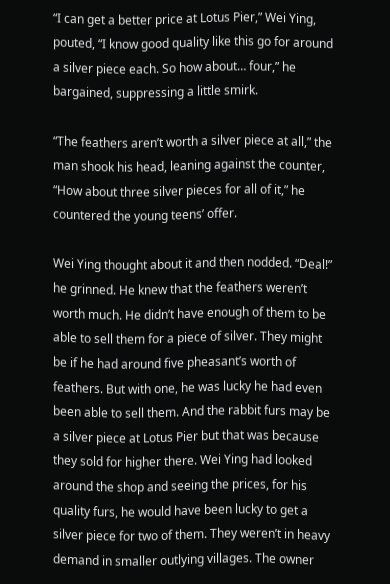“I can get a better price at Lotus Pier,” Wei Ying, pouted, “I know good quality like this go for around a silver piece each. So how about… four,” he bargained, suppressing a little smirk.

“The feathers aren’t worth a silver piece at all,” the man shook his head, leaning against the counter, “How about three silver pieces for all of it,” he countered the young teens’ offer.

Wei Ying thought about it and then nodded. “Deal!” he grinned. He knew that the feathers weren’t worth much. He didn’t have enough of them to be able to sell them for a piece of silver. They might be if he had around five pheasant’s worth of feathers. But with one, he was lucky he had even been able to sell them. And the rabbit furs may be a silver piece at Lotus Pier but that was because they sold for higher there. Wei Ying had looked around the shop and seeing the prices, for his quality furs, he would have been lucky to get a silver piece for two of them. They weren’t in heavy demand in smaller outlying villages. The owner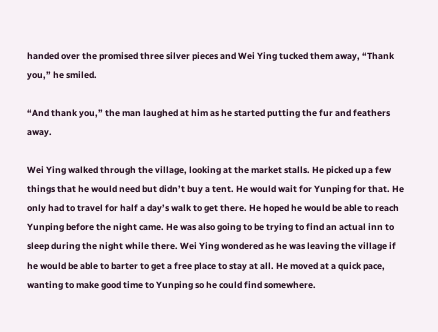handed over the promised three silver pieces and Wei Ying tucked them away, “Thank you,” he smiled.

“And thank you,” the man laughed at him as he started putting the fur and feathers away.

Wei Ying walked through the village, looking at the market stalls. He picked up a few things that he would need but didn’t buy a tent. He would wait for Yunping for that. He only had to travel for half a day’s walk to get there. He hoped he would be able to reach Yunping before the night came. He was also going to be trying to find an actual inn to sleep during the night while there. Wei Ying wondered as he was leaving the village if he would be able to barter to get a free place to stay at all. He moved at a quick pace, wanting to make good time to Yunping so he could find somewhere.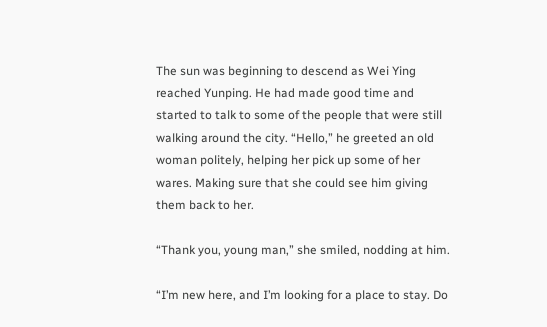The sun was beginning to descend as Wei Ying reached Yunping. He had made good time and started to talk to some of the people that were still walking around the city. “Hello,” he greeted an old woman politely, helping her pick up some of her wares. Making sure that she could see him giving them back to her.

“Thank you, young man,” she smiled, nodding at him.

“I’m new here, and I’m looking for a place to stay. Do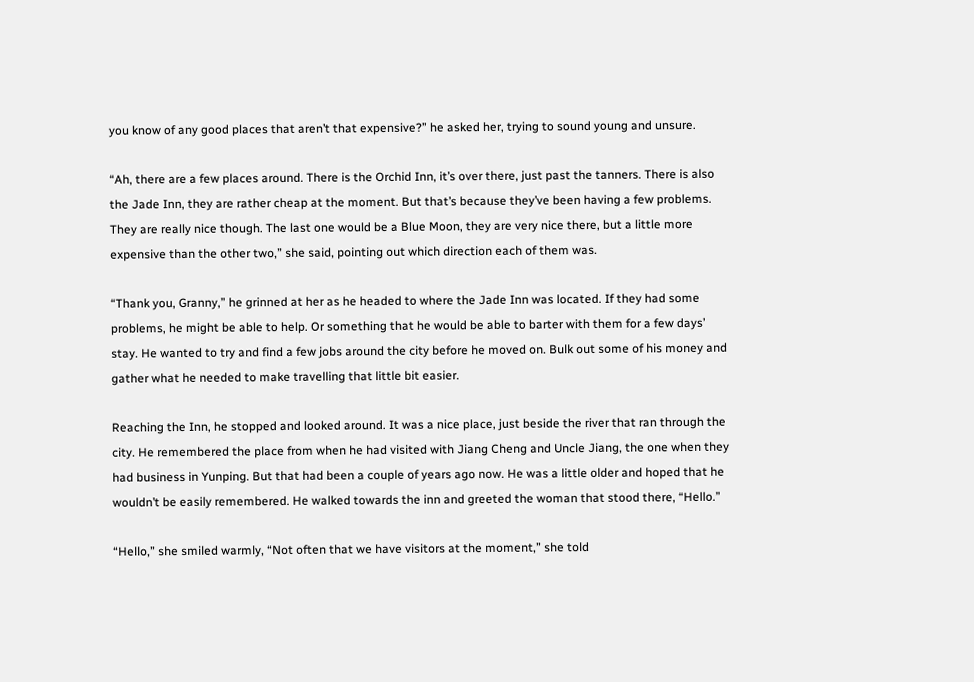you know of any good places that aren’t that expensive?” he asked her, trying to sound young and unsure.

“Ah, there are a few places around. There is the Orchid Inn, it’s over there, just past the tanners. There is also the Jade Inn, they are rather cheap at the moment. But that’s because they’ve been having a few problems. They are really nice though. The last one would be a Blue Moon, they are very nice there, but a little more expensive than the other two,” she said, pointing out which direction each of them was.

“Thank you, Granny,” he grinned at her as he headed to where the Jade Inn was located. If they had some problems, he might be able to help. Or something that he would be able to barter with them for a few days’ stay. He wanted to try and find a few jobs around the city before he moved on. Bulk out some of his money and gather what he needed to make travelling that little bit easier.

Reaching the Inn, he stopped and looked around. It was a nice place, just beside the river that ran through the city. He remembered the place from when he had visited with Jiang Cheng and Uncle Jiang, the one when they had business in Yunping. But that had been a couple of years ago now. He was a little older and hoped that he wouldn’t be easily remembered. He walked towards the inn and greeted the woman that stood there, “Hello.”

“Hello,” she smiled warmly, “Not often that we have visitors at the moment,” she told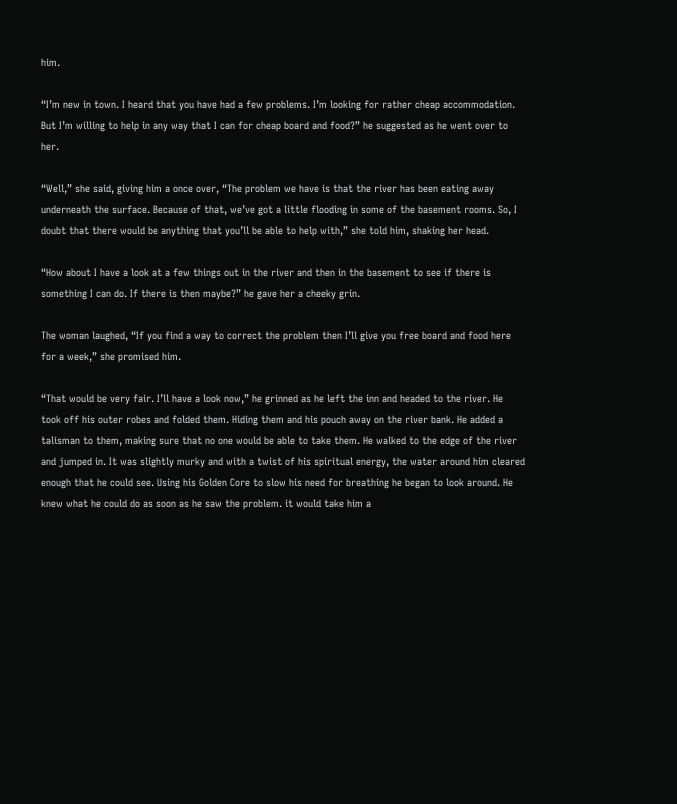him.

“I’m new in town. I heard that you have had a few problems. I’m looking for rather cheap accommodation. But I’m willing to help in any way that I can for cheap board and food?” he suggested as he went over to her.

“Well,” she said, giving him a once over, “The problem we have is that the river has been eating away underneath the surface. Because of that, we’ve got a little flooding in some of the basement rooms. So, I doubt that there would be anything that you’ll be able to help with,” she told him, shaking her head.

“How about I have a look at a few things out in the river and then in the basement to see if there is something I can do. If there is then maybe?” he gave her a cheeky grin.

The woman laughed, “If you find a way to correct the problem then I’ll give you free board and food here for a week,” she promised him.

“That would be very fair. I’ll have a look now,” he grinned as he left the inn and headed to the river. He took off his outer robes and folded them. Hiding them and his pouch away on the river bank. He added a talisman to them, making sure that no one would be able to take them. He walked to the edge of the river and jumped in. It was slightly murky and with a twist of his spiritual energy, the water around him cleared enough that he could see. Using his Golden Core to slow his need for breathing he began to look around. He knew what he could do as soon as he saw the problem. it would take him a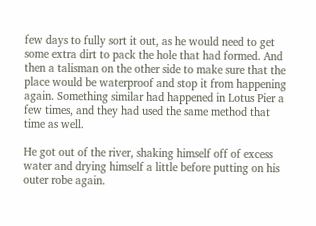few days to fully sort it out, as he would need to get some extra dirt to pack the hole that had formed. And then a talisman on the other side to make sure that the place would be waterproof and stop it from happening again. Something similar had happened in Lotus Pier a few times, and they had used the same method that time as well.

He got out of the river, shaking himself off of excess water and drying himself a little before putting on his outer robe again.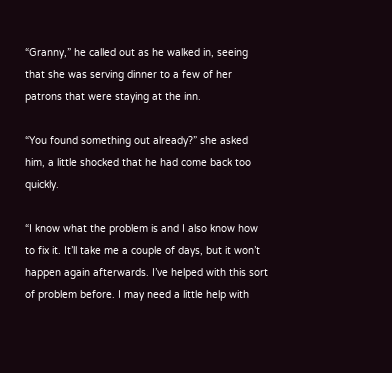“Granny,” he called out as he walked in, seeing that she was serving dinner to a few of her patrons that were staying at the inn.

“You found something out already?” she asked him, a little shocked that he had come back too quickly.

“I know what the problem is and I also know how to fix it. It’ll take me a couple of days, but it won’t happen again afterwards. I’ve helped with this sort of problem before. I may need a little help with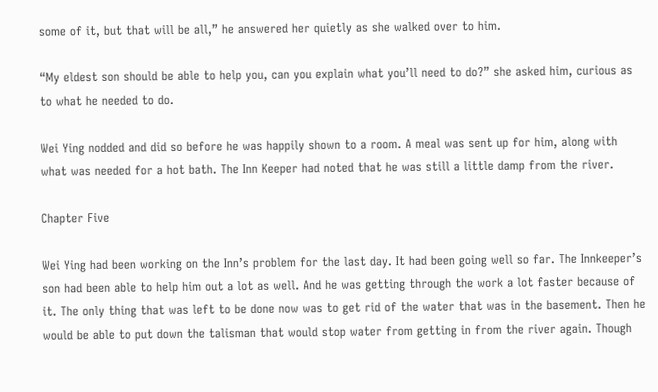some of it, but that will be all,” he answered her quietly as she walked over to him.

“My eldest son should be able to help you, can you explain what you’ll need to do?” she asked him, curious as to what he needed to do.

Wei Ying nodded and did so before he was happily shown to a room. A meal was sent up for him, along with what was needed for a hot bath. The Inn Keeper had noted that he was still a little damp from the river.

Chapter Five

Wei Ying had been working on the Inn’s problem for the last day. It had been going well so far. The Innkeeper’s son had been able to help him out a lot as well. And he was getting through the work a lot faster because of it. The only thing that was left to be done now was to get rid of the water that was in the basement. Then he would be able to put down the talisman that would stop water from getting in from the river again. Though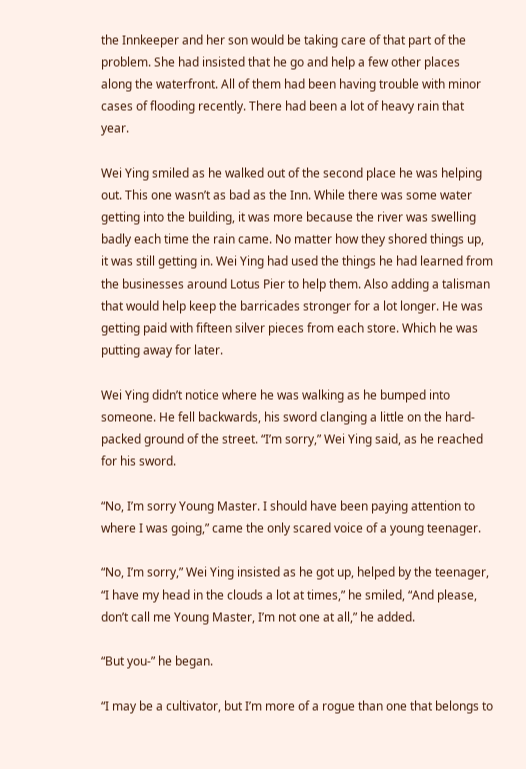the Innkeeper and her son would be taking care of that part of the problem. She had insisted that he go and help a few other places along the waterfront. All of them had been having trouble with minor cases of flooding recently. There had been a lot of heavy rain that year.

Wei Ying smiled as he walked out of the second place he was helping out. This one wasn’t as bad as the Inn. While there was some water getting into the building, it was more because the river was swelling badly each time the rain came. No matter how they shored things up, it was still getting in. Wei Ying had used the things he had learned from the businesses around Lotus Pier to help them. Also adding a talisman that would help keep the barricades stronger for a lot longer. He was getting paid with fifteen silver pieces from each store. Which he was putting away for later.

Wei Ying didn’t notice where he was walking as he bumped into someone. He fell backwards, his sword clanging a little on the hard-packed ground of the street. “I’m sorry,” Wei Ying said, as he reached for his sword.

“No, I’m sorry Young Master. I should have been paying attention to where I was going,” came the only scared voice of a young teenager.

“No, I’m sorry,” Wei Ying insisted as he got up, helped by the teenager, “I have my head in the clouds a lot at times,” he smiled, “And please, don’t call me Young Master, I’m not one at all,” he added.

“But you-” he began.

“I may be a cultivator, but I’m more of a rogue than one that belongs to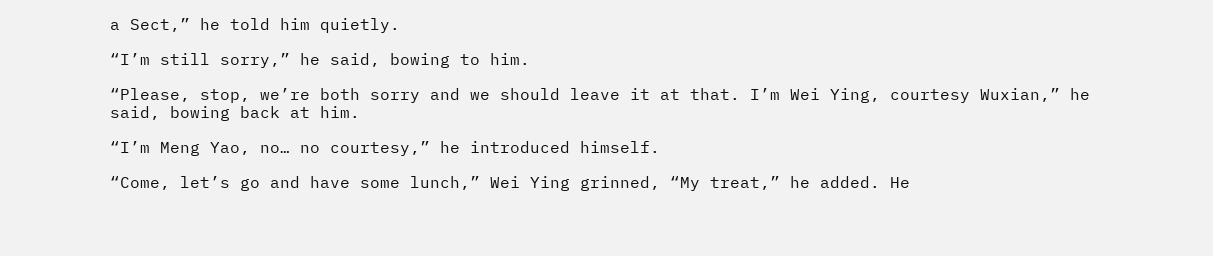a Sect,” he told him quietly.

“I’m still sorry,” he said, bowing to him.

“Please, stop, we’re both sorry and we should leave it at that. I’m Wei Ying, courtesy Wuxian,” he said, bowing back at him.

“I’m Meng Yao, no… no courtesy,” he introduced himself.

“Come, let’s go and have some lunch,” Wei Ying grinned, “My treat,” he added. He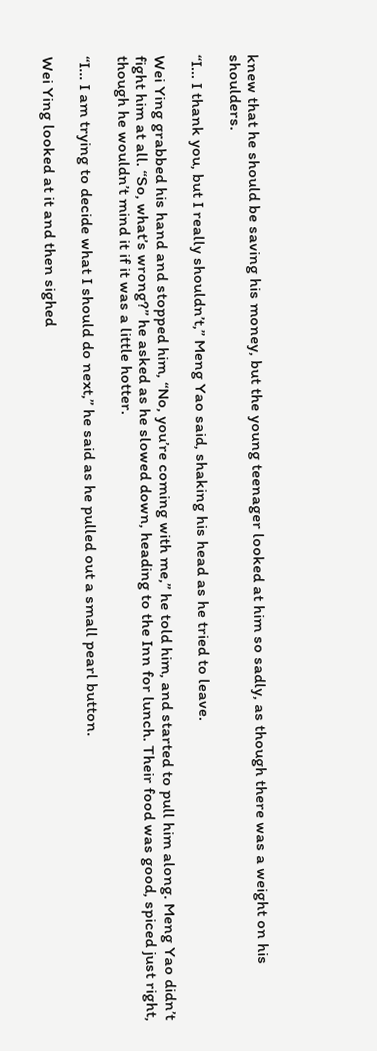knew that he should be saving his money, but the young teenager looked at him so sadly, as though there was a weight on his shoulders.

“I… I thank you, but I really shouldn’t,” Meng Yao said, shaking his head as he tried to leave.

Wei Ying grabbed his hand and stopped him, “No, you’re coming with me,” he told him, and started to pull him along. Meng Yao didn’t fight him at all. “So, what’s wrong?” he asked as he slowed down, heading to the Inn for lunch. Their food was good, spiced just right, though he wouldn’t mind it if it was a little hotter.

“I… I am trying to decide what I should do next,” he said as he pulled out a small pearl button.

Wei Ying looked at it and then sighed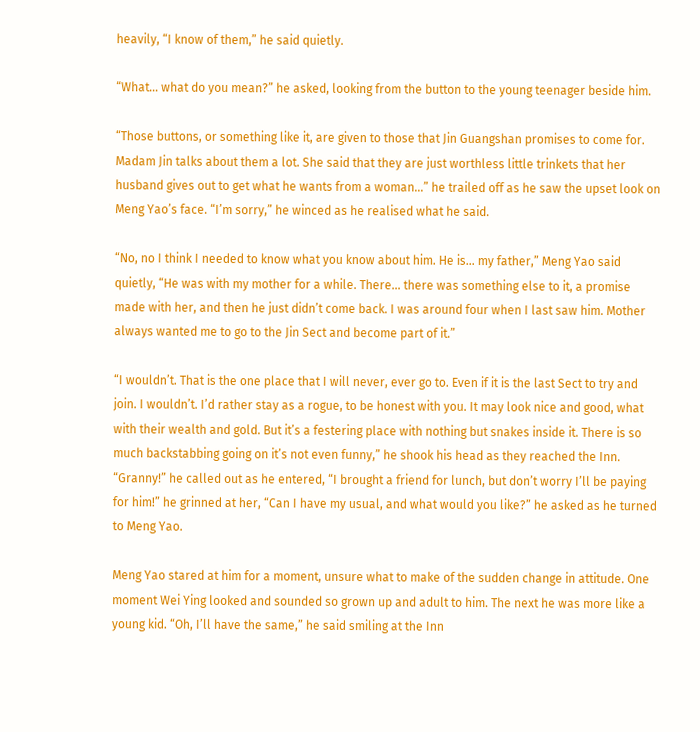heavily, “I know of them,” he said quietly.

“What… what do you mean?” he asked, looking from the button to the young teenager beside him.

“Those buttons, or something like it, are given to those that Jin Guangshan promises to come for. Madam Jin talks about them a lot. She said that they are just worthless little trinkets that her husband gives out to get what he wants from a woman…” he trailed off as he saw the upset look on Meng Yao’s face. “I’m sorry,” he winced as he realised what he said.

“No, no I think I needed to know what you know about him. He is… my father,” Meng Yao said quietly, “He was with my mother for a while. There… there was something else to it, a promise made with her, and then he just didn’t come back. I was around four when I last saw him. Mother always wanted me to go to the Jin Sect and become part of it.”

“I wouldn’t. That is the one place that I will never, ever go to. Even if it is the last Sect to try and join. I wouldn’t. I’d rather stay as a rogue, to be honest with you. It may look nice and good, what with their wealth and gold. But it’s a festering place with nothing but snakes inside it. There is so much backstabbing going on it’s not even funny,” he shook his head as they reached the Inn. “Granny!” he called out as he entered, “I brought a friend for lunch, but don’t worry I’ll be paying for him!” he grinned at her, “Can I have my usual, and what would you like?” he asked as he turned to Meng Yao.

Meng Yao stared at him for a moment, unsure what to make of the sudden change in attitude. One moment Wei Ying looked and sounded so grown up and adult to him. The next he was more like a young kid. “Oh, I’ll have the same,” he said smiling at the Inn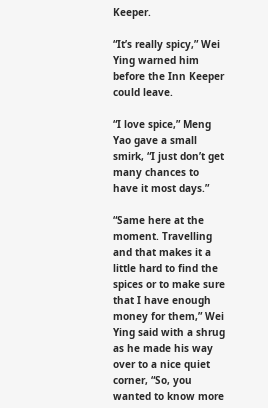Keeper.

“It’s really spicy,” Wei Ying warned him before the Inn Keeper could leave.

“I love spice,” Meng Yao gave a small smirk, “I just don’t get many chances to have it most days.”

“Same here at the moment. Travelling and that makes it a little hard to find the spices or to make sure that I have enough money for them,” Wei Ying said with a shrug as he made his way over to a nice quiet corner, “So, you wanted to know more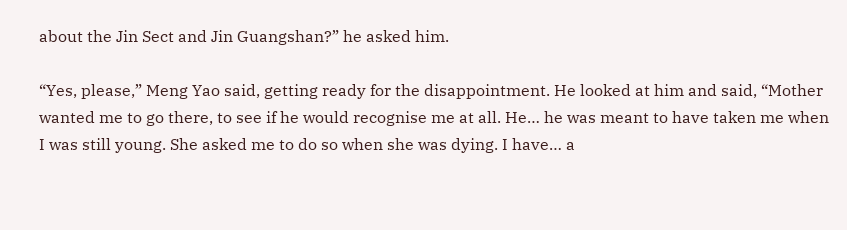about the Jin Sect and Jin Guangshan?” he asked him.

“Yes, please,” Meng Yao said, getting ready for the disappointment. He looked at him and said, “Mother wanted me to go there, to see if he would recognise me at all. He… he was meant to have taken me when I was still young. She asked me to do so when she was dying. I have… a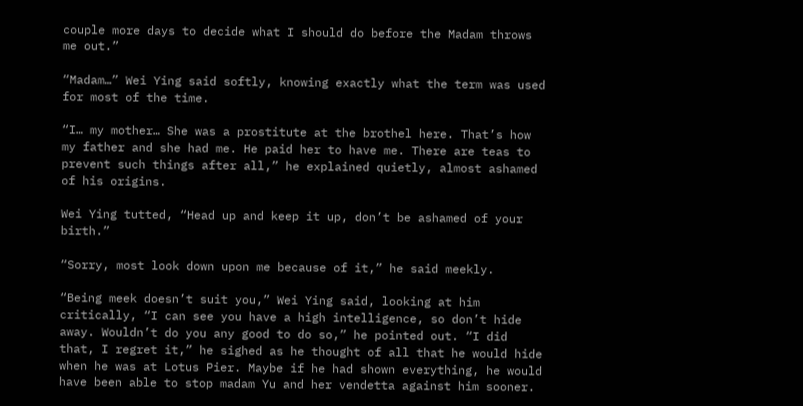couple more days to decide what I should do before the Madam throws me out.”

“Madam…” Wei Ying said softly, knowing exactly what the term was used for most of the time.

“I… my mother… She was a prostitute at the brothel here. That’s how my father and she had me. He paid her to have me. There are teas to prevent such things after all,” he explained quietly, almost ashamed of his origins.

Wei Ying tutted, “Head up and keep it up, don’t be ashamed of your birth.”

“Sorry, most look down upon me because of it,” he said meekly.

“Being meek doesn’t suit you,” Wei Ying said, looking at him critically, “I can see you have a high intelligence, so don’t hide away. Wouldn’t do you any good to do so,” he pointed out. “I did that, I regret it,” he sighed as he thought of all that he would hide when he was at Lotus Pier. Maybe if he had shown everything, he would have been able to stop madam Yu and her vendetta against him sooner.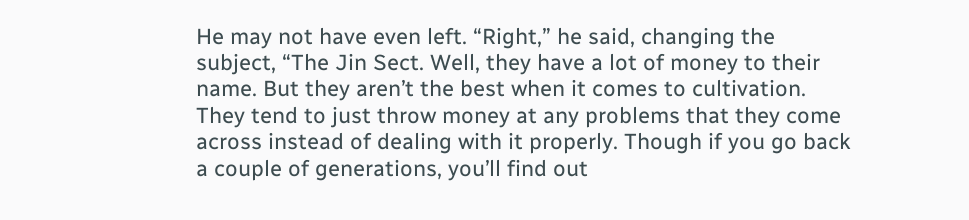He may not have even left. “Right,” he said, changing the subject, “The Jin Sect. Well, they have a lot of money to their name. But they aren’t the best when it comes to cultivation. They tend to just throw money at any problems that they come across instead of dealing with it properly. Though if you go back a couple of generations, you’ll find out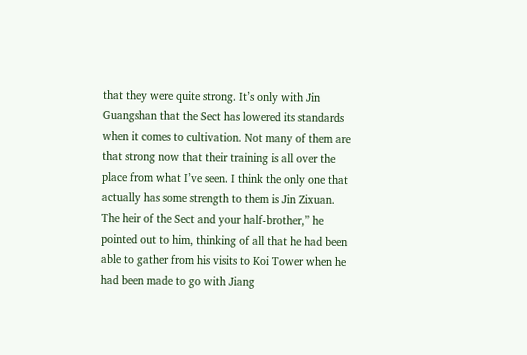that they were quite strong. It’s only with Jin Guangshan that the Sect has lowered its standards when it comes to cultivation. Not many of them are that strong now that their training is all over the place from what I’ve seen. I think the only one that actually has some strength to them is Jin Zixuan. The heir of the Sect and your half-brother,” he pointed out to him, thinking of all that he had been able to gather from his visits to Koi Tower when he had been made to go with Jiang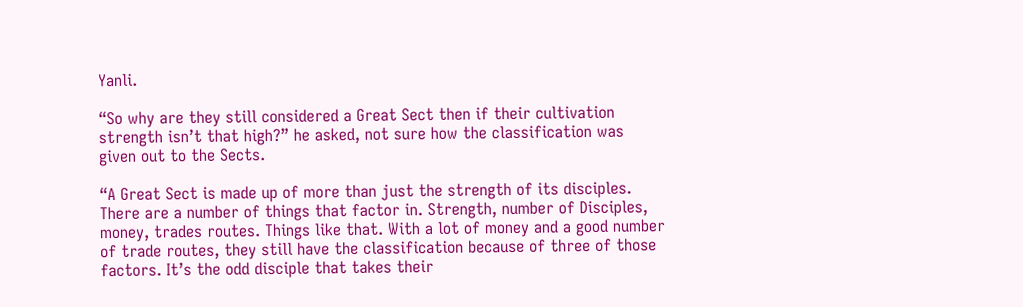Yanli.

“So why are they still considered a Great Sect then if their cultivation strength isn’t that high?” he asked, not sure how the classification was given out to the Sects.

“A Great Sect is made up of more than just the strength of its disciples. There are a number of things that factor in. Strength, number of Disciples, money, trades routes. Things like that. With a lot of money and a good number of trade routes, they still have the classification because of three of those factors. It’s the odd disciple that takes their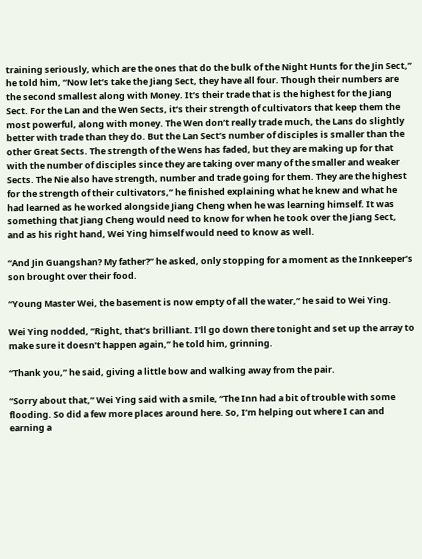training seriously, which are the ones that do the bulk of the Night Hunts for the Jin Sect,” he told him, “Now let’s take the Jiang Sect, they have all four. Though their numbers are the second smallest along with Money. It’s their trade that is the highest for the Jiang Sect. For the Lan and the Wen Sects, it’s their strength of cultivators that keep them the most powerful, along with money. The Wen don’t really trade much, the Lans do slightly better with trade than they do. But the Lan Sect’s number of disciples is smaller than the other Great Sects. The strength of the Wens has faded, but they are making up for that with the number of disciples since they are taking over many of the smaller and weaker Sects. The Nie also have strength, number and trade going for them. They are the highest for the strength of their cultivators,” he finished explaining what he knew and what he had learned as he worked alongside Jiang Cheng when he was learning himself. It was something that Jiang Cheng would need to know for when he took over the Jiang Sect, and as his right hand, Wei Ying himself would need to know as well.

“And Jin Guangshan? My father?” he asked, only stopping for a moment as the Innkeeper’s son brought over their food.

“Young Master Wei, the basement is now empty of all the water,” he said to Wei Ying.

Wei Ying nodded, “Right, that’s brilliant. I’ll go down there tonight and set up the array to make sure it doesn’t happen again,” he told him, grinning.

“Thank you,” he said, giving a little bow and walking away from the pair.

“Sorry about that,” Wei Ying said with a smile, “The Inn had a bit of trouble with some flooding. So did a few more places around here. So, I’m helping out where I can and earning a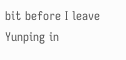bit before I leave Yunping in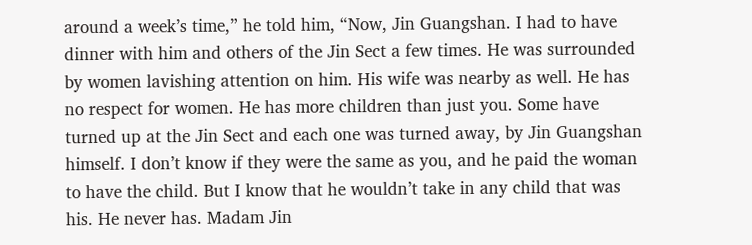around a week’s time,” he told him, “Now, Jin Guangshan. I had to have dinner with him and others of the Jin Sect a few times. He was surrounded by women lavishing attention on him. His wife was nearby as well. He has no respect for women. He has more children than just you. Some have turned up at the Jin Sect and each one was turned away, by Jin Guangshan himself. I don’t know if they were the same as you, and he paid the woman to have the child. But I know that he wouldn’t take in any child that was his. He never has. Madam Jin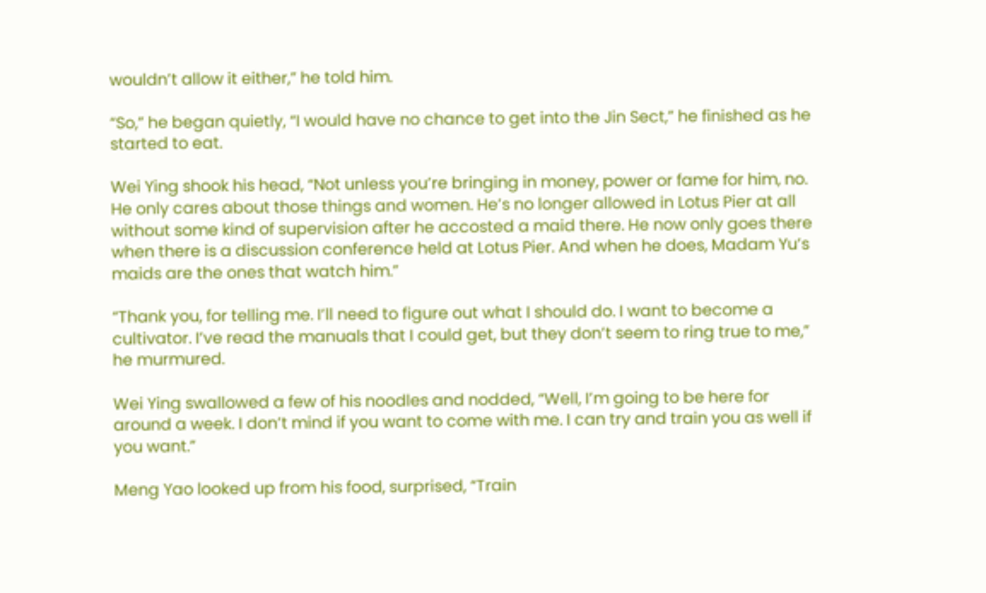wouldn’t allow it either,” he told him.

“So,” he began quietly, “I would have no chance to get into the Jin Sect,” he finished as he started to eat.

Wei Ying shook his head, “Not unless you’re bringing in money, power or fame for him, no. He only cares about those things and women. He’s no longer allowed in Lotus Pier at all without some kind of supervision after he accosted a maid there. He now only goes there when there is a discussion conference held at Lotus Pier. And when he does, Madam Yu’s maids are the ones that watch him.”

“Thank you, for telling me. I’ll need to figure out what I should do. I want to become a cultivator. I’ve read the manuals that I could get, but they don’t seem to ring true to me,” he murmured.

Wei Ying swallowed a few of his noodles and nodded, “Well, I’m going to be here for around a week. I don’t mind if you want to come with me. I can try and train you as well if you want.”

Meng Yao looked up from his food, surprised, “Train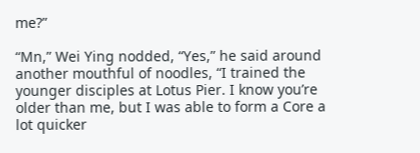me?”

“Mn,” Wei Ying nodded, “Yes,” he said around another mouthful of noodles, “I trained the younger disciples at Lotus Pier. I know you’re older than me, but I was able to form a Core a lot quicker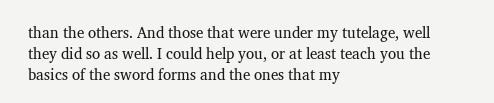than the others. And those that were under my tutelage, well they did so as well. I could help you, or at least teach you the basics of the sword forms and the ones that my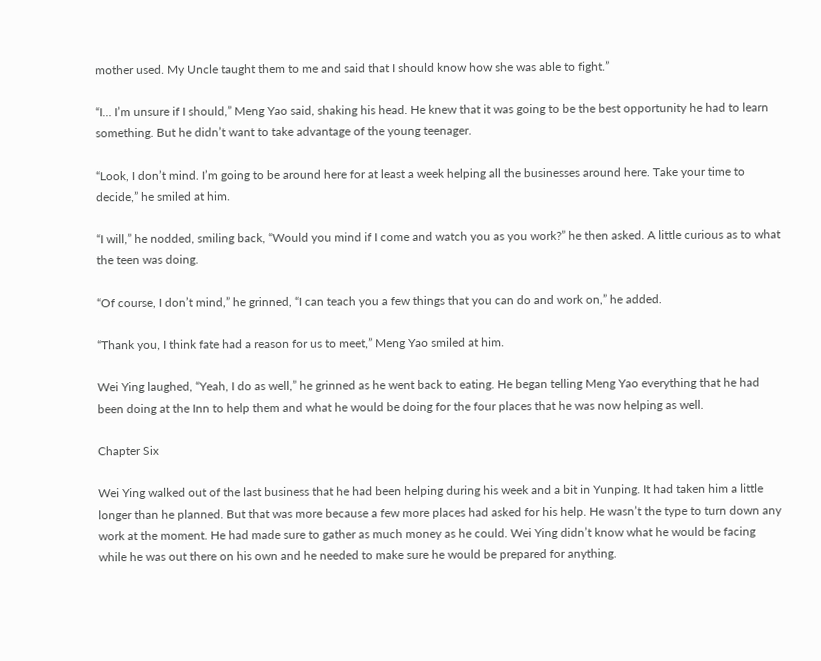mother used. My Uncle taught them to me and said that I should know how she was able to fight.”

“I… I’m unsure if I should,” Meng Yao said, shaking his head. He knew that it was going to be the best opportunity he had to learn something. But he didn’t want to take advantage of the young teenager.

“Look, I don’t mind. I’m going to be around here for at least a week helping all the businesses around here. Take your time to decide,” he smiled at him.

“I will,” he nodded, smiling back, “Would you mind if I come and watch you as you work?” he then asked. A little curious as to what the teen was doing.

“Of course, I don’t mind,” he grinned, “I can teach you a few things that you can do and work on,” he added.

“Thank you, I think fate had a reason for us to meet,” Meng Yao smiled at him.

Wei Ying laughed, “Yeah, I do as well,” he grinned as he went back to eating. He began telling Meng Yao everything that he had been doing at the Inn to help them and what he would be doing for the four places that he was now helping as well.

Chapter Six

Wei Ying walked out of the last business that he had been helping during his week and a bit in Yunping. It had taken him a little longer than he planned. But that was more because a few more places had asked for his help. He wasn’t the type to turn down any work at the moment. He had made sure to gather as much money as he could. Wei Ying didn’t know what he would be facing while he was out there on his own and he needed to make sure he would be prepared for anything.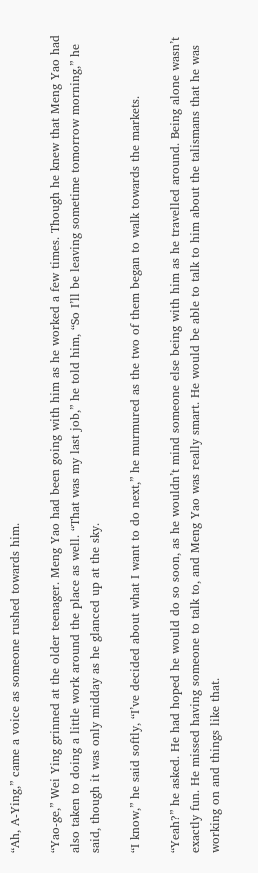“Ah, A-Ying,” came a voice as someone rushed towards him.

“Yao-ge,” Wei Ying grinned at the older teenager. Meng Yao had been going with him as he worked a few times. Though he knew that Meng Yao had also taken to doing a little work around the place as well. “That was my last job,” he told him, “So I’ll be leaving sometime tomorrow morning,” he said, though it was only midday as he glanced up at the sky.

“I know,” he said softly, “I’ve decided about what I want to do next,” he murmured as the two of them began to walk towards the markets.

“Yeah?” he asked. He had hoped he would do so soon, as he wouldn’t mind someone else being with him as he travelled around. Being alone wasn’t exactly fun. He missed having someone to talk to, and Meng Yao was really smart. He would be able to talk to him about the talismans that he was working on and things like that.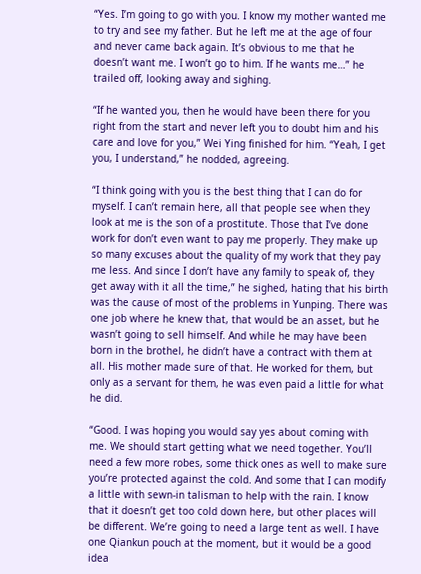“Yes. I’m going to go with you. I know my mother wanted me to try and see my father. But he left me at the age of four and never came back again. It’s obvious to me that he doesn’t want me. I won’t go to him. If he wants me…” he trailed off, looking away and sighing.

“If he wanted you, then he would have been there for you right from the start and never left you to doubt him and his care and love for you,” Wei Ying finished for him. “Yeah, I get you, I understand,” he nodded, agreeing.

“I think going with you is the best thing that I can do for myself. I can’t remain here, all that people see when they look at me is the son of a prostitute. Those that I’ve done work for don’t even want to pay me properly. They make up so many excuses about the quality of my work that they pay me less. And since I don’t have any family to speak of, they get away with it all the time,” he sighed, hating that his birth was the cause of most of the problems in Yunping. There was one job where he knew that, that would be an asset, but he wasn’t going to sell himself. And while he may have been born in the brothel, he didn’t have a contract with them at all. His mother made sure of that. He worked for them, but only as a servant for them, he was even paid a little for what he did.

“Good. I was hoping you would say yes about coming with me. We should start getting what we need together. You’ll need a few more robes, some thick ones as well to make sure you’re protected against the cold. And some that I can modify a little with sewn-in talisman to help with the rain. I know that it doesn’t get too cold down here, but other places will be different. We’re going to need a large tent as well. I have one Qiankun pouch at the moment, but it would be a good idea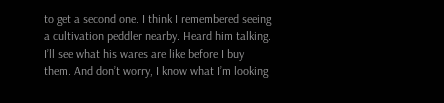to get a second one. I think I remembered seeing a cultivation peddler nearby. Heard him talking. I’ll see what his wares are like before I buy them. And don’t worry, I know what I’m looking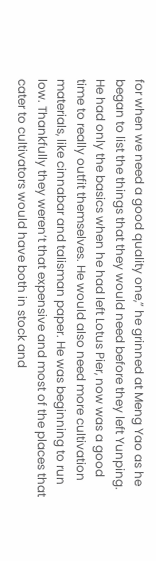for when we need a good quality one,” he grinned at Meng Yao as he began to list the things that they would need before they left Yunping. He had only the basics when he had left Lotus Pier, now was a good time to really outfit themselves. He would also need more cultivation materials, like cinnabar and talisman paper. He was beginning to run low. Thankfully they weren’t that expensive and most of the places that cater to cultivators would have both in stock and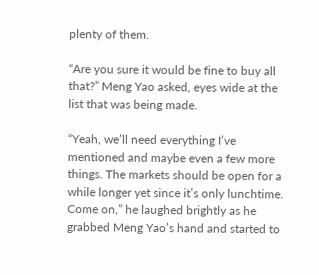plenty of them.

“Are you sure it would be fine to buy all that?” Meng Yao asked, eyes wide at the list that was being made.

“Yeah, we’ll need everything I’ve mentioned and maybe even a few more things. The markets should be open for a while longer yet since it’s only lunchtime. Come on,” he laughed brightly as he grabbed Meng Yao’s hand and started to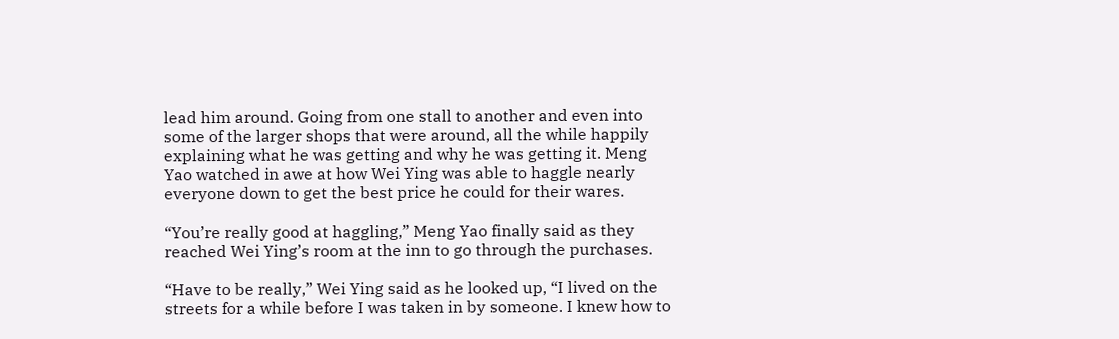lead him around. Going from one stall to another and even into some of the larger shops that were around, all the while happily explaining what he was getting and why he was getting it. Meng Yao watched in awe at how Wei Ying was able to haggle nearly everyone down to get the best price he could for their wares.

“You’re really good at haggling,” Meng Yao finally said as they reached Wei Ying’s room at the inn to go through the purchases.

“Have to be really,” Wei Ying said as he looked up, “I lived on the streets for a while before I was taken in by someone. I knew how to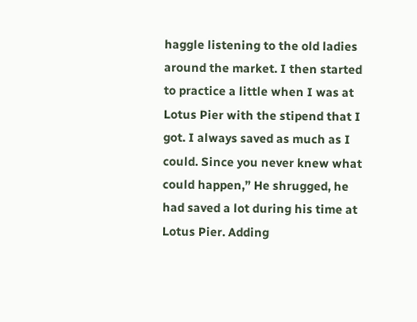haggle listening to the old ladies around the market. I then started to practice a little when I was at Lotus Pier with the stipend that I got. I always saved as much as I could. Since you never knew what could happen,” He shrugged, he had saved a lot during his time at Lotus Pier. Adding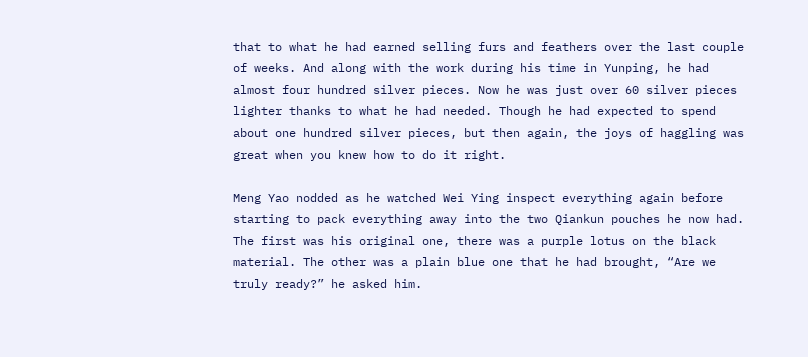that to what he had earned selling furs and feathers over the last couple of weeks. And along with the work during his time in Yunping, he had almost four hundred silver pieces. Now he was just over 60 silver pieces lighter thanks to what he had needed. Though he had expected to spend about one hundred silver pieces, but then again, the joys of haggling was great when you knew how to do it right.

Meng Yao nodded as he watched Wei Ying inspect everything again before starting to pack everything away into the two Qiankun pouches he now had. The first was his original one, there was a purple lotus on the black material. The other was a plain blue one that he had brought, “Are we truly ready?” he asked him.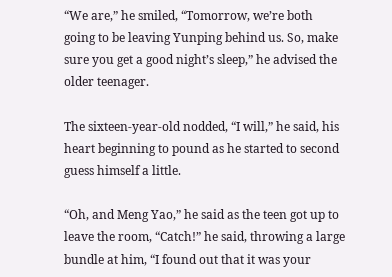“We are,” he smiled, “Tomorrow, we’re both going to be leaving Yunping behind us. So, make sure you get a good night’s sleep,” he advised the older teenager.

The sixteen-year-old nodded, “I will,” he said, his heart beginning to pound as he started to second guess himself a little.

“Oh, and Meng Yao,” he said as the teen got up to leave the room, “Catch!” he said, throwing a large bundle at him, “I found out that it was your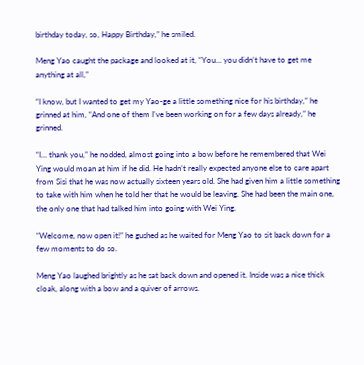birthday today, so, Happy Birthday,” he smiled.

Meng Yao caught the package and looked at it, “You… you didn’t have to get me anything at all,”

“I know, but I wanted to get my Yao-ge a little something nice for his birthday,” he grinned at him, “And one of them I’ve been working on for a few days already,” he grinned.

“I… thank you,” he nodded, almost going into a bow before he remembered that Wei Ying would moan at him if he did. He hadn’t really expected anyone else to care apart from Sisi that he was now actually sixteen years old. She had given him a little something to take with him when he told her that he would be leaving. She had been the main one, the only one that had talked him into going with Wei Ying.

“Welcome, now open it!” he gushed as he waited for Meng Yao to sit back down for a few moments to do so.

Meng Yao laughed brightly as he sat back down and opened it. Inside was a nice thick cloak, along with a bow and a quiver of arrows.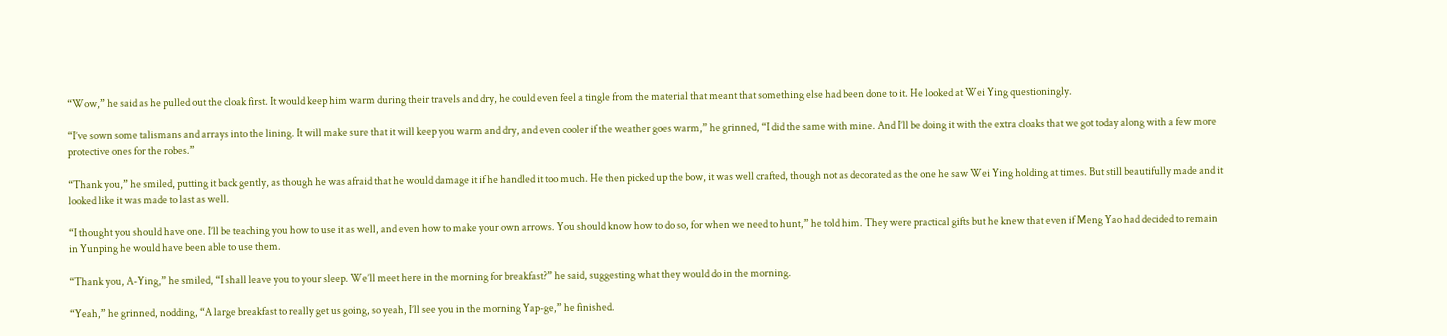“Wow,” he said as he pulled out the cloak first. It would keep him warm during their travels and dry, he could even feel a tingle from the material that meant that something else had been done to it. He looked at Wei Ying questioningly.

“I’ve sown some talismans and arrays into the lining. It will make sure that it will keep you warm and dry, and even cooler if the weather goes warm,” he grinned, “I did the same with mine. And I’ll be doing it with the extra cloaks that we got today along with a few more protective ones for the robes.”

“Thank you,” he smiled, putting it back gently, as though he was afraid that he would damage it if he handled it too much. He then picked up the bow, it was well crafted, though not as decorated as the one he saw Wei Ying holding at times. But still beautifully made and it looked like it was made to last as well.

“I thought you should have one. I’ll be teaching you how to use it as well, and even how to make your own arrows. You should know how to do so, for when we need to hunt,” he told him. They were practical gifts but he knew that even if Meng Yao had decided to remain in Yunping he would have been able to use them.

“Thank you, A-Ying,” he smiled, “I shall leave you to your sleep. We’ll meet here in the morning for breakfast?” he said, suggesting what they would do in the morning.

“Yeah,” he grinned, nodding, “A large breakfast to really get us going, so yeah, I’ll see you in the morning Yap-ge,” he finished.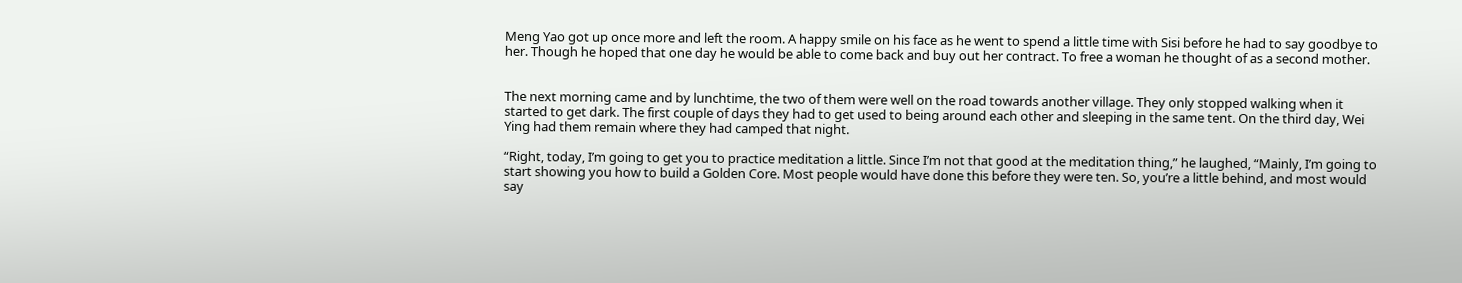Meng Yao got up once more and left the room. A happy smile on his face as he went to spend a little time with Sisi before he had to say goodbye to her. Though he hoped that one day he would be able to come back and buy out her contract. To free a woman he thought of as a second mother.


The next morning came and by lunchtime, the two of them were well on the road towards another village. They only stopped walking when it started to get dark. The first couple of days they had to get used to being around each other and sleeping in the same tent. On the third day, Wei Ying had them remain where they had camped that night.

“Right, today, I’m going to get you to practice meditation a little. Since I’m not that good at the meditation thing,” he laughed, “Mainly, I’m going to start showing you how to build a Golden Core. Most people would have done this before they were ten. So, you’re a little behind, and most would say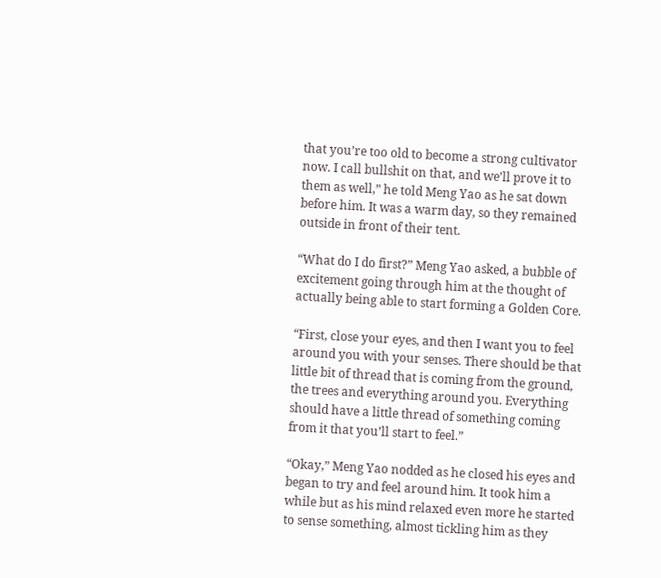that you’re too old to become a strong cultivator now. I call bullshit on that, and we’ll prove it to them as well,” he told Meng Yao as he sat down before him. It was a warm day, so they remained outside in front of their tent.

“What do I do first?” Meng Yao asked, a bubble of excitement going through him at the thought of actually being able to start forming a Golden Core.

“First, close your eyes, and then I want you to feel around you with your senses. There should be that little bit of thread that is coming from the ground, the trees and everything around you. Everything should have a little thread of something coming from it that you’ll start to feel.”

“Okay,” Meng Yao nodded as he closed his eyes and began to try and feel around him. It took him a while but as his mind relaxed even more he started to sense something, almost tickling him as they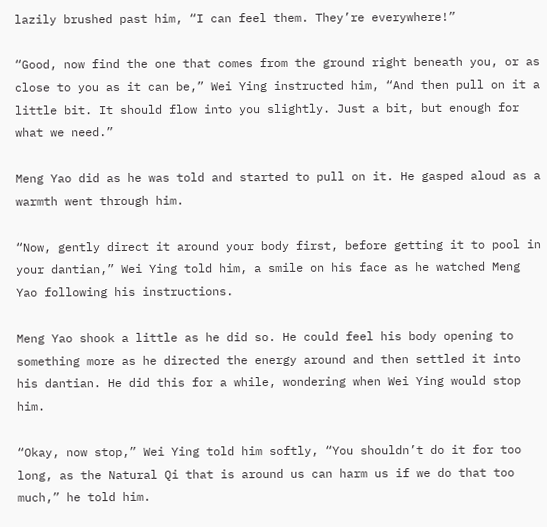lazily brushed past him, “I can feel them. They’re everywhere!”

“Good, now find the one that comes from the ground right beneath you, or as close to you as it can be,” Wei Ying instructed him, “And then pull on it a little bit. It should flow into you slightly. Just a bit, but enough for what we need.”

Meng Yao did as he was told and started to pull on it. He gasped aloud as a warmth went through him.

“Now, gently direct it around your body first, before getting it to pool in your dantian,” Wei Ying told him, a smile on his face as he watched Meng Yao following his instructions.

Meng Yao shook a little as he did so. He could feel his body opening to something more as he directed the energy around and then settled it into his dantian. He did this for a while, wondering when Wei Ying would stop him.

“Okay, now stop,” Wei Ying told him softly, “You shouldn’t do it for too long, as the Natural Qi that is around us can harm us if we do that too much,” he told him.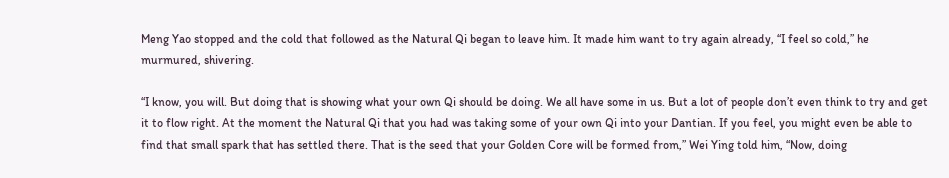Meng Yao stopped and the cold that followed as the Natural Qi began to leave him. It made him want to try again already, “I feel so cold,” he murmured, shivering.

“I know, you will. But doing that is showing what your own Qi should be doing. We all have some in us. But a lot of people don’t even think to try and get it to flow right. At the moment the Natural Qi that you had was taking some of your own Qi into your Dantian. If you feel, you might even be able to find that small spark that has settled there. That is the seed that your Golden Core will be formed from,” Wei Ying told him, “Now, doing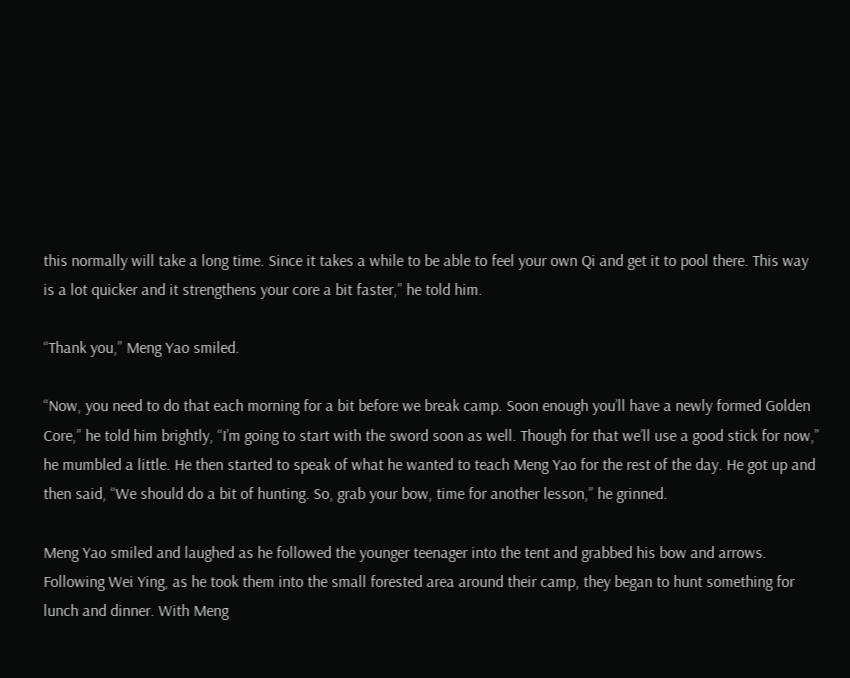this normally will take a long time. Since it takes a while to be able to feel your own Qi and get it to pool there. This way is a lot quicker and it strengthens your core a bit faster,” he told him.

“Thank you,” Meng Yao smiled.

“Now, you need to do that each morning for a bit before we break camp. Soon enough you’ll have a newly formed Golden Core,” he told him brightly, “I’m going to start with the sword soon as well. Though for that we’ll use a good stick for now,” he mumbled a little. He then started to speak of what he wanted to teach Meng Yao for the rest of the day. He got up and then said, “We should do a bit of hunting. So, grab your bow, time for another lesson,” he grinned.

Meng Yao smiled and laughed as he followed the younger teenager into the tent and grabbed his bow and arrows. Following Wei Ying, as he took them into the small forested area around their camp, they began to hunt something for lunch and dinner. With Meng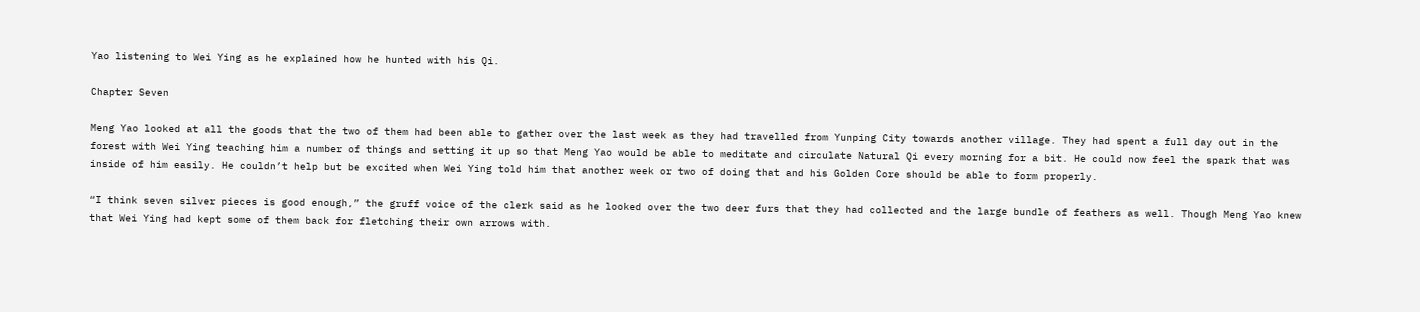Yao listening to Wei Ying as he explained how he hunted with his Qi.

Chapter Seven

Meng Yao looked at all the goods that the two of them had been able to gather over the last week as they had travelled from Yunping City towards another village. They had spent a full day out in the forest with Wei Ying teaching him a number of things and setting it up so that Meng Yao would be able to meditate and circulate Natural Qi every morning for a bit. He could now feel the spark that was inside of him easily. He couldn’t help but be excited when Wei Ying told him that another week or two of doing that and his Golden Core should be able to form properly.

“I think seven silver pieces is good enough,” the gruff voice of the clerk said as he looked over the two deer furs that they had collected and the large bundle of feathers as well. Though Meng Yao knew that Wei Ying had kept some of them back for fletching their own arrows with.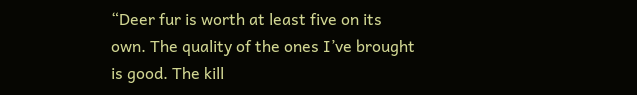“Deer fur is worth at least five on its own. The quality of the ones I’ve brought is good. The kill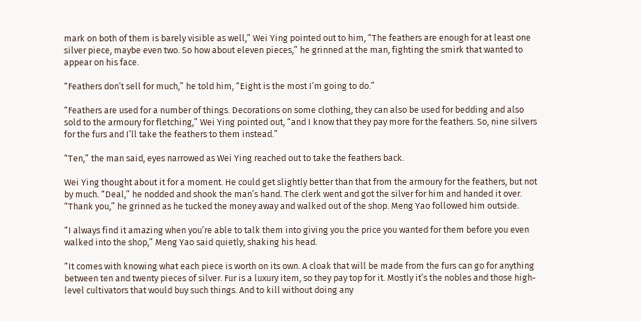mark on both of them is barely visible as well,” Wei Ying pointed out to him, “The feathers are enough for at least one silver piece, maybe even two. So how about eleven pieces,” he grinned at the man, fighting the smirk that wanted to appear on his face.

“Feathers don’t sell for much,” he told him, “Eight is the most I’m going to do.”

“Feathers are used for a number of things. Decorations on some clothing, they can also be used for bedding and also sold to the armoury for fletching,” Wei Ying pointed out, “and I know that they pay more for the feathers. So, nine silvers for the furs and I’ll take the feathers to them instead.”

“Ten,” the man said, eyes narrowed as Wei Ying reached out to take the feathers back.

Wei Ying thought about it for a moment. He could get slightly better than that from the armoury for the feathers, but not by much. “Deal,” he nodded and shook the man’s hand. The clerk went and got the silver for him and handed it over. “Thank you,” he grinned as he tucked the money away and walked out of the shop. Meng Yao followed him outside.

“I always find it amazing when you’re able to talk them into giving you the price you wanted for them before you even walked into the shop,” Meng Yao said quietly, shaking his head.

“It comes with knowing what each piece is worth on its own. A cloak that will be made from the furs can go for anything between ten and twenty pieces of silver. Fur is a luxury item, so they pay top for it. Mostly it’s the nobles and those high-level cultivators that would buy such things. And to kill without doing any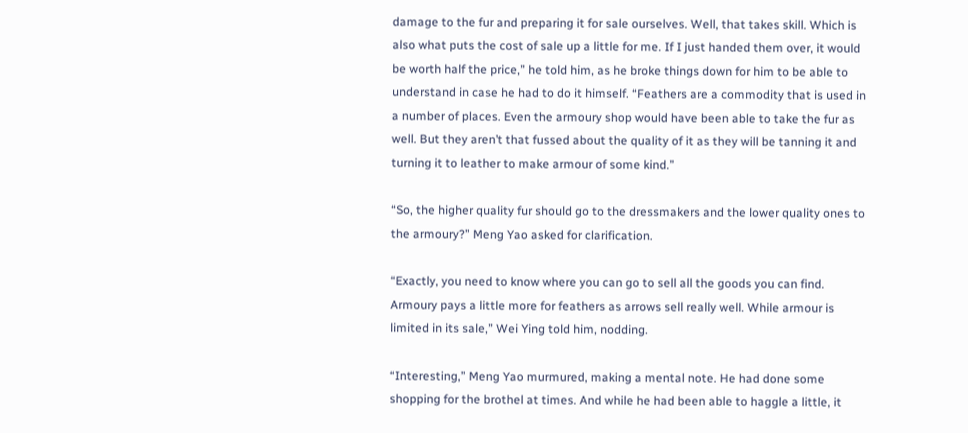damage to the fur and preparing it for sale ourselves. Well, that takes skill. Which is also what puts the cost of sale up a little for me. If I just handed them over, it would be worth half the price,” he told him, as he broke things down for him to be able to understand in case he had to do it himself. “Feathers are a commodity that is used in a number of places. Even the armoury shop would have been able to take the fur as well. But they aren’t that fussed about the quality of it as they will be tanning it and turning it to leather to make armour of some kind.”

“So, the higher quality fur should go to the dressmakers and the lower quality ones to the armoury?” Meng Yao asked for clarification.

“Exactly, you need to know where you can go to sell all the goods you can find. Armoury pays a little more for feathers as arrows sell really well. While armour is limited in its sale,” Wei Ying told him, nodding.

“Interesting,” Meng Yao murmured, making a mental note. He had done some shopping for the brothel at times. And while he had been able to haggle a little, it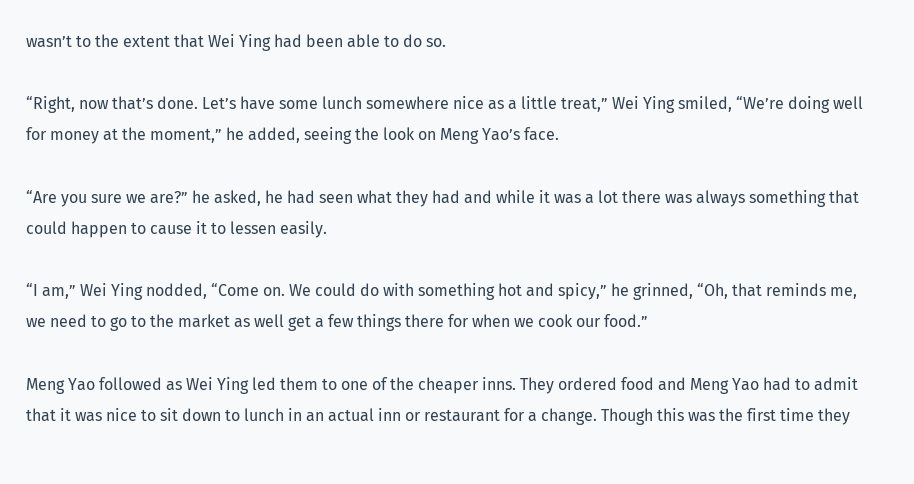wasn’t to the extent that Wei Ying had been able to do so.

“Right, now that’s done. Let’s have some lunch somewhere nice as a little treat,” Wei Ying smiled, “We’re doing well for money at the moment,” he added, seeing the look on Meng Yao’s face.

“Are you sure we are?” he asked, he had seen what they had and while it was a lot there was always something that could happen to cause it to lessen easily.

“I am,” Wei Ying nodded, “Come on. We could do with something hot and spicy,” he grinned, “Oh, that reminds me, we need to go to the market as well get a few things there for when we cook our food.”

Meng Yao followed as Wei Ying led them to one of the cheaper inns. They ordered food and Meng Yao had to admit that it was nice to sit down to lunch in an actual inn or restaurant for a change. Though this was the first time they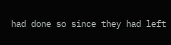had done so since they had left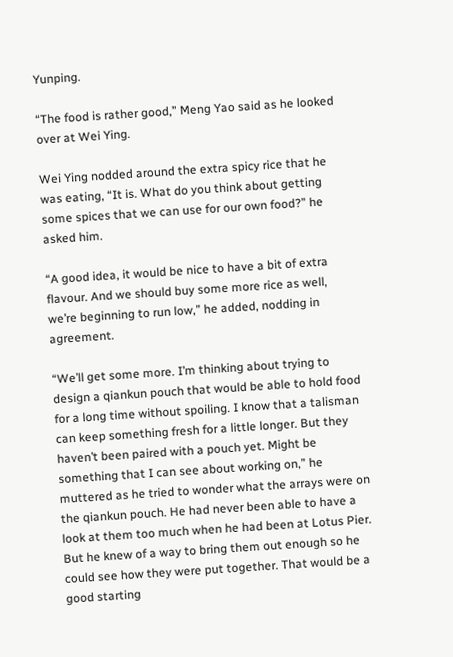Yunping.

“The food is rather good,” Meng Yao said as he looked over at Wei Ying.

Wei Ying nodded around the extra spicy rice that he was eating, “It is. What do you think about getting some spices that we can use for our own food?” he asked him.

“A good idea, it would be nice to have a bit of extra flavour. And we should buy some more rice as well, we’re beginning to run low,” he added, nodding in agreement.

“We’ll get some more. I’m thinking about trying to design a qiankun pouch that would be able to hold food for a long time without spoiling. I know that a talisman can keep something fresh for a little longer. But they haven’t been paired with a pouch yet. Might be something that I can see about working on,” he muttered as he tried to wonder what the arrays were on the qiankun pouch. He had never been able to have a look at them too much when he had been at Lotus Pier. But he knew of a way to bring them out enough so he could see how they were put together. That would be a good starting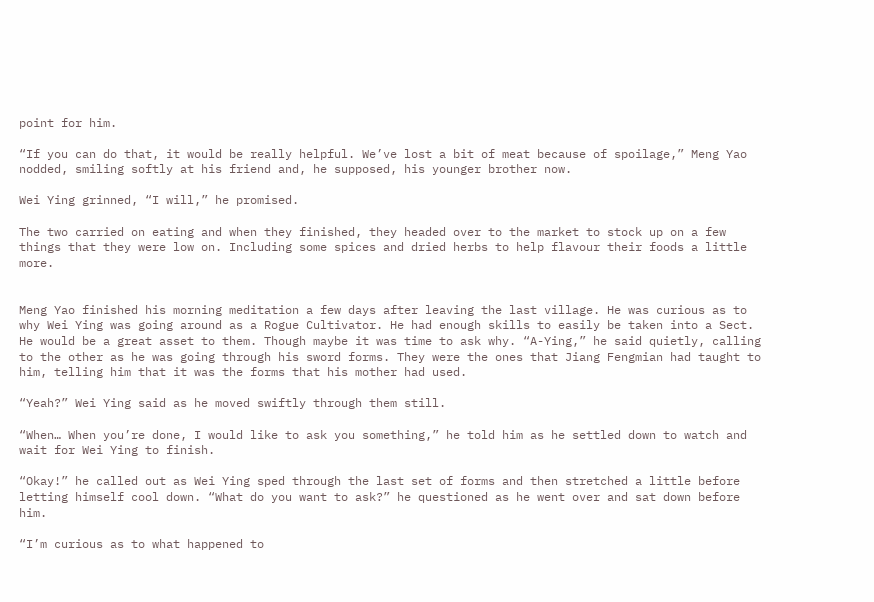point for him.

“If you can do that, it would be really helpful. We’ve lost a bit of meat because of spoilage,” Meng Yao nodded, smiling softly at his friend and, he supposed, his younger brother now.

Wei Ying grinned, “I will,” he promised.

The two carried on eating and when they finished, they headed over to the market to stock up on a few things that they were low on. Including some spices and dried herbs to help flavour their foods a little more.


Meng Yao finished his morning meditation a few days after leaving the last village. He was curious as to why Wei Ying was going around as a Rogue Cultivator. He had enough skills to easily be taken into a Sect. He would be a great asset to them. Though maybe it was time to ask why. “A-Ying,” he said quietly, calling to the other as he was going through his sword forms. They were the ones that Jiang Fengmian had taught to him, telling him that it was the forms that his mother had used.

“Yeah?” Wei Ying said as he moved swiftly through them still.

“When… When you’re done, I would like to ask you something,” he told him as he settled down to watch and wait for Wei Ying to finish.

“Okay!” he called out as Wei Ying sped through the last set of forms and then stretched a little before letting himself cool down. “What do you want to ask?” he questioned as he went over and sat down before him.

“I’m curious as to what happened to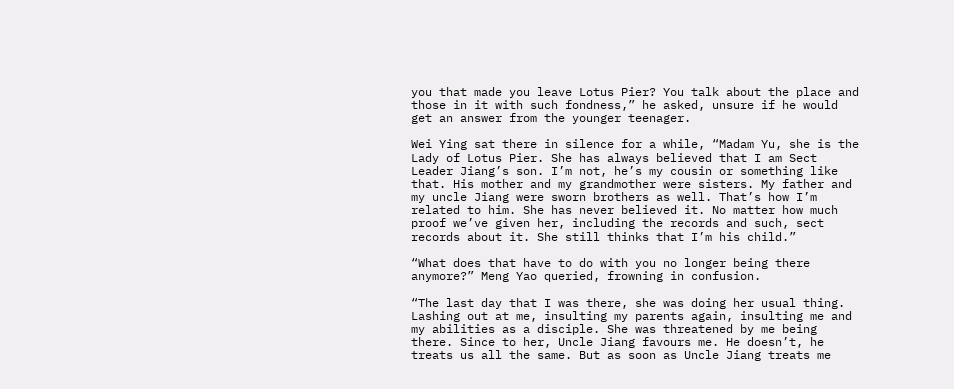you that made you leave Lotus Pier? You talk about the place and those in it with such fondness,” he asked, unsure if he would get an answer from the younger teenager.

Wei Ying sat there in silence for a while, “Madam Yu, she is the Lady of Lotus Pier. She has always believed that I am Sect Leader Jiang’s son. I’m not, he’s my cousin or something like that. His mother and my grandmother were sisters. My father and my uncle Jiang were sworn brothers as well. That’s how I’m related to him. She has never believed it. No matter how much proof we’ve given her, including the records and such, sect records about it. She still thinks that I’m his child.”

“What does that have to do with you no longer being there anymore?” Meng Yao queried, frowning in confusion.

“The last day that I was there, she was doing her usual thing. Lashing out at me, insulting my parents again, insulting me and my abilities as a disciple. She was threatened by me being there. Since to her, Uncle Jiang favours me. He doesn’t, he treats us all the same. But as soon as Uncle Jiang treats me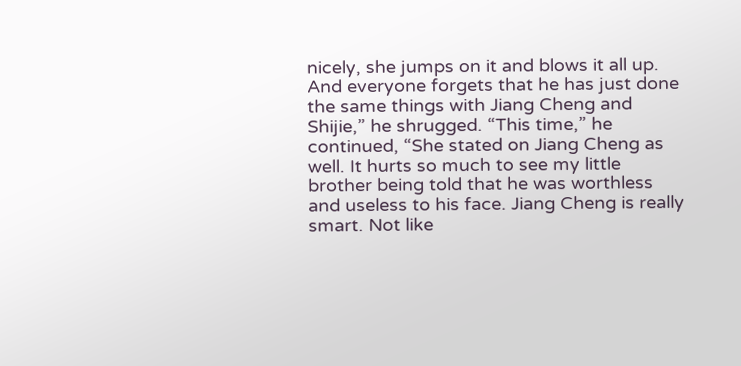nicely, she jumps on it and blows it all up. And everyone forgets that he has just done the same things with Jiang Cheng and Shijie,” he shrugged. “This time,” he continued, “She stated on Jiang Cheng as well. It hurts so much to see my little brother being told that he was worthless and useless to his face. Jiang Cheng is really smart. Not like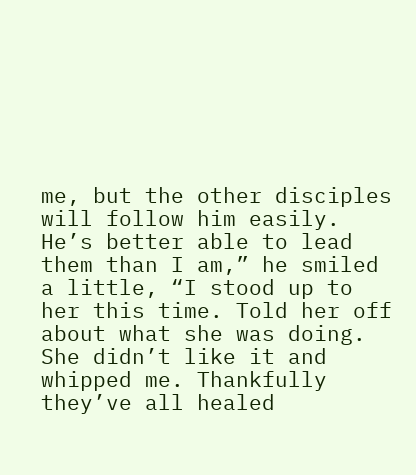me, but the other disciples will follow him easily. He’s better able to lead them than I am,” he smiled a little, “I stood up to her this time. Told her off about what she was doing. She didn’t like it and whipped me. Thankfully they’ve all healed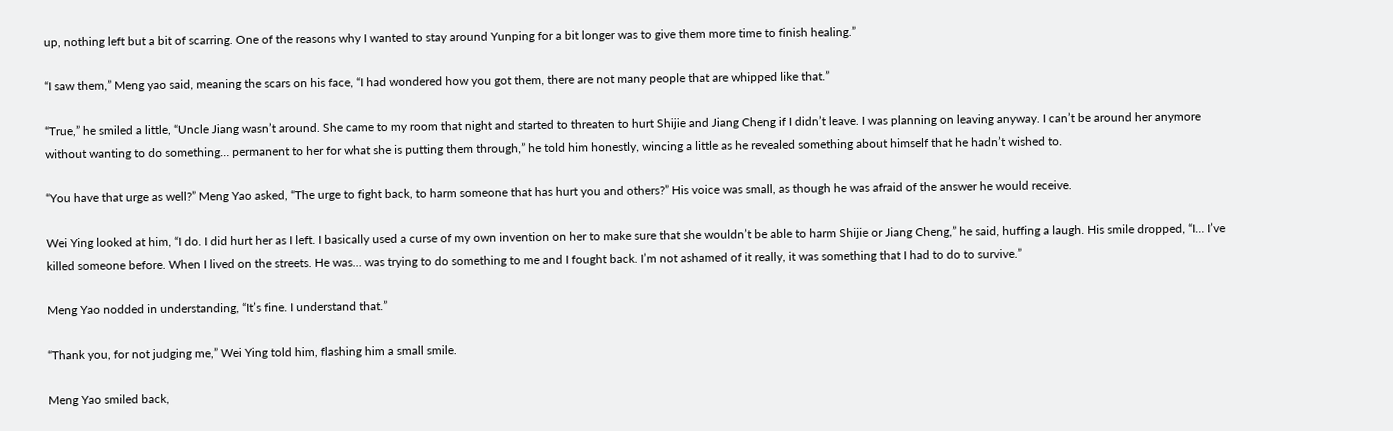up, nothing left but a bit of scarring. One of the reasons why I wanted to stay around Yunping for a bit longer was to give them more time to finish healing.”

“I saw them,” Meng yao said, meaning the scars on his face, “I had wondered how you got them, there are not many people that are whipped like that.”

“True,” he smiled a little, “Uncle Jiang wasn’t around. She came to my room that night and started to threaten to hurt Shijie and Jiang Cheng if I didn’t leave. I was planning on leaving anyway. I can’t be around her anymore without wanting to do something… permanent to her for what she is putting them through,” he told him honestly, wincing a little as he revealed something about himself that he hadn’t wished to.

“You have that urge as well?” Meng Yao asked, “The urge to fight back, to harm someone that has hurt you and others?” His voice was small, as though he was afraid of the answer he would receive.

Wei Ying looked at him, “I do. I did hurt her as I left. I basically used a curse of my own invention on her to make sure that she wouldn’t be able to harm Shijie or Jiang Cheng,” he said, huffing a laugh. His smile dropped, “I… I’ve killed someone before. When I lived on the streets. He was… was trying to do something to me and I fought back. I’m not ashamed of it really, it was something that I had to do to survive.”

Meng Yao nodded in understanding, “It’s fine. I understand that.”

“Thank you, for not judging me,” Wei Ying told him, flashing him a small smile.

Meng Yao smiled back,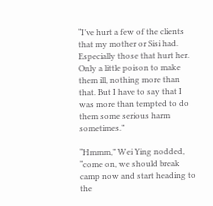“I’ve hurt a few of the clients that my mother or Sisi had. Especially those that hurt her. Only a little poison to make them ill, nothing more than that. But I have to say that I was more than tempted to do them some serious harm sometimes.”

“Hmmm,” Wei Ying nodded, “come on, we should break camp now and start heading to the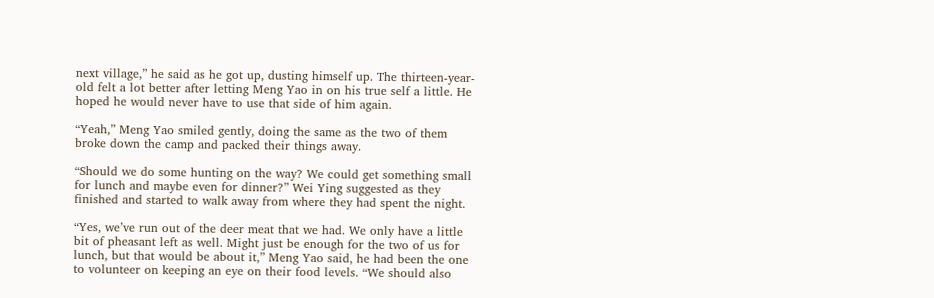next village,” he said as he got up, dusting himself up. The thirteen-year-old felt a lot better after letting Meng Yao in on his true self a little. He hoped he would never have to use that side of him again.

“Yeah,” Meng Yao smiled gently, doing the same as the two of them broke down the camp and packed their things away.

“Should we do some hunting on the way? We could get something small for lunch and maybe even for dinner?” Wei Ying suggested as they finished and started to walk away from where they had spent the night.

“Yes, we’ve run out of the deer meat that we had. We only have a little bit of pheasant left as well. Might just be enough for the two of us for lunch, but that would be about it,” Meng Yao said, he had been the one to volunteer on keeping an eye on their food levels. “We should also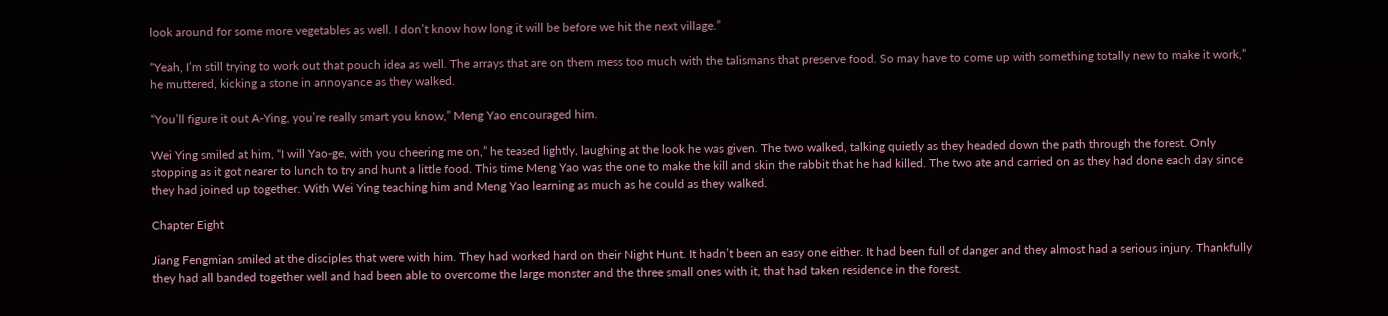look around for some more vegetables as well. I don’t know how long it will be before we hit the next village.”

“Yeah, I’m still trying to work out that pouch idea as well. The arrays that are on them mess too much with the talismans that preserve food. So may have to come up with something totally new to make it work,” he muttered, kicking a stone in annoyance as they walked.

“You’ll figure it out A-Ying, you’re really smart you know,” Meng Yao encouraged him.

Wei Ying smiled at him, “I will Yao-ge, with you cheering me on,” he teased lightly, laughing at the look he was given. The two walked, talking quietly as they headed down the path through the forest. Only stopping as it got nearer to lunch to try and hunt a little food. This time Meng Yao was the one to make the kill and skin the rabbit that he had killed. The two ate and carried on as they had done each day since they had joined up together. With Wei Ying teaching him and Meng Yao learning as much as he could as they walked.

Chapter Eight

Jiang Fengmian smiled at the disciples that were with him. They had worked hard on their Night Hunt. It hadn’t been an easy one either. It had been full of danger and they almost had a serious injury. Thankfully they had all banded together well and had been able to overcome the large monster and the three small ones with it, that had taken residence in the forest.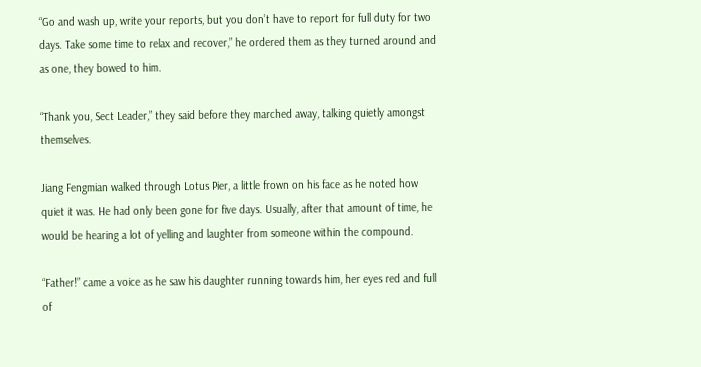“Go and wash up, write your reports, but you don’t have to report for full duty for two days. Take some time to relax and recover,” he ordered them as they turned around and as one, they bowed to him.

“Thank you, Sect Leader,” they said before they marched away, talking quietly amongst themselves.

Jiang Fengmian walked through Lotus Pier, a little frown on his face as he noted how quiet it was. He had only been gone for five days. Usually, after that amount of time, he would be hearing a lot of yelling and laughter from someone within the compound.

“Father!” came a voice as he saw his daughter running towards him, her eyes red and full of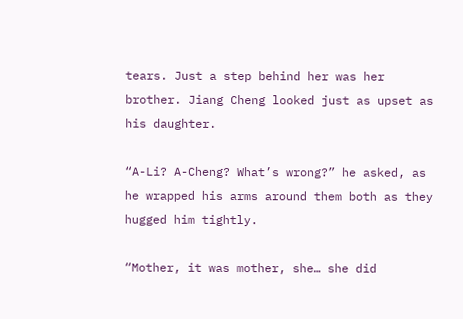tears. Just a step behind her was her brother. Jiang Cheng looked just as upset as his daughter.

“A-Li? A-Cheng? What’s wrong?” he asked, as he wrapped his arms around them both as they hugged him tightly.

“Mother, it was mother, she… she did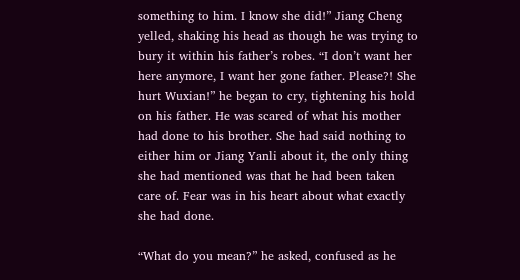something to him. I know she did!” Jiang Cheng yelled, shaking his head as though he was trying to bury it within his father’s robes. “I don’t want her here anymore, I want her gone father. Please?! She hurt Wuxian!” he began to cry, tightening his hold on his father. He was scared of what his mother had done to his brother. She had said nothing to either him or Jiang Yanli about it, the only thing she had mentioned was that he had been taken care of. Fear was in his heart about what exactly she had done.

“What do you mean?” he asked, confused as he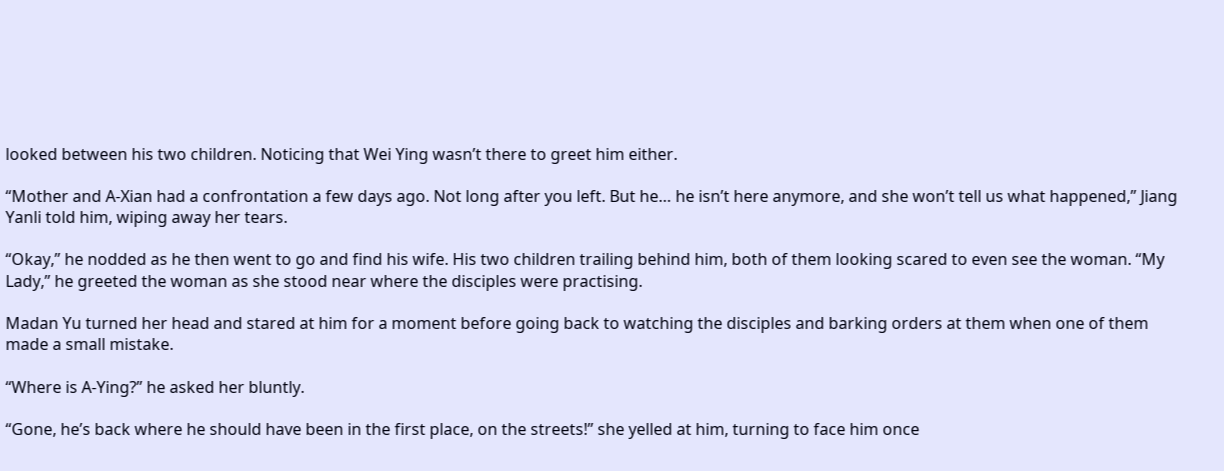looked between his two children. Noticing that Wei Ying wasn’t there to greet him either.

“Mother and A-Xian had a confrontation a few days ago. Not long after you left. But he… he isn’t here anymore, and she won’t tell us what happened,” Jiang Yanli told him, wiping away her tears.

“Okay,” he nodded as he then went to go and find his wife. His two children trailing behind him, both of them looking scared to even see the woman. “My Lady,” he greeted the woman as she stood near where the disciples were practising.

Madan Yu turned her head and stared at him for a moment before going back to watching the disciples and barking orders at them when one of them made a small mistake.

“Where is A-Ying?” he asked her bluntly.

“Gone, he’s back where he should have been in the first place, on the streets!” she yelled at him, turning to face him once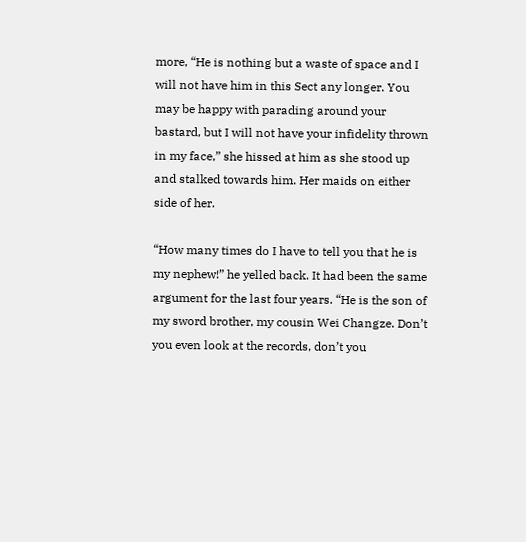more, “He is nothing but a waste of space and I will not have him in this Sect any longer. You may be happy with parading around your bastard, but I will not have your infidelity thrown in my face,” she hissed at him as she stood up and stalked towards him. Her maids on either side of her.

“How many times do I have to tell you that he is my nephew!” he yelled back. It had been the same argument for the last four years. “He is the son of my sword brother, my cousin Wei Changze. Don’t you even look at the records, don’t you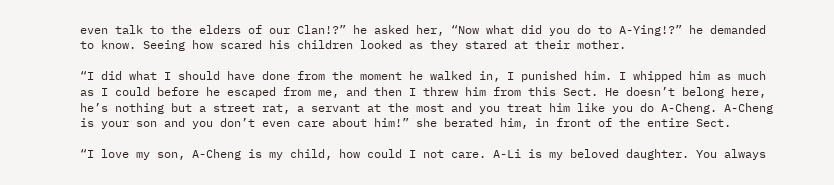even talk to the elders of our Clan!?” he asked her, “Now what did you do to A-Ying!?” he demanded to know. Seeing how scared his children looked as they stared at their mother.

“I did what I should have done from the moment he walked in, I punished him. I whipped him as much as I could before he escaped from me, and then I threw him from this Sect. He doesn’t belong here, he’s nothing but a street rat, a servant at the most and you treat him like you do A-Cheng. A-Cheng is your son and you don’t even care about him!” she berated him, in front of the entire Sect.

“I love my son, A-Cheng is my child, how could I not care. A-Li is my beloved daughter. You always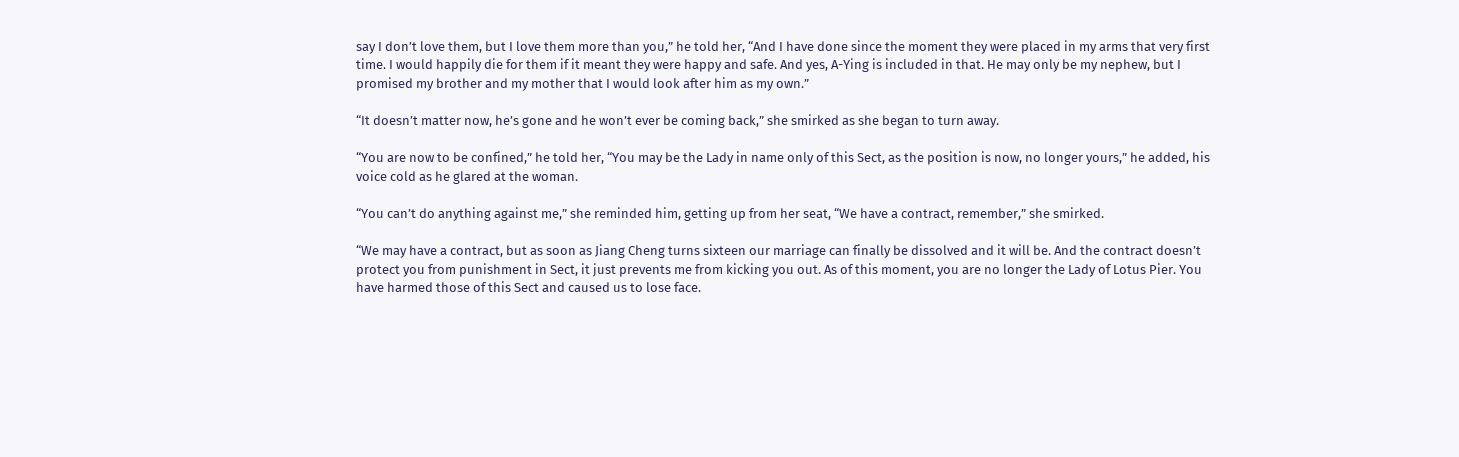say I don’t love them, but I love them more than you,” he told her, “And I have done since the moment they were placed in my arms that very first time. I would happily die for them if it meant they were happy and safe. And yes, A-Ying is included in that. He may only be my nephew, but I promised my brother and my mother that I would look after him as my own.”

“It doesn’t matter now, he’s gone and he won’t ever be coming back,” she smirked as she began to turn away.

“You are now to be confined,” he told her, “You may be the Lady in name only of this Sect, as the position is now, no longer yours,” he added, his voice cold as he glared at the woman.

“You can’t do anything against me,” she reminded him, getting up from her seat, “We have a contract, remember,” she smirked.

“We may have a contract, but as soon as Jiang Cheng turns sixteen our marriage can finally be dissolved and it will be. And the contract doesn’t protect you from punishment in Sect, it just prevents me from kicking you out. As of this moment, you are no longer the Lady of Lotus Pier. You have harmed those of this Sect and caused us to lose face.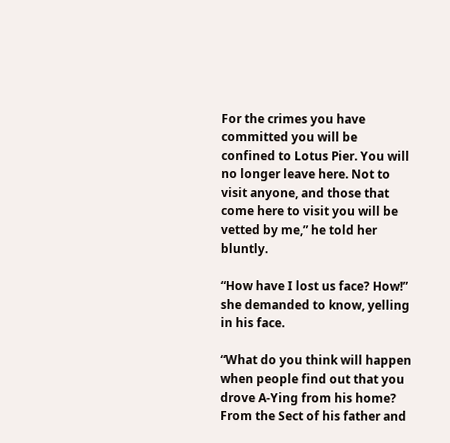For the crimes you have committed you will be confined to Lotus Pier. You will no longer leave here. Not to visit anyone, and those that come here to visit you will be vetted by me,” he told her bluntly.

“How have I lost us face? How!” she demanded to know, yelling in his face.

“What do you think will happen when people find out that you drove A-Ying from his home? From the Sect of his father and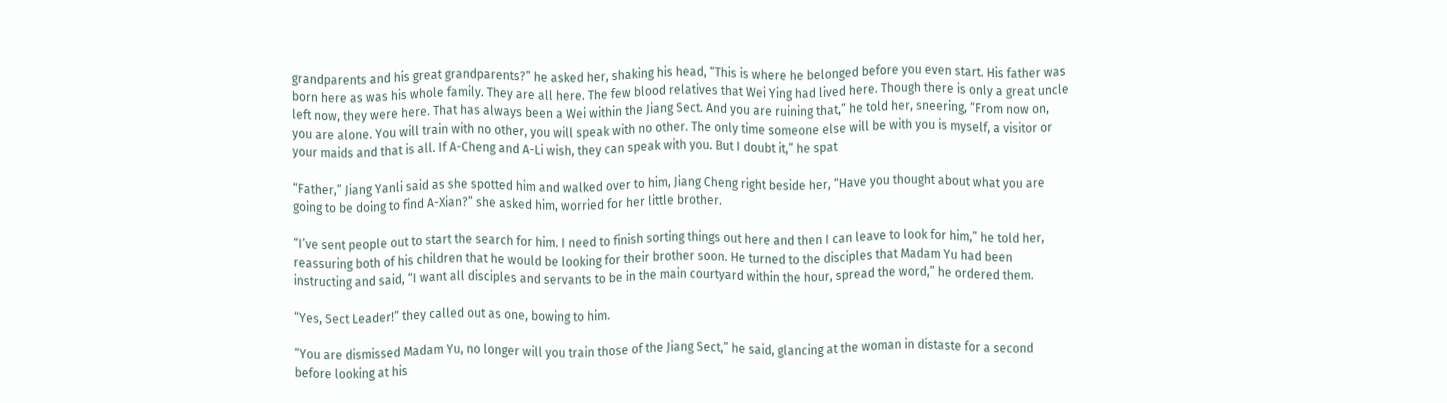grandparents and his great grandparents?” he asked her, shaking his head, “This is where he belonged before you even start. His father was born here as was his whole family. They are all here. The few blood relatives that Wei Ying had lived here. Though there is only a great uncle left now, they were here. That has always been a Wei within the Jiang Sect. And you are ruining that,” he told her, sneering, “From now on, you are alone. You will train with no other, you will speak with no other. The only time someone else will be with you is myself, a visitor or your maids and that is all. If A-Cheng and A-Li wish, they can speak with you. But I doubt it,” he spat

“Father,” Jiang Yanli said as she spotted him and walked over to him, Jiang Cheng right beside her, “Have you thought about what you are going to be doing to find A-Xian?” she asked him, worried for her little brother.

“I’ve sent people out to start the search for him. I need to finish sorting things out here and then I can leave to look for him,” he told her, reassuring both of his children that he would be looking for their brother soon. He turned to the disciples that Madam Yu had been instructing and said, “I want all disciples and servants to be in the main courtyard within the hour, spread the word,” he ordered them.

“Yes, Sect Leader!” they called out as one, bowing to him.

“You are dismissed Madam Yu, no longer will you train those of the Jiang Sect,” he said, glancing at the woman in distaste for a second before looking at his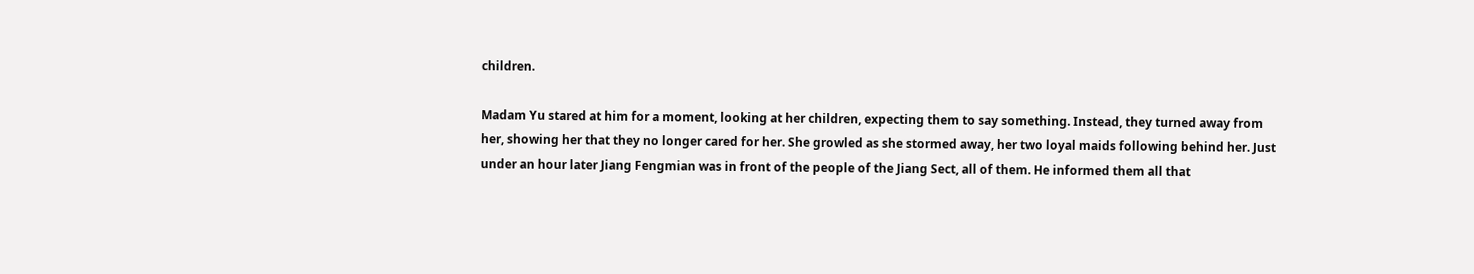children.

Madam Yu stared at him for a moment, looking at her children, expecting them to say something. Instead, they turned away from her, showing her that they no longer cared for her. She growled as she stormed away, her two loyal maids following behind her. Just under an hour later Jiang Fengmian was in front of the people of the Jiang Sect, all of them. He informed them all that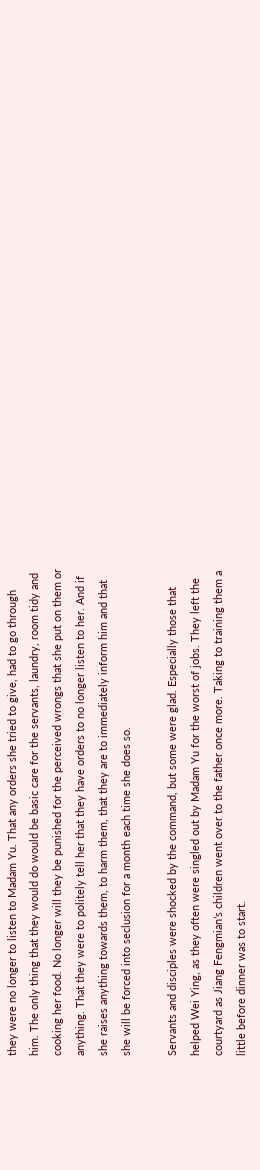they were no longer to listen to Madam Yu. That any orders she tried to give, had to go through him. The only thing that they would do would be basic care for the servants, laundry, room tidy and cooking her food. No longer will they be punished for the perceived wrongs that she put on them or anything. That they were to politely tell her that they have orders to no longer listen to her. And if she raises anything towards them, to harm them, that they are to immediately inform him and that she will be forced into seclusion for a month each time she does so.

Servants and disciples were shocked by the command, but some were glad. Especially those that helped Wei Ying, as they often were singled out by Madam Yu for the worst of jobs. They left the courtyard as Jiang Fengmian’s children went over to the father once more. Taking to training them a little before dinner was to start.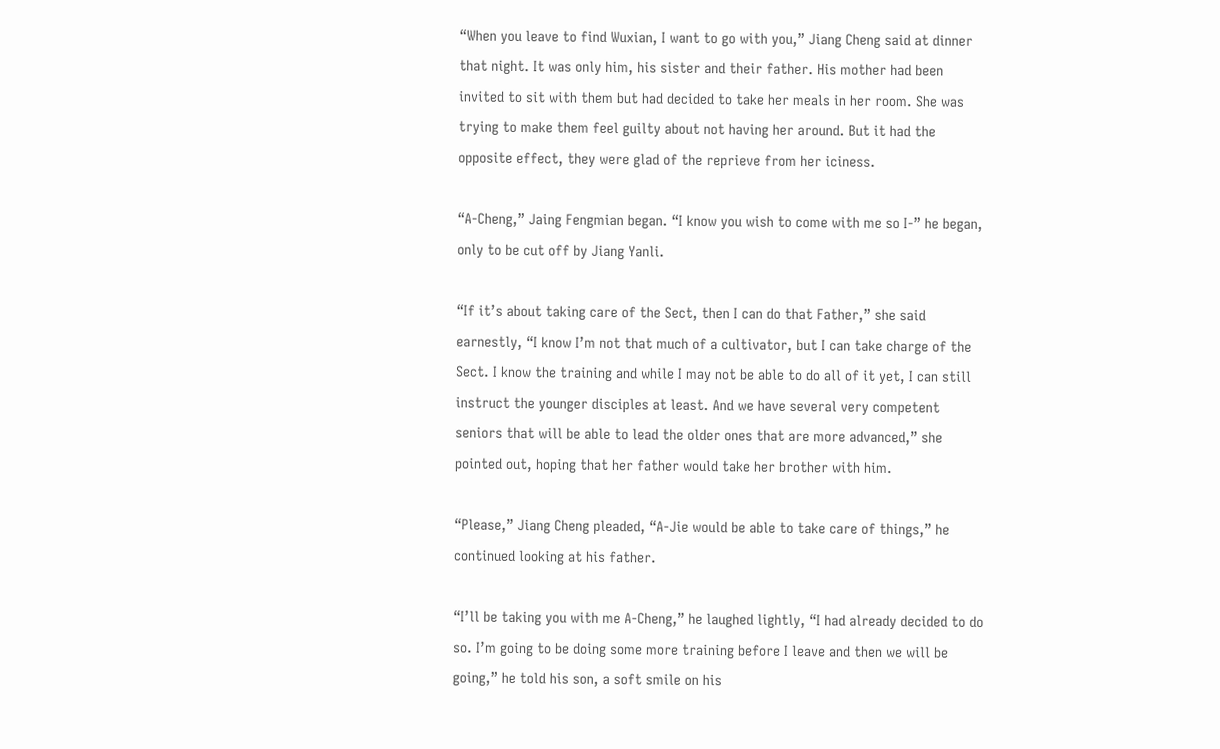“When you leave to find Wuxian, I want to go with you,” Jiang Cheng said at dinner that night. It was only him, his sister and their father. His mother had been invited to sit with them but had decided to take her meals in her room. She was trying to make them feel guilty about not having her around. But it had the opposite effect, they were glad of the reprieve from her iciness.

“A-Cheng,” Jaing Fengmian began. “I know you wish to come with me so I-” he began, only to be cut off by Jiang Yanli.

“If it’s about taking care of the Sect, then I can do that Father,” she said earnestly, “I know I’m not that much of a cultivator, but I can take charge of the Sect. I know the training and while I may not be able to do all of it yet, I can still instruct the younger disciples at least. And we have several very competent seniors that will be able to lead the older ones that are more advanced,” she pointed out, hoping that her father would take her brother with him.

“Please,” Jiang Cheng pleaded, “A-Jie would be able to take care of things,” he continued looking at his father.

“I’ll be taking you with me A-Cheng,” he laughed lightly, “I had already decided to do so. I’m going to be doing some more training before I leave and then we will be going,” he told his son, a soft smile on his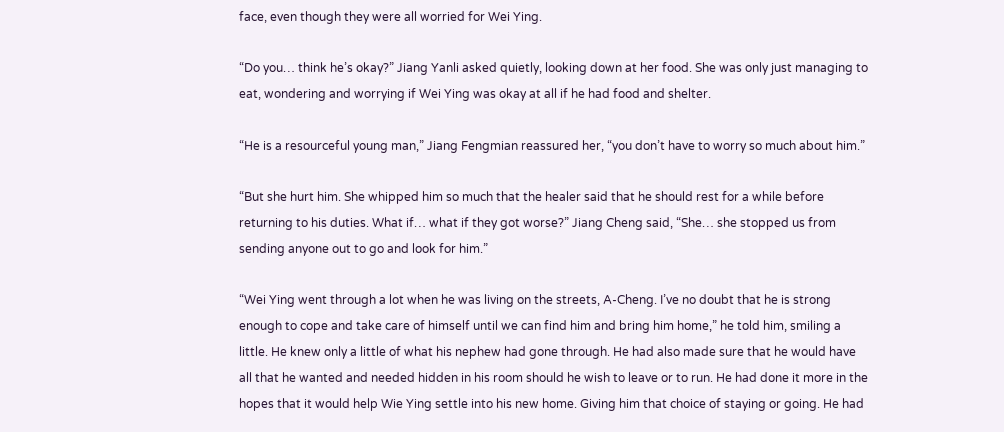face, even though they were all worried for Wei Ying.

“Do you… think he’s okay?” Jiang Yanli asked quietly, looking down at her food. She was only just managing to eat, wondering and worrying if Wei Ying was okay at all if he had food and shelter.

“He is a resourceful young man,” Jiang Fengmian reassured her, “you don’t have to worry so much about him.”

“But she hurt him. She whipped him so much that the healer said that he should rest for a while before returning to his duties. What if… what if they got worse?” Jiang Cheng said, “She… she stopped us from sending anyone out to go and look for him.”

“Wei Ying went through a lot when he was living on the streets, A-Cheng. I’ve no doubt that he is strong enough to cope and take care of himself until we can find him and bring him home,” he told him, smiling a little. He knew only a little of what his nephew had gone through. He had also made sure that he would have all that he wanted and needed hidden in his room should he wish to leave or to run. He had done it more in the hopes that it would help Wie Ying settle into his new home. Giving him that choice of staying or going. He had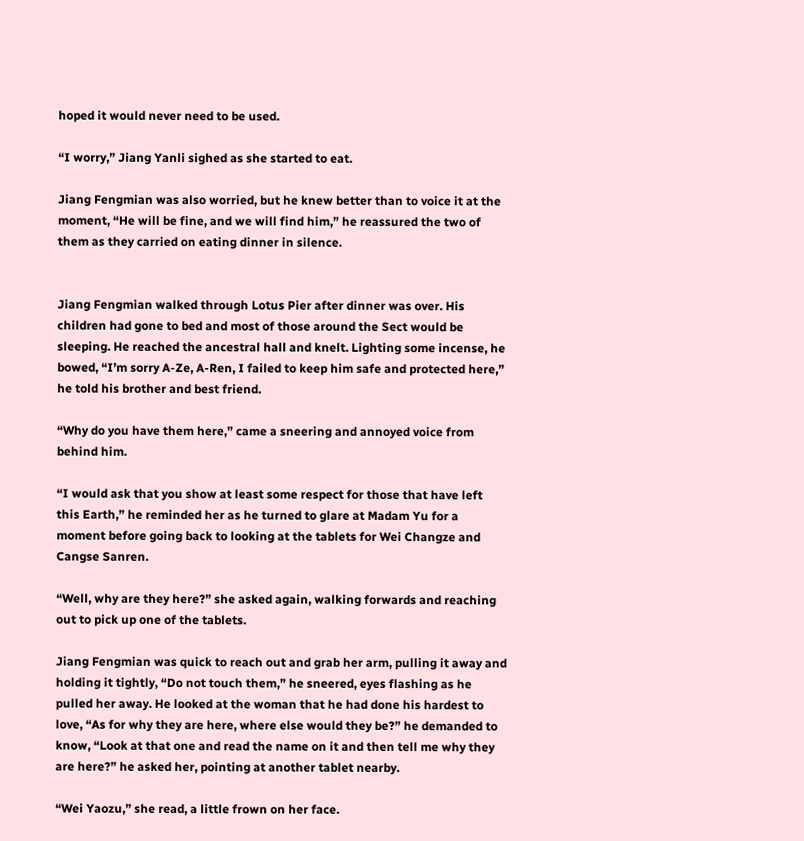hoped it would never need to be used.

“I worry,” Jiang Yanli sighed as she started to eat.

Jiang Fengmian was also worried, but he knew better than to voice it at the moment, “He will be fine, and we will find him,” he reassured the two of them as they carried on eating dinner in silence.


Jiang Fengmian walked through Lotus Pier after dinner was over. His children had gone to bed and most of those around the Sect would be sleeping. He reached the ancestral hall and knelt. Lighting some incense, he bowed, “I’m sorry A-Ze, A-Ren, I failed to keep him safe and protected here,” he told his brother and best friend.

“Why do you have them here,” came a sneering and annoyed voice from behind him.

“I would ask that you show at least some respect for those that have left this Earth,” he reminded her as he turned to glare at Madam Yu for a moment before going back to looking at the tablets for Wei Changze and Cangse Sanren.

“Well, why are they here?” she asked again, walking forwards and reaching out to pick up one of the tablets.

Jiang Fengmian was quick to reach out and grab her arm, pulling it away and holding it tightly, “Do not touch them,” he sneered, eyes flashing as he pulled her away. He looked at the woman that he had done his hardest to love, “As for why they are here, where else would they be?” he demanded to know, “Look at that one and read the name on it and then tell me why they are here?” he asked her, pointing at another tablet nearby.

“Wei Yaozu,” she read, a little frown on her face.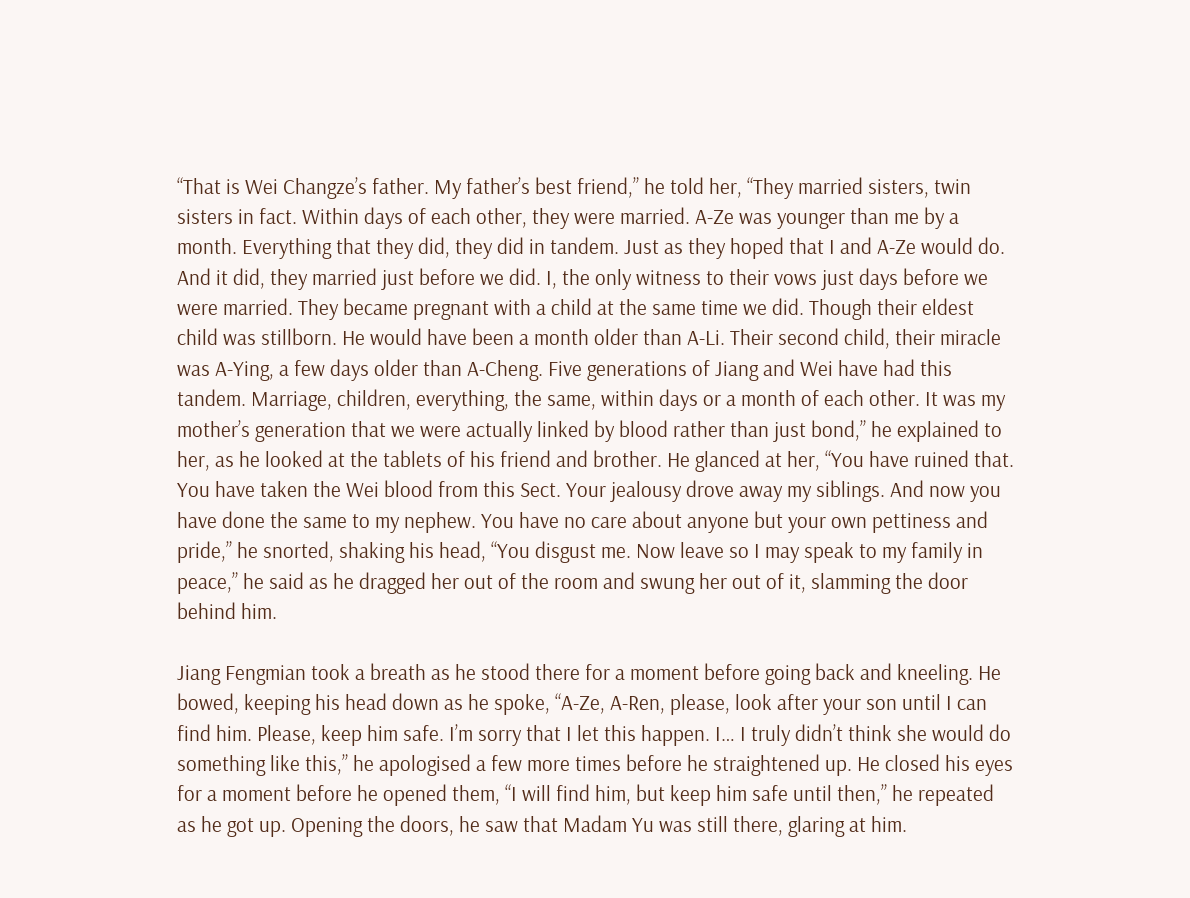“That is Wei Changze’s father. My father’s best friend,” he told her, “They married sisters, twin sisters in fact. Within days of each other, they were married. A-Ze was younger than me by a month. Everything that they did, they did in tandem. Just as they hoped that I and A-Ze would do. And it did, they married just before we did. I, the only witness to their vows just days before we were married. They became pregnant with a child at the same time we did. Though their eldest child was stillborn. He would have been a month older than A-Li. Their second child, their miracle was A-Ying, a few days older than A-Cheng. Five generations of Jiang and Wei have had this tandem. Marriage, children, everything, the same, within days or a month of each other. It was my mother’s generation that we were actually linked by blood rather than just bond,” he explained to her, as he looked at the tablets of his friend and brother. He glanced at her, “You have ruined that. You have taken the Wei blood from this Sect. Your jealousy drove away my siblings. And now you have done the same to my nephew. You have no care about anyone but your own pettiness and pride,” he snorted, shaking his head, “You disgust me. Now leave so I may speak to my family in peace,” he said as he dragged her out of the room and swung her out of it, slamming the door behind him.

Jiang Fengmian took a breath as he stood there for a moment before going back and kneeling. He bowed, keeping his head down as he spoke, “A-Ze, A-Ren, please, look after your son until I can find him. Please, keep him safe. I’m sorry that I let this happen. I… I truly didn’t think she would do something like this,” he apologised a few more times before he straightened up. He closed his eyes for a moment before he opened them, “I will find him, but keep him safe until then,” he repeated as he got up. Opening the doors, he saw that Madam Yu was still there, glaring at him.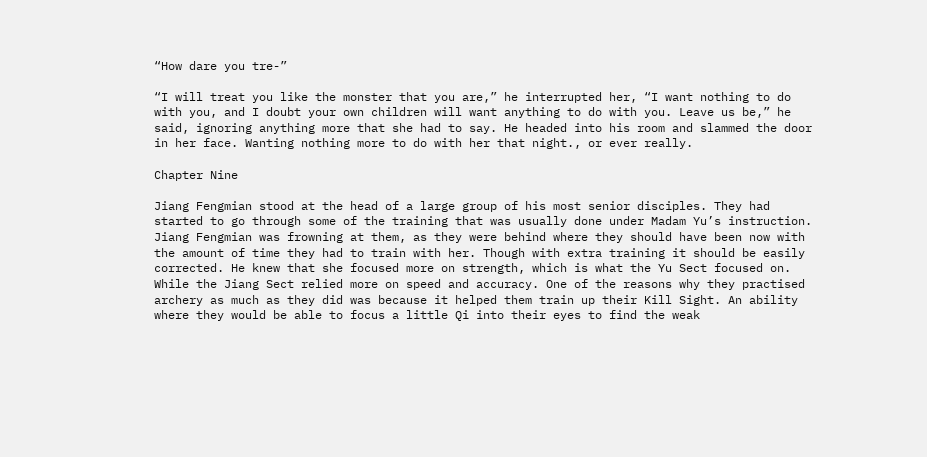“How dare you tre-”

“I will treat you like the monster that you are,” he interrupted her, “I want nothing to do with you, and I doubt your own children will want anything to do with you. Leave us be,” he said, ignoring anything more that she had to say. He headed into his room and slammed the door in her face. Wanting nothing more to do with her that night., or ever really.

Chapter Nine

Jiang Fengmian stood at the head of a large group of his most senior disciples. They had started to go through some of the training that was usually done under Madam Yu’s instruction. Jiang Fengmian was frowning at them, as they were behind where they should have been now with the amount of time they had to train with her. Though with extra training it should be easily corrected. He knew that she focused more on strength, which is what the Yu Sect focused on. While the Jiang Sect relied more on speed and accuracy. One of the reasons why they practised archery as much as they did was because it helped them train up their Kill Sight. An ability where they would be able to focus a little Qi into their eyes to find the weak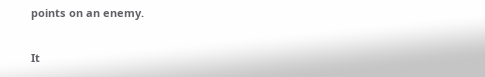points on an enemy.

It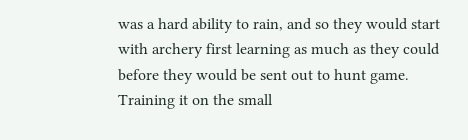was a hard ability to rain, and so they would start with archery first learning as much as they could before they would be sent out to hunt game. Training it on the small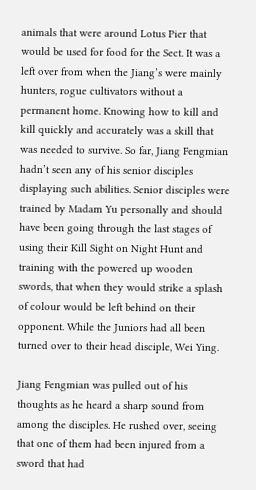animals that were around Lotus Pier that would be used for food for the Sect. It was a left over from when the Jiang’s were mainly hunters, rogue cultivators without a permanent home. Knowing how to kill and kill quickly and accurately was a skill that was needed to survive. So far, Jiang Fengmian hadn’t seen any of his senior disciples displaying such abilities. Senior disciples were trained by Madam Yu personally and should have been going through the last stages of using their Kill Sight on Night Hunt and training with the powered up wooden swords, that when they would strike a splash of colour would be left behind on their opponent. While the Juniors had all been turned over to their head disciple, Wei Ying.

Jiang Fengmian was pulled out of his thoughts as he heard a sharp sound from among the disciples. He rushed over, seeing that one of them had been injured from a sword that had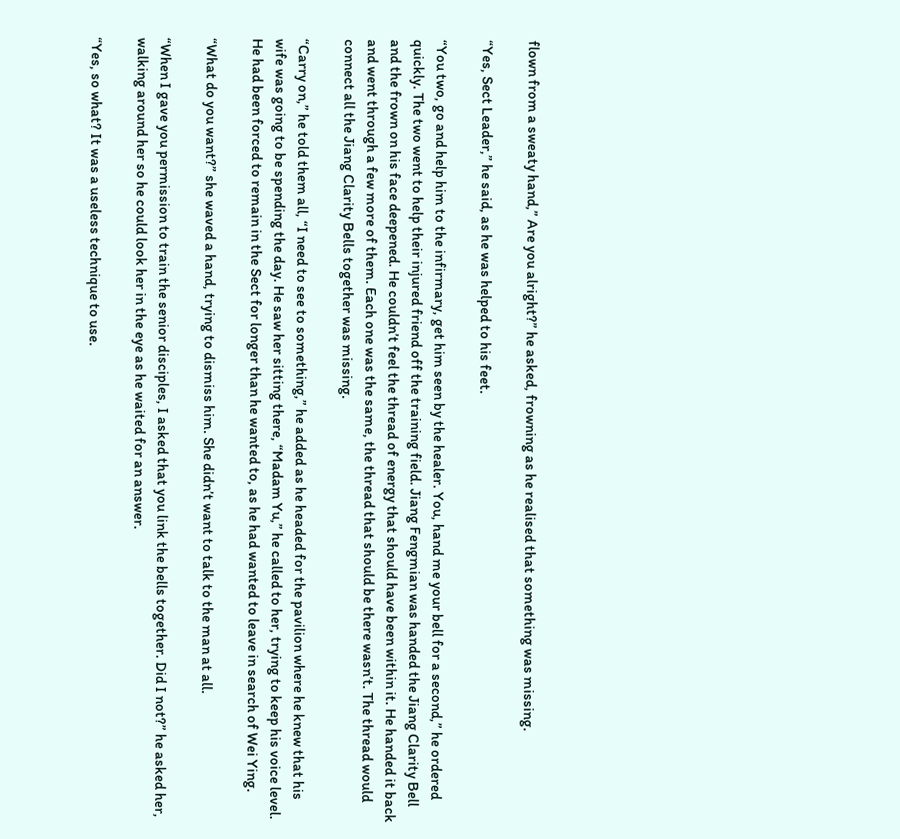flown from a sweaty hand,” Are you alright?” he asked, frowning as he realised that something was missing.

“Yes, Sect Leader,” he said, as he was helped to his feet.

“You two, go and help him to the infirmary, get him seen by the healer. You, hand me your bell for a second,” he ordered quickly. The two went to help their injured friend off the training field. Jiang Fengmian was handed the Jiang Clarity Bell and the frown on his face deepened. He couldn’t feel the thread of energy that should have been within it. He handed it back and went through a few more of them. Each one was the same, the thread that should be there wasn’t. The thread would connect all the Jiang Clarity Bells together was missing.

“Carry on,” he told them all, “I need to see to something,” he added as he headed for the pavilion where he knew that his wife was going to be spending the day. He saw her sitting there, “Madam Yu,” he called to her, trying to keep his voice level. He had been forced to remain in the Sect for longer than he wanted to, as he had wanted to leave in search of Wei Ying.

“What do you want?” she waved a hand, trying to dismiss him. She didn’t want to talk to the man at all.

“When I gave you permission to train the senior disciples, I asked that you link the bells together. Did I not?” he asked her, walking around her so he could look her in the eye as he waited for an answer.

“Yes, so what? It was a useless technique to use.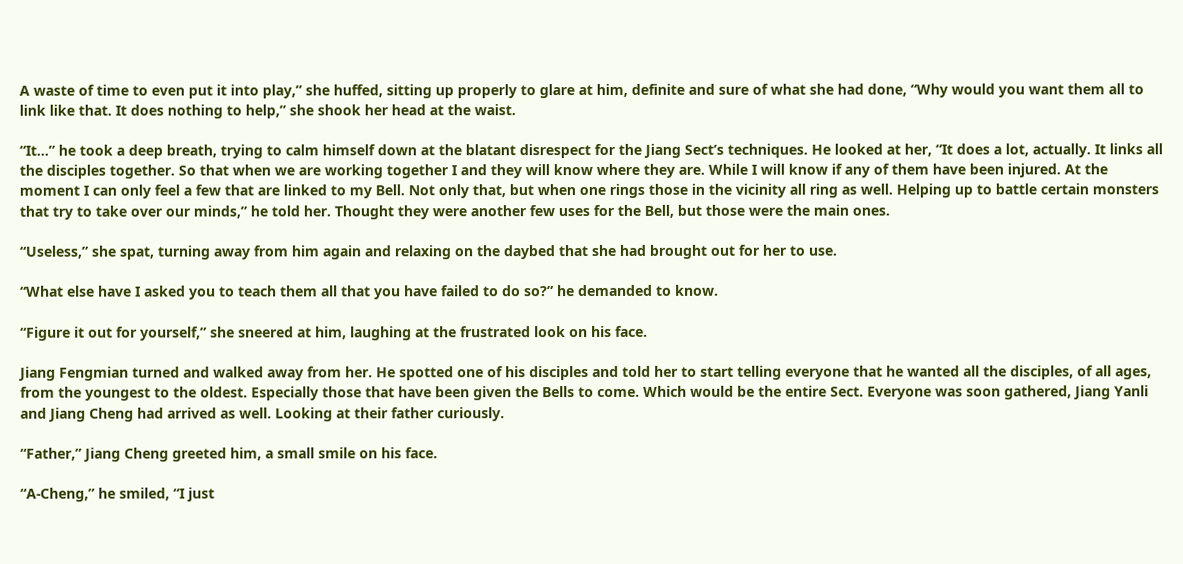A waste of time to even put it into play,” she huffed, sitting up properly to glare at him, definite and sure of what she had done, “Why would you want them all to link like that. It does nothing to help,” she shook her head at the waist.

“It…” he took a deep breath, trying to calm himself down at the blatant disrespect for the Jiang Sect’s techniques. He looked at her, “It does a lot, actually. It links all the disciples together. So that when we are working together I and they will know where they are. While I will know if any of them have been injured. At the moment I can only feel a few that are linked to my Bell. Not only that, but when one rings those in the vicinity all ring as well. Helping up to battle certain monsters that try to take over our minds,” he told her. Thought they were another few uses for the Bell, but those were the main ones.

“Useless,” she spat, turning away from him again and relaxing on the daybed that she had brought out for her to use.

“What else have I asked you to teach them all that you have failed to do so?” he demanded to know.

“Figure it out for yourself,” she sneered at him, laughing at the frustrated look on his face.

Jiang Fengmian turned and walked away from her. He spotted one of his disciples and told her to start telling everyone that he wanted all the disciples, of all ages, from the youngest to the oldest. Especially those that have been given the Bells to come. Which would be the entire Sect. Everyone was soon gathered, Jiang Yanli and Jiang Cheng had arrived as well. Looking at their father curiously.

“Father,” Jiang Cheng greeted him, a small smile on his face.

“A-Cheng,” he smiled, “I just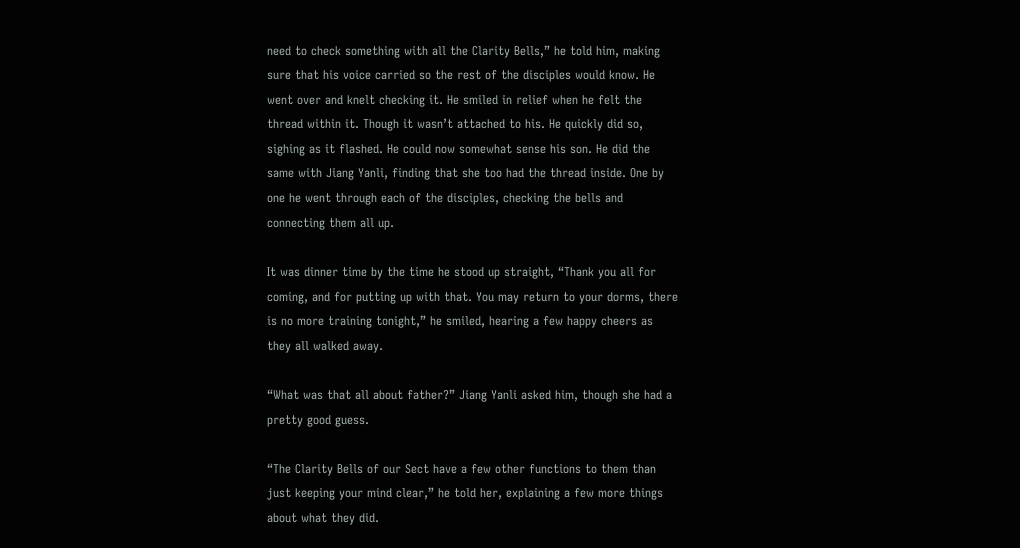need to check something with all the Clarity Bells,” he told him, making sure that his voice carried so the rest of the disciples would know. He went over and knelt checking it. He smiled in relief when he felt the thread within it. Though it wasn’t attached to his. He quickly did so, sighing as it flashed. He could now somewhat sense his son. He did the same with Jiang Yanli, finding that she too had the thread inside. One by one he went through each of the disciples, checking the bells and connecting them all up.

It was dinner time by the time he stood up straight, “Thank you all for coming, and for putting up with that. You may return to your dorms, there is no more training tonight,” he smiled, hearing a few happy cheers as they all walked away.

“What was that all about father?” Jiang Yanli asked him, though she had a pretty good guess.

“The Clarity Bells of our Sect have a few other functions to them than just keeping your mind clear,” he told her, explaining a few more things about what they did.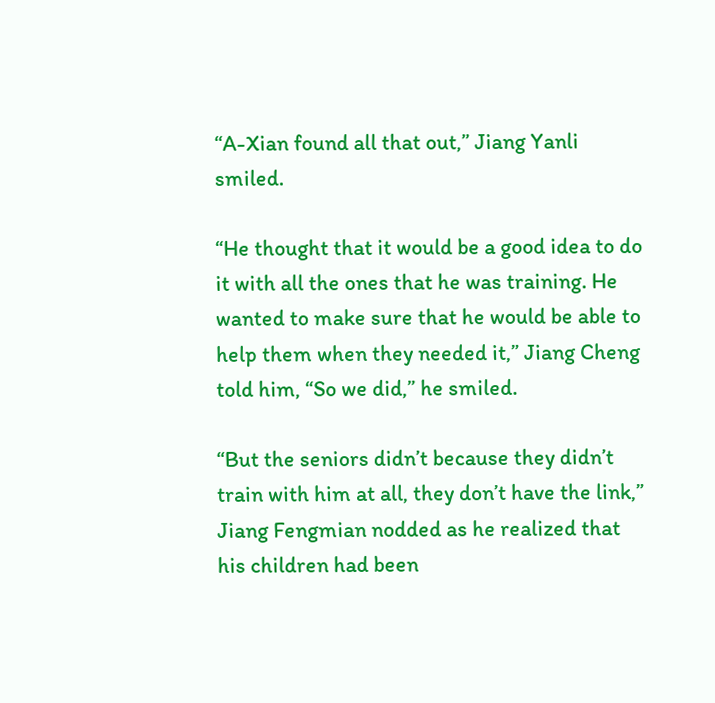“A-Xian found all that out,” Jiang Yanli smiled.

“He thought that it would be a good idea to do it with all the ones that he was training. He wanted to make sure that he would be able to help them when they needed it,” Jiang Cheng told him, “So we did,” he smiled.

“But the seniors didn’t because they didn’t train with him at all, they don’t have the link,” Jiang Fengmian nodded as he realized that his children had been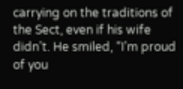carrying on the traditions of the Sect, even if his wife didn’t. He smiled, “I’m proud of you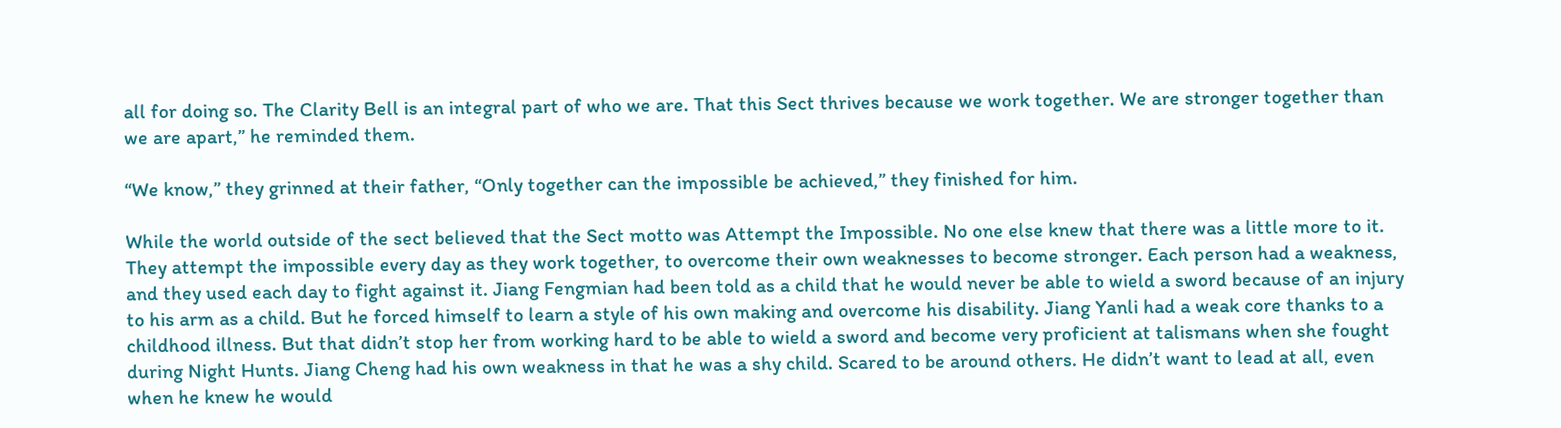all for doing so. The Clarity Bell is an integral part of who we are. That this Sect thrives because we work together. We are stronger together than we are apart,” he reminded them.

“We know,” they grinned at their father, “Only together can the impossible be achieved,” they finished for him.

While the world outside of the sect believed that the Sect motto was Attempt the Impossible. No one else knew that there was a little more to it. They attempt the impossible every day as they work together, to overcome their own weaknesses to become stronger. Each person had a weakness, and they used each day to fight against it. Jiang Fengmian had been told as a child that he would never be able to wield a sword because of an injury to his arm as a child. But he forced himself to learn a style of his own making and overcome his disability. Jiang Yanli had a weak core thanks to a childhood illness. But that didn’t stop her from working hard to be able to wield a sword and become very proficient at talismans when she fought during Night Hunts. Jiang Cheng had his own weakness in that he was a shy child. Scared to be around others. He didn’t want to lead at all, even when he knew he would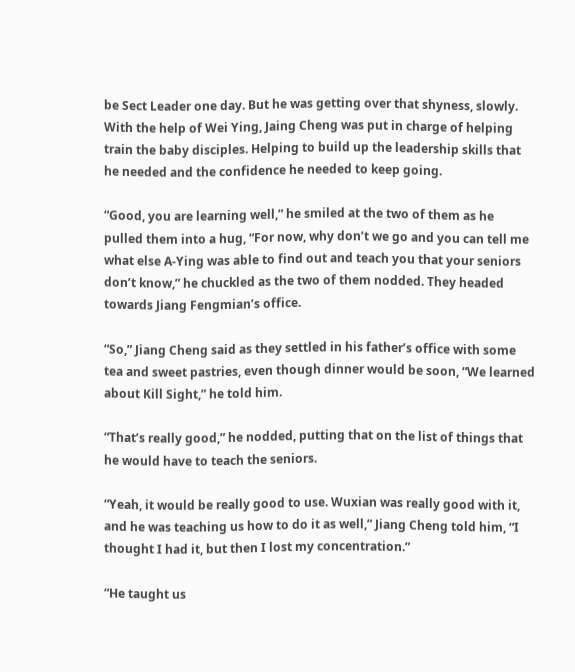be Sect Leader one day. But he was getting over that shyness, slowly. With the help of Wei Ying, Jaing Cheng was put in charge of helping train the baby disciples. Helping to build up the leadership skills that he needed and the confidence he needed to keep going.

“Good, you are learning well,” he smiled at the two of them as he pulled them into a hug, “For now, why don’t we go and you can tell me what else A-Ying was able to find out and teach you that your seniors don’t know,” he chuckled as the two of them nodded. They headed towards Jiang Fengmian’s office.

“So,” Jiang Cheng said as they settled in his father’s office with some tea and sweet pastries, even though dinner would be soon, “We learned about Kill Sight,” he told him.

“That’s really good,” he nodded, putting that on the list of things that he would have to teach the seniors.

“Yeah, it would be really good to use. Wuxian was really good with it, and he was teaching us how to do it as well,” Jiang Cheng told him, “I thought I had it, but then I lost my concentration.”

“He taught us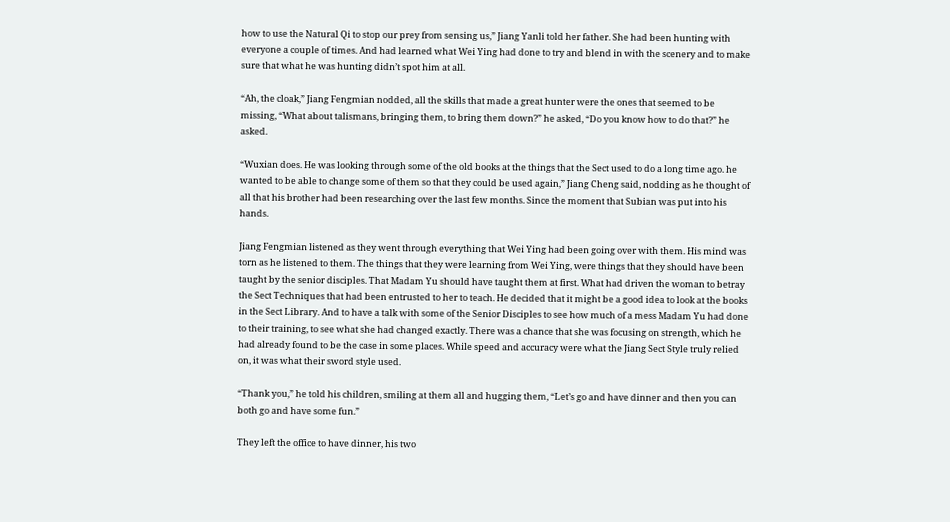how to use the Natural Qi to stop our prey from sensing us,” Jiang Yanli told her father. She had been hunting with everyone a couple of times. And had learned what Wei Ying had done to try and blend in with the scenery and to make sure that what he was hunting didn’t spot him at all.

“Ah, the cloak,” Jiang Fengmian nodded, all the skills that made a great hunter were the ones that seemed to be missing, “What about talismans, bringing them, to bring them down?” he asked, “Do you know how to do that?” he asked.

“Wuxian does. He was looking through some of the old books at the things that the Sect used to do a long time ago. he wanted to be able to change some of them so that they could be used again,” Jiang Cheng said, nodding as he thought of all that his brother had been researching over the last few months. Since the moment that Subian was put into his hands.

Jiang Fengmian listened as they went through everything that Wei Ying had been going over with them. His mind was torn as he listened to them. The things that they were learning from Wei Ying, were things that they should have been taught by the senior disciples. That Madam Yu should have taught them at first. What had driven the woman to betray the Sect Techniques that had been entrusted to her to teach. He decided that it might be a good idea to look at the books in the Sect Library. And to have a talk with some of the Senior Disciples to see how much of a mess Madam Yu had done to their training, to see what she had changed exactly. There was a chance that she was focusing on strength, which he had already found to be the case in some places. While speed and accuracy were what the Jiang Sect Style truly relied on, it was what their sword style used.

“Thank you,” he told his children, smiling at them all and hugging them, “Let’s go and have dinner and then you can both go and have some fun.”

They left the office to have dinner, his two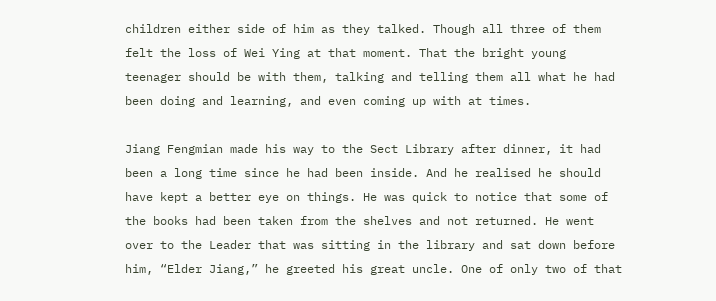children either side of him as they talked. Though all three of them felt the loss of Wei Ying at that moment. That the bright young teenager should be with them, talking and telling them all what he had been doing and learning, and even coming up with at times.

Jiang Fengmian made his way to the Sect Library after dinner, it had been a long time since he had been inside. And he realised he should have kept a better eye on things. He was quick to notice that some of the books had been taken from the shelves and not returned. He went over to the Leader that was sitting in the library and sat down before him, “Elder Jiang,” he greeted his great uncle. One of only two of that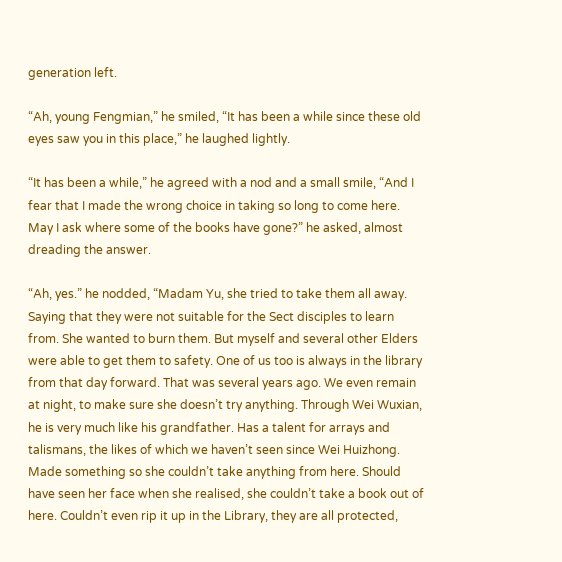generation left.

“Ah, young Fengmian,” he smiled, “It has been a while since these old eyes saw you in this place,” he laughed lightly.

“It has been a while,” he agreed with a nod and a small smile, “And I fear that I made the wrong choice in taking so long to come here. May I ask where some of the books have gone?” he asked, almost dreading the answer.

“Ah, yes.” he nodded, “Madam Yu, she tried to take them all away. Saying that they were not suitable for the Sect disciples to learn from. She wanted to burn them. But myself and several other Elders were able to get them to safety. One of us too is always in the library from that day forward. That was several years ago. We even remain at night, to make sure she doesn’t try anything. Through Wei Wuxian, he is very much like his grandfather. Has a talent for arrays and talismans, the likes of which we haven’t seen since Wei Huizhong. Made something so she couldn’t take anything from here. Should have seen her face when she realised, she couldn’t take a book out of here. Couldn’t even rip it up in the Library, they are all protected,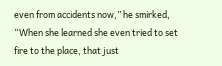even from accidents now,” he smirked, “When she learned she even tried to set fire to the place, that just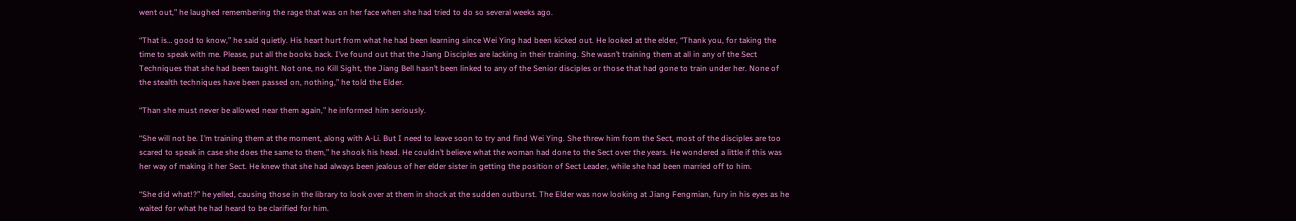went out,” he laughed remembering the rage that was on her face when she had tried to do so several weeks ago.

“That is… good to know,” he said quietly. His heart hurt from what he had been learning since Wei Ying had been kicked out. He looked at the elder, “Thank you, for taking the time to speak with me. Please, put all the books back. I’ve found out that the Jiang Disciples are lacking in their training. She wasn’t training them at all in any of the Sect Techniques that she had been taught. Not one, no Kill Sight, the Jiang Bell hasn’t been linked to any of the Senior disciples or those that had gone to train under her. None of the stealth techniques have been passed on, nothing,” he told the Elder.

“Than she must never be allowed near them again,” he informed him seriously.

“She will not be. I’m training them at the moment, along with A-Li. But I need to leave soon to try and find Wei Ying. She threw him from the Sect, most of the disciples are too scared to speak in case she does the same to them,” he shook his head. He couldn’t believe what the woman had done to the Sect over the years. He wondered a little if this was her way of making it her Sect. He knew that she had always been jealous of her elder sister in getting the position of Sect Leader, while she had been married off to him.

“She did what!?” he yelled, causing those in the library to look over at them in shock at the sudden outburst. The Elder was now looking at Jiang Fengmian, fury in his eyes as he waited for what he had heard to be clarified for him.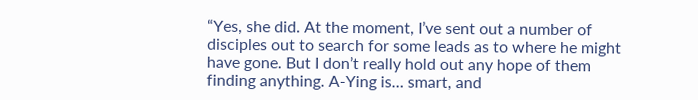“Yes, she did. At the moment, I’ve sent out a number of disciples out to search for some leads as to where he might have gone. But I don’t really hold out any hope of them finding anything. A-Ying is… smart, and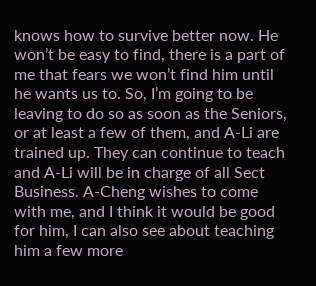knows how to survive better now. He won’t be easy to find, there is a part of me that fears we won’t find him until he wants us to. So, I’m going to be leaving to do so as soon as the Seniors, or at least a few of them, and A-Li are trained up. They can continue to teach and A-Li will be in charge of all Sect Business. A-Cheng wishes to come with me, and I think it would be good for him, I can also see about teaching him a few more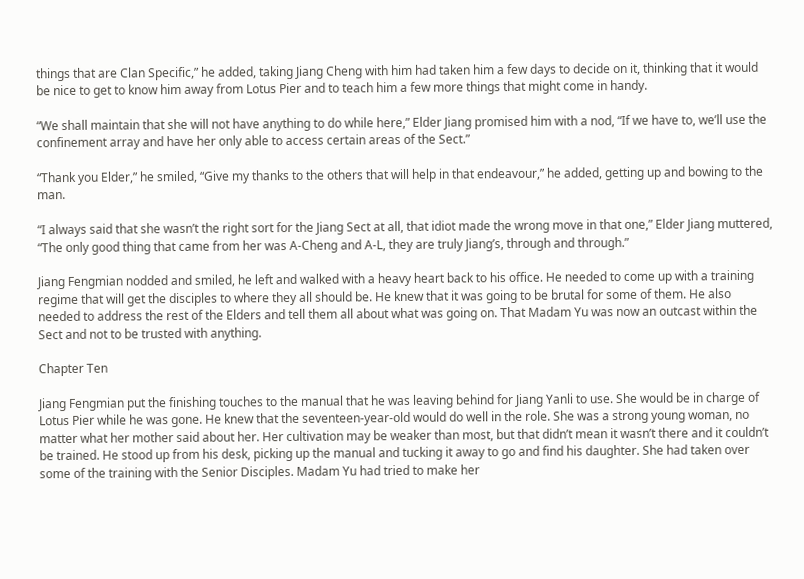things that are Clan Specific,” he added, taking Jiang Cheng with him had taken him a few days to decide on it, thinking that it would be nice to get to know him away from Lotus Pier and to teach him a few more things that might come in handy.

“We shall maintain that she will not have anything to do while here,” Elder Jiang promised him with a nod, “If we have to, we’ll use the confinement array and have her only able to access certain areas of the Sect.”

“Thank you Elder,” he smiled, “Give my thanks to the others that will help in that endeavour,” he added, getting up and bowing to the man.

“I always said that she wasn’t the right sort for the Jiang Sect at all, that idiot made the wrong move in that one,” Elder Jiang muttered, “The only good thing that came from her was A-Cheng and A-L, they are truly Jiang’s, through and through.”

Jiang Fengmian nodded and smiled, he left and walked with a heavy heart back to his office. He needed to come up with a training regime that will get the disciples to where they all should be. He knew that it was going to be brutal for some of them. He also needed to address the rest of the Elders and tell them all about what was going on. That Madam Yu was now an outcast within the Sect and not to be trusted with anything.

Chapter Ten

Jiang Fengmian put the finishing touches to the manual that he was leaving behind for Jiang Yanli to use. She would be in charge of Lotus Pier while he was gone. He knew that the seventeen-year-old would do well in the role. She was a strong young woman, no matter what her mother said about her. Her cultivation may be weaker than most, but that didn’t mean it wasn’t there and it couldn’t be trained. He stood up from his desk, picking up the manual and tucking it away to go and find his daughter. She had taken over some of the training with the Senior Disciples. Madam Yu had tried to make her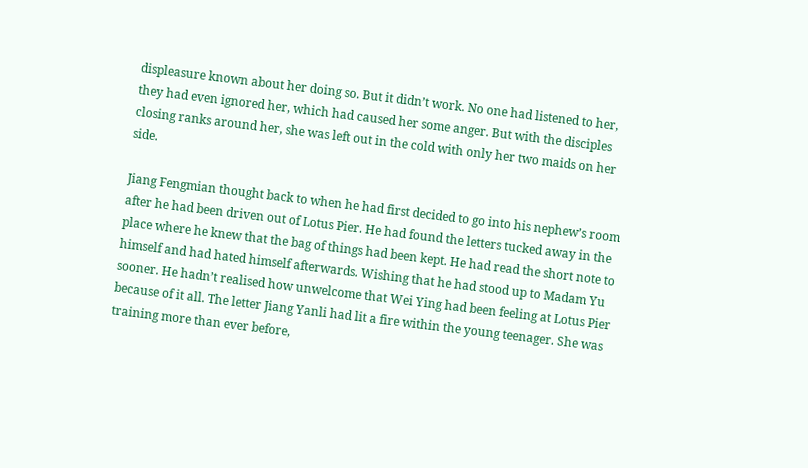displeasure known about her doing so. But it didn’t work. No one had listened to her, they had even ignored her, which had caused her some anger. But with the disciples closing ranks around her, she was left out in the cold with only her two maids on her side.

Jiang Fengmian thought back to when he had first decided to go into his nephew’s room after he had been driven out of Lotus Pier. He had found the letters tucked away in the place where he knew that the bag of things had been kept. He had read the short note to himself and had hated himself afterwards. Wishing that he had stood up to Madam Yu sooner. He hadn’t realised how unwelcome that Wei Ying had been feeling at Lotus Pier because of it all. The letter Jiang Yanli had lit a fire within the young teenager. She was training more than ever before,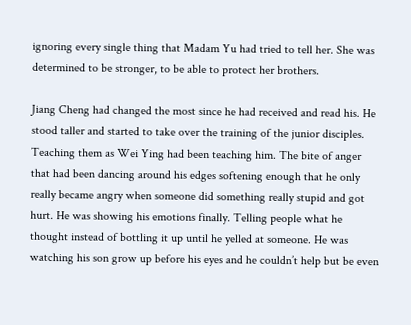ignoring every single thing that Madam Yu had tried to tell her. She was determined to be stronger, to be able to protect her brothers.

Jiang Cheng had changed the most since he had received and read his. He stood taller and started to take over the training of the junior disciples. Teaching them as Wei Ying had been teaching him. The bite of anger that had been dancing around his edges softening enough that he only really became angry when someone did something really stupid and got hurt. He was showing his emotions finally. Telling people what he thought instead of bottling it up until he yelled at someone. He was watching his son grow up before his eyes and he couldn’t help but be even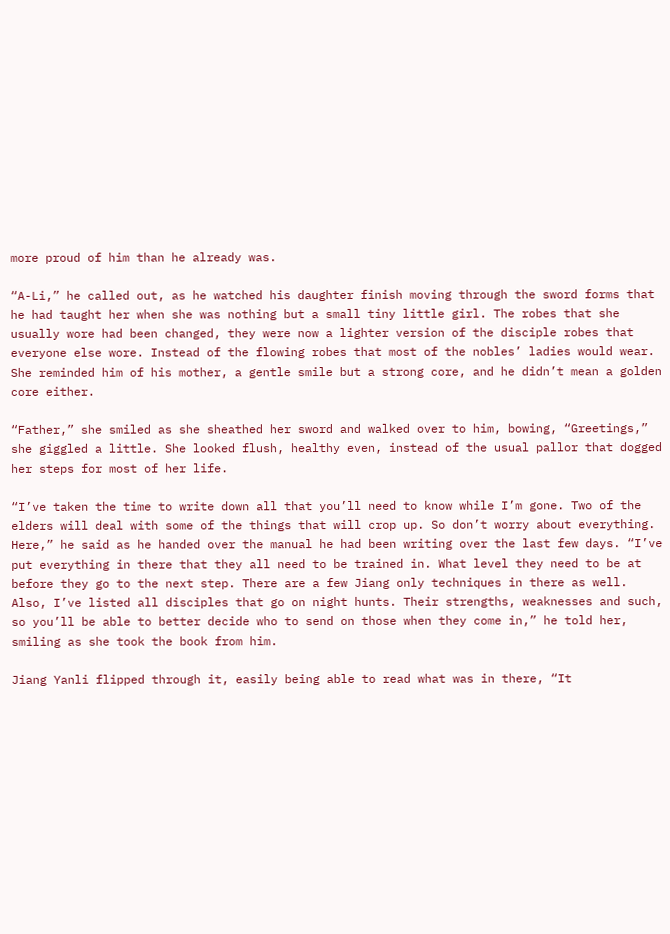more proud of him than he already was.

“A-Li,” he called out, as he watched his daughter finish moving through the sword forms that he had taught her when she was nothing but a small tiny little girl. The robes that she usually wore had been changed, they were now a lighter version of the disciple robes that everyone else wore. Instead of the flowing robes that most of the nobles’ ladies would wear. She reminded him of his mother, a gentle smile but a strong core, and he didn’t mean a golden core either.

“Father,” she smiled as she sheathed her sword and walked over to him, bowing, “Greetings,” she giggled a little. She looked flush, healthy even, instead of the usual pallor that dogged her steps for most of her life.

“I’ve taken the time to write down all that you’ll need to know while I’m gone. Two of the elders will deal with some of the things that will crop up. So don’t worry about everything. Here,” he said as he handed over the manual he had been writing over the last few days. “I’ve put everything in there that they all need to be trained in. What level they need to be at before they go to the next step. There are a few Jiang only techniques in there as well. Also, I’ve listed all disciples that go on night hunts. Their strengths, weaknesses and such, so you’ll be able to better decide who to send on those when they come in,” he told her, smiling as she took the book from him.

Jiang Yanli flipped through it, easily being able to read what was in there, “It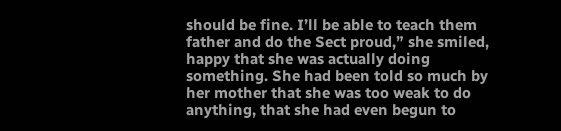should be fine. I’ll be able to teach them father and do the Sect proud,” she smiled, happy that she was actually doing something. She had been told so much by her mother that she was too weak to do anything, that she had even begun to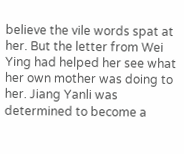believe the vile words spat at her. But the letter from Wei Ying had helped her see what her own mother was doing to her. Jiang Yanli was determined to become a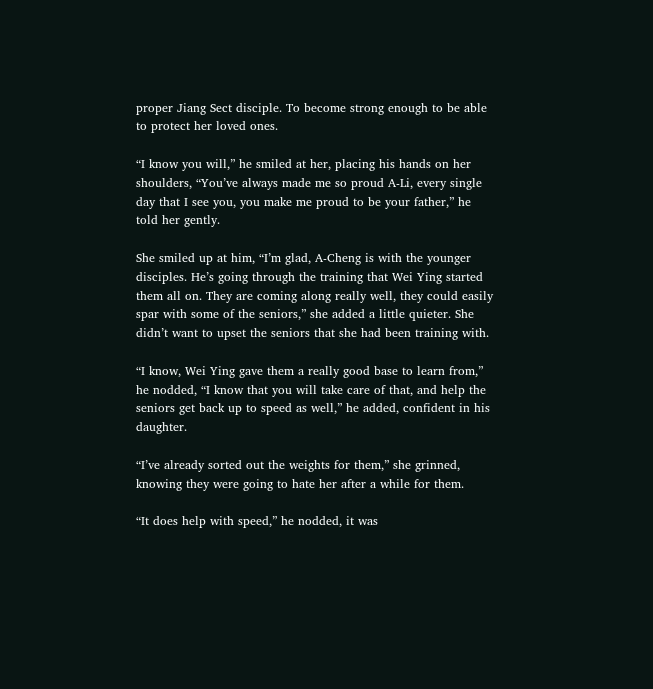proper Jiang Sect disciple. To become strong enough to be able to protect her loved ones.

“I know you will,” he smiled at her, placing his hands on her shoulders, “You’ve always made me so proud A-Li, every single day that I see you, you make me proud to be your father,” he told her gently.

She smiled up at him, “I’m glad, A-Cheng is with the younger disciples. He’s going through the training that Wei Ying started them all on. They are coming along really well, they could easily spar with some of the seniors,” she added a little quieter. She didn’t want to upset the seniors that she had been training with.

“I know, Wei Ying gave them a really good base to learn from,” he nodded, “I know that you will take care of that, and help the seniors get back up to speed as well,” he added, confident in his daughter.

“I’ve already sorted out the weights for them,” she grinned, knowing they were going to hate her after a while for them.

“It does help with speed,” he nodded, it was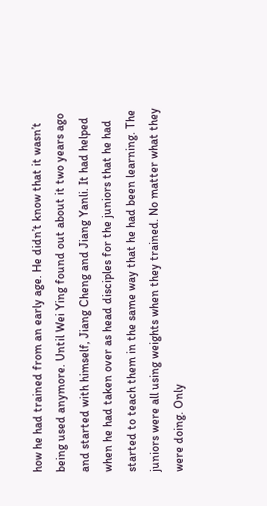how he had trained from an early age. He didn’t know that it wasn’t being used anymore. Until Wei Ying found out about it two years ago and started with himself, Jiang Cheng and Jiang Yanli. It had helped when he had taken over as head disciples for the juniors that he had started to teach them in the same way that he had been learning. The juniors were all using weights when they trained. No matter what they were doing. Only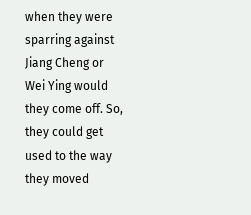when they were sparring against Jiang Cheng or Wei Ying would they come off. So, they could get used to the way they moved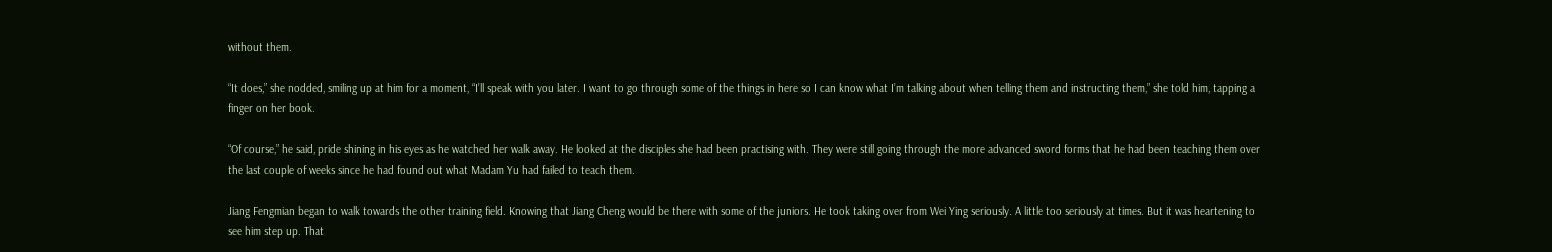without them.

“It does,” she nodded, smiling up at him for a moment, “I’ll speak with you later. I want to go through some of the things in here so I can know what I’m talking about when telling them and instructing them,” she told him, tapping a finger on her book.

“Of course,” he said, pride shining in his eyes as he watched her walk away. He looked at the disciples she had been practising with. They were still going through the more advanced sword forms that he had been teaching them over the last couple of weeks since he had found out what Madam Yu had failed to teach them.

Jiang Fengmian began to walk towards the other training field. Knowing that Jiang Cheng would be there with some of the juniors. He took taking over from Wei Ying seriously. A little too seriously at times. But it was heartening to see him step up. That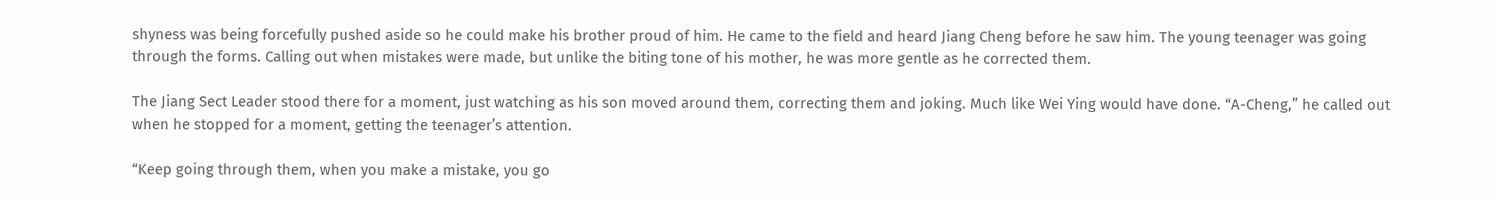shyness was being forcefully pushed aside so he could make his brother proud of him. He came to the field and heard Jiang Cheng before he saw him. The young teenager was going through the forms. Calling out when mistakes were made, but unlike the biting tone of his mother, he was more gentle as he corrected them.

The Jiang Sect Leader stood there for a moment, just watching as his son moved around them, correcting them and joking. Much like Wei Ying would have done. “A-Cheng,” he called out when he stopped for a moment, getting the teenager’s attention.

“Keep going through them, when you make a mistake, you go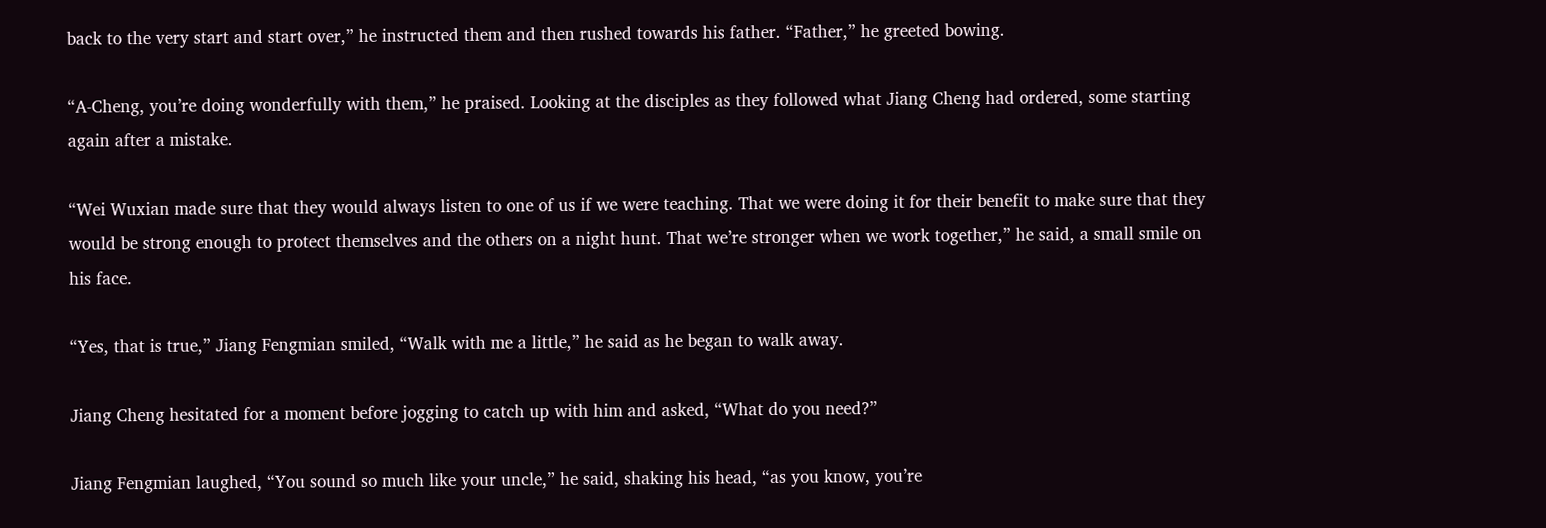back to the very start and start over,” he instructed them and then rushed towards his father. “Father,” he greeted bowing.

“A-Cheng, you’re doing wonderfully with them,” he praised. Looking at the disciples as they followed what Jiang Cheng had ordered, some starting again after a mistake.

“Wei Wuxian made sure that they would always listen to one of us if we were teaching. That we were doing it for their benefit to make sure that they would be strong enough to protect themselves and the others on a night hunt. That we’re stronger when we work together,” he said, a small smile on his face.

“Yes, that is true,” Jiang Fengmian smiled, “Walk with me a little,” he said as he began to walk away.

Jiang Cheng hesitated for a moment before jogging to catch up with him and asked, “What do you need?”

Jiang Fengmian laughed, “You sound so much like your uncle,” he said, shaking his head, “as you know, you’re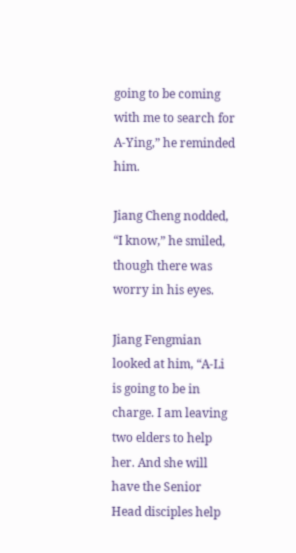going to be coming with me to search for A-Ying,” he reminded him.

Jiang Cheng nodded, “I know,” he smiled, though there was worry in his eyes.

Jiang Fengmian looked at him, “A-Li is going to be in charge. I am leaving two elders to help her. And she will have the Senior Head disciples help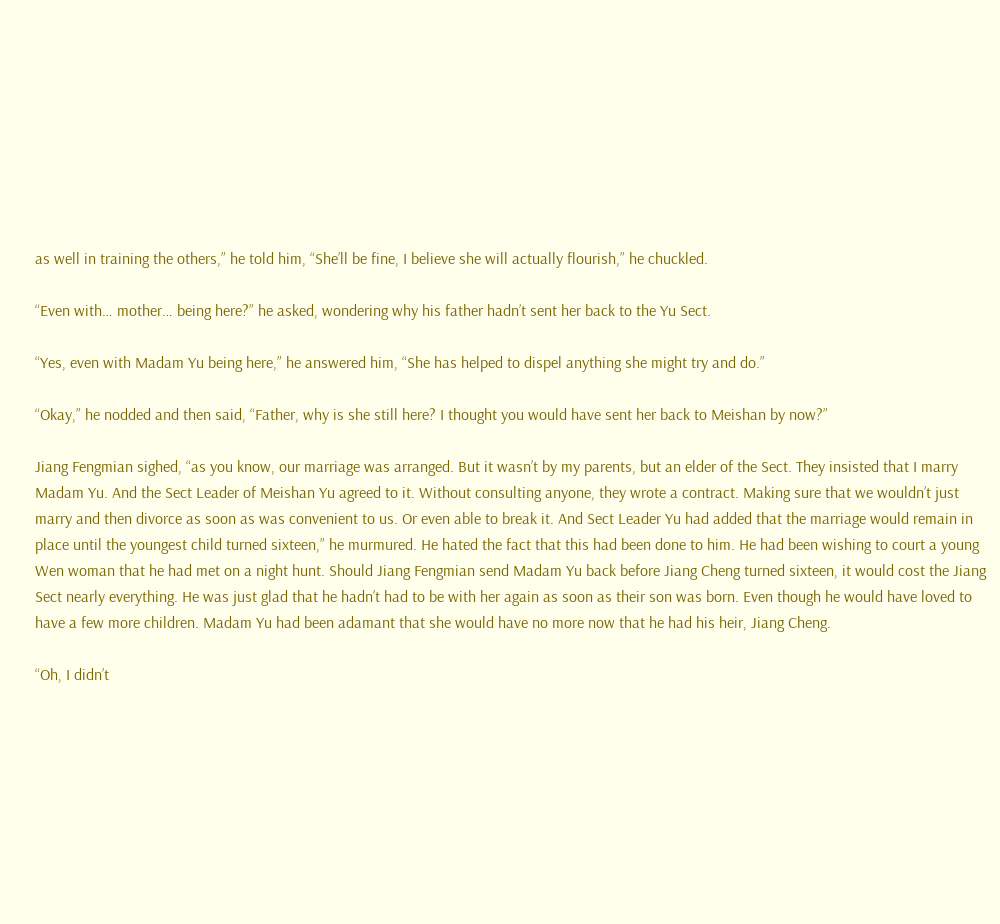as well in training the others,” he told him, “She’ll be fine, I believe she will actually flourish,” he chuckled.

“Even with… mother… being here?” he asked, wondering why his father hadn’t sent her back to the Yu Sect.

“Yes, even with Madam Yu being here,” he answered him, “She has helped to dispel anything she might try and do.”

“Okay,” he nodded and then said, “Father, why is she still here? I thought you would have sent her back to Meishan by now?”

Jiang Fengmian sighed, “as you know, our marriage was arranged. But it wasn’t by my parents, but an elder of the Sect. They insisted that I marry Madam Yu. And the Sect Leader of Meishan Yu agreed to it. Without consulting anyone, they wrote a contract. Making sure that we wouldn’t just marry and then divorce as soon as was convenient to us. Or even able to break it. And Sect Leader Yu had added that the marriage would remain in place until the youngest child turned sixteen,” he murmured. He hated the fact that this had been done to him. He had been wishing to court a young Wen woman that he had met on a night hunt. Should Jiang Fengmian send Madam Yu back before Jiang Cheng turned sixteen, it would cost the Jiang Sect nearly everything. He was just glad that he hadn’t had to be with her again as soon as their son was born. Even though he would have loved to have a few more children. Madam Yu had been adamant that she would have no more now that he had his heir, Jiang Cheng.

“Oh, I didn’t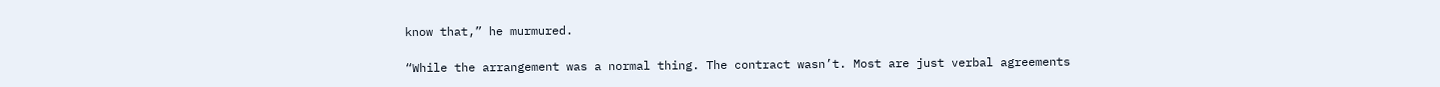know that,” he murmured.

“While the arrangement was a normal thing. The contract wasn’t. Most are just verbal agreements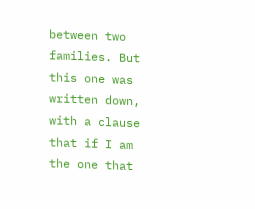between two families. But this one was written down, with a clause that if I am the one that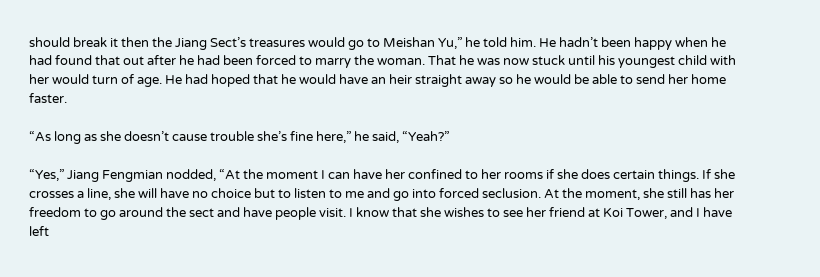should break it then the Jiang Sect’s treasures would go to Meishan Yu,” he told him. He hadn’t been happy when he had found that out after he had been forced to marry the woman. That he was now stuck until his youngest child with her would turn of age. He had hoped that he would have an heir straight away so he would be able to send her home faster.

“As long as she doesn’t cause trouble she’s fine here,” he said, “Yeah?”

“Yes,” Jiang Fengmian nodded, “At the moment I can have her confined to her rooms if she does certain things. If she crosses a line, she will have no choice but to listen to me and go into forced seclusion. At the moment, she still has her freedom to go around the sect and have people visit. I know that she wishes to see her friend at Koi Tower, and I have left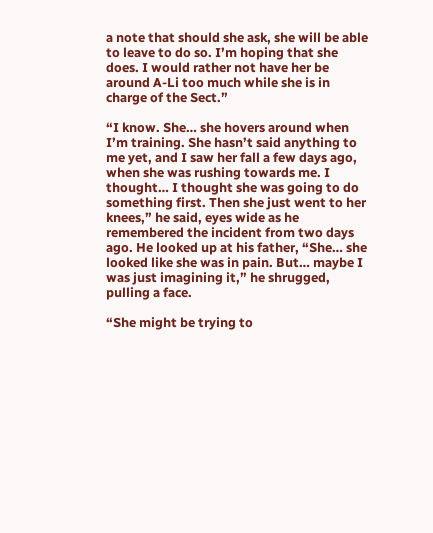a note that should she ask, she will be able to leave to do so. I’m hoping that she does. I would rather not have her be around A-Li too much while she is in charge of the Sect.”

“I know. She… she hovers around when I’m training. She hasn’t said anything to me yet, and I saw her fall a few days ago, when she was rushing towards me. I thought… I thought she was going to do something first. Then she just went to her knees,” he said, eyes wide as he remembered the incident from two days ago. He looked up at his father, “She… she looked like she was in pain. But… maybe I was just imagining it,” he shrugged, pulling a face.

“She might be trying to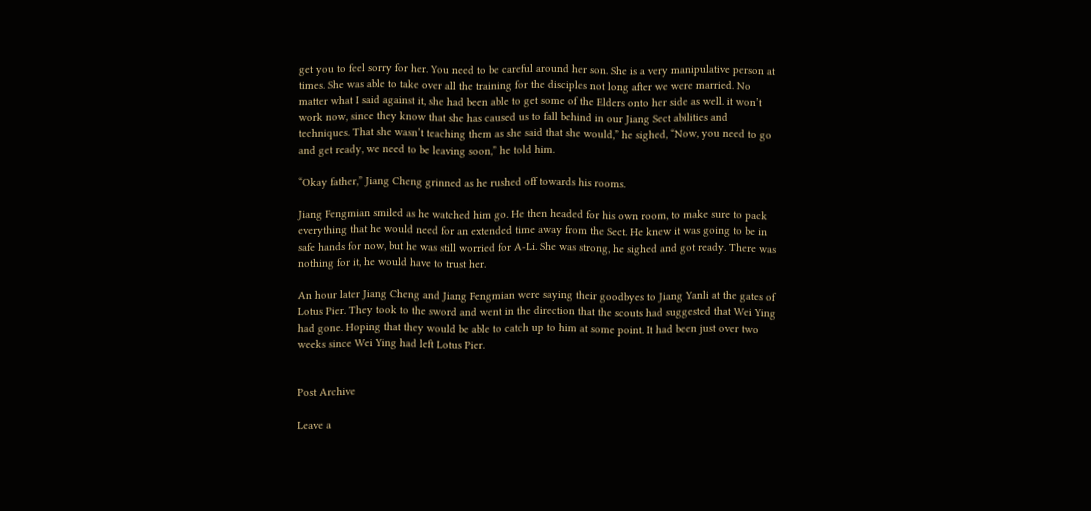get you to feel sorry for her. You need to be careful around her son. She is a very manipulative person at times. She was able to take over all the training for the disciples not long after we were married. No matter what I said against it, she had been able to get some of the Elders onto her side as well. it won’t work now, since they know that she has caused us to fall behind in our Jiang Sect abilities and techniques. That she wasn’t teaching them as she said that she would,” he sighed, “Now, you need to go and get ready, we need to be leaving soon,” he told him.

“Okay father,” Jiang Cheng grinned as he rushed off towards his rooms.

Jiang Fengmian smiled as he watched him go. He then headed for his own room, to make sure to pack everything that he would need for an extended time away from the Sect. He knew it was going to be in safe hands for now, but he was still worried for A-Li. She was strong, he sighed and got ready. There was nothing for it, he would have to trust her.

An hour later Jiang Cheng and Jiang Fengmian were saying their goodbyes to Jiang Yanli at the gates of Lotus Pier. They took to the sword and went in the direction that the scouts had suggested that Wei Ying had gone. Hoping that they would be able to catch up to him at some point. It had been just over two weeks since Wei Ying had left Lotus Pier.


Post Archive

Leave a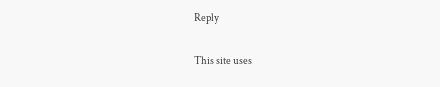Reply

This site uses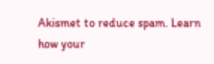Akismet to reduce spam. Learn how your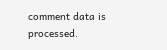comment data is processed.